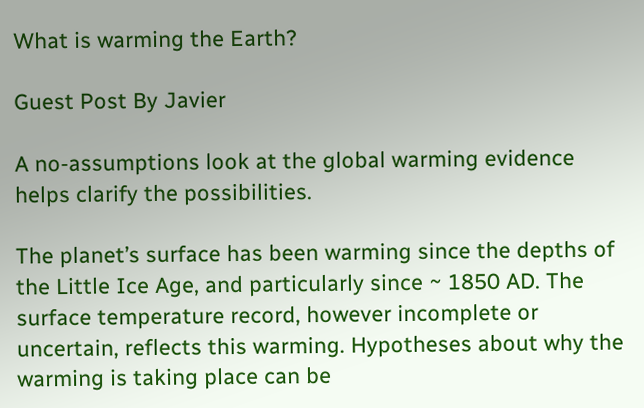What is warming the Earth?

Guest Post By Javier

A no-assumptions look at the global warming evidence helps clarify the possibilities.

The planet’s surface has been warming since the depths of the Little Ice Age, and particularly since ~ 1850 AD. The surface temperature record, however incomplete or uncertain, reflects this warming. Hypotheses about why the warming is taking place can be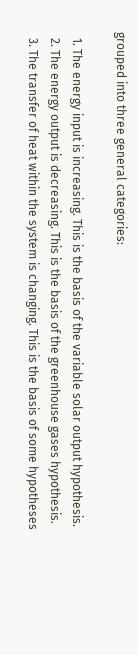grouped into three general categories:

  1. The energy input is increasing. This is the basis of the variable solar output hypothesis.
  2. The energy output is decreasing. This is the basis of the greenhouse gases hypothesis.
  3. The transfer of heat within the system is changing. This is the basis of some hypotheses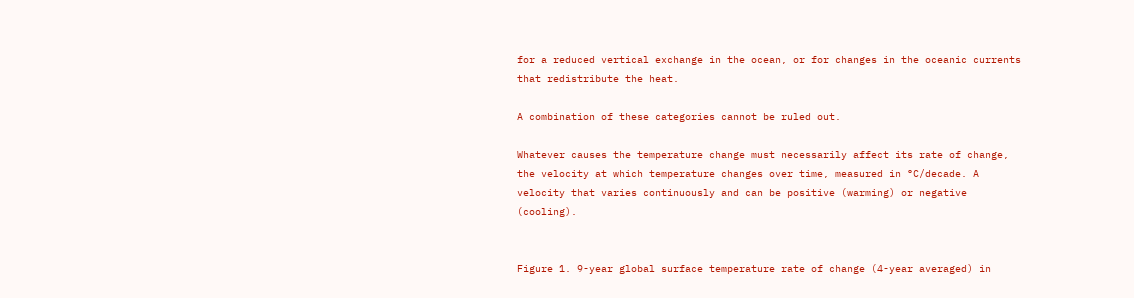for a reduced vertical exchange in the ocean, or for changes in the oceanic currents that redistribute the heat.

A combination of these categories cannot be ruled out.

Whatever causes the temperature change must necessarily affect its rate of change, the velocity at which temperature changes over time, measured in °C/decade. A velocity that varies continuously and can be positive (warming) or negative (cooling).


Figure 1. 9-year global surface temperature rate of change (4-year averaged) in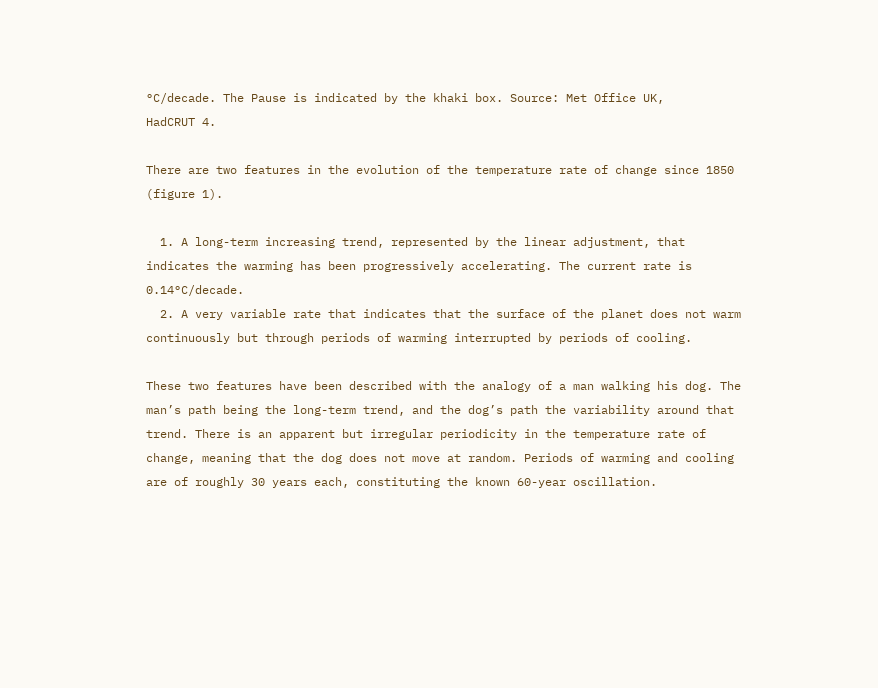°C/decade. The Pause is indicated by the khaki box. Source: Met Office UK,
HadCRUT 4.

There are two features in the evolution of the temperature rate of change since 1850 (figure 1).

  1. A long-term increasing trend, represented by the linear adjustment, that indicates the warming has been progressively accelerating. The current rate is 0.14°C/decade.
  2. A very variable rate that indicates that the surface of the planet does not warm continuously but through periods of warming interrupted by periods of cooling.

These two features have been described with the analogy of a man walking his dog. The man’s path being the long-term trend, and the dog’s path the variability around that trend. There is an apparent but irregular periodicity in the temperature rate of change, meaning that the dog does not move at random. Periods of warming and cooling are of roughly 30 years each, constituting the known 60-year oscillation.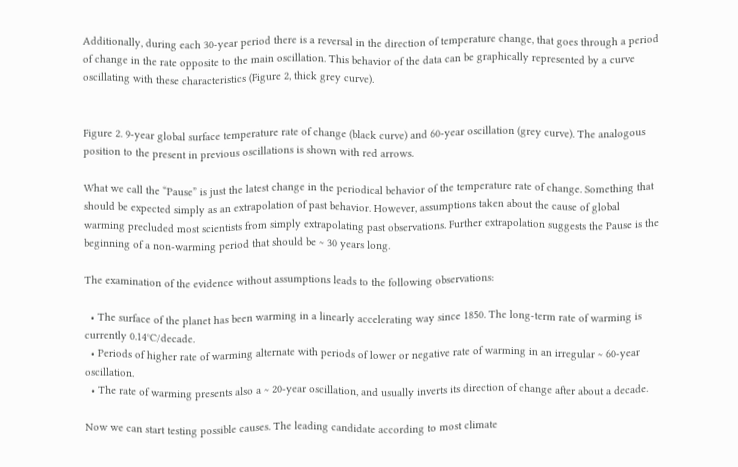Additionally, during each 30-year period there is a reversal in the direction of temperature change, that goes through a period of change in the rate opposite to the main oscillation. This behavior of the data can be graphically represented by a curve oscillating with these characteristics (Figure 2, thick grey curve).


Figure 2. 9-year global surface temperature rate of change (black curve) and 60-year oscillation (grey curve). The analogous position to the present in previous oscillations is shown with red arrows.

What we call the “Pause” is just the latest change in the periodical behavior of the temperature rate of change. Something that should be expected simply as an extrapolation of past behavior. However, assumptions taken about the cause of global warming precluded most scientists from simply extrapolating past observations. Further extrapolation suggests the Pause is the beginning of a non-warming period that should be ~ 30 years long.

The examination of the evidence without assumptions leads to the following observations:

  • The surface of the planet has been warming in a linearly accelerating way since 1850. The long-term rate of warming is currently 0.14°C/decade.
  • Periods of higher rate of warming alternate with periods of lower or negative rate of warming in an irregular ~ 60-year oscillation.
  • The rate of warming presents also a ~ 20-year oscillation, and usually inverts its direction of change after about a decade.

Now we can start testing possible causes. The leading candidate according to most climate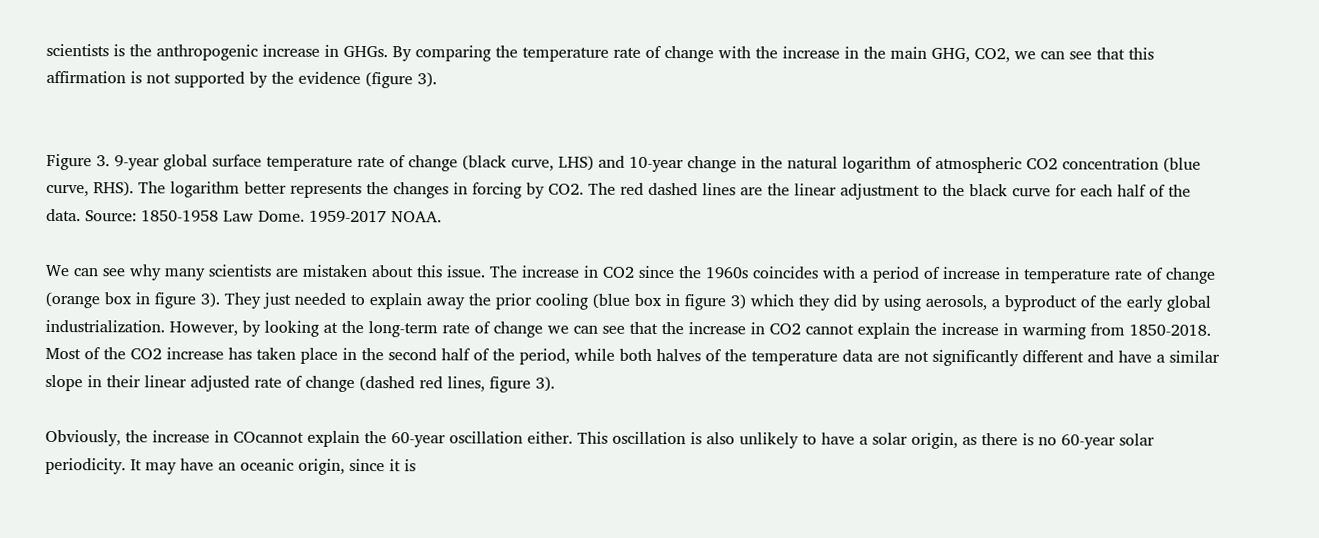scientists is the anthropogenic increase in GHGs. By comparing the temperature rate of change with the increase in the main GHG, CO2, we can see that this affirmation is not supported by the evidence (figure 3).


Figure 3. 9-year global surface temperature rate of change (black curve, LHS) and 10-year change in the natural logarithm of atmospheric CO2 concentration (blue curve, RHS). The logarithm better represents the changes in forcing by CO2. The red dashed lines are the linear adjustment to the black curve for each half of the data. Source: 1850-1958 Law Dome. 1959-2017 NOAA.

We can see why many scientists are mistaken about this issue. The increase in CO2 since the 1960s coincides with a period of increase in temperature rate of change (orange box in figure 3). They just needed to explain away the prior cooling (blue box in figure 3) which they did by using aerosols, a byproduct of the early global
industrialization. However, by looking at the long-term rate of change we can see that the increase in CO2 cannot explain the increase in warming from 1850-2018. Most of the CO2 increase has taken place in the second half of the period, while both halves of the temperature data are not significantly different and have a similar slope in their linear adjusted rate of change (dashed red lines, figure 3).

Obviously, the increase in COcannot explain the 60-year oscillation either. This oscillation is also unlikely to have a solar origin, as there is no 60-year solar periodicity. It may have an oceanic origin, since it is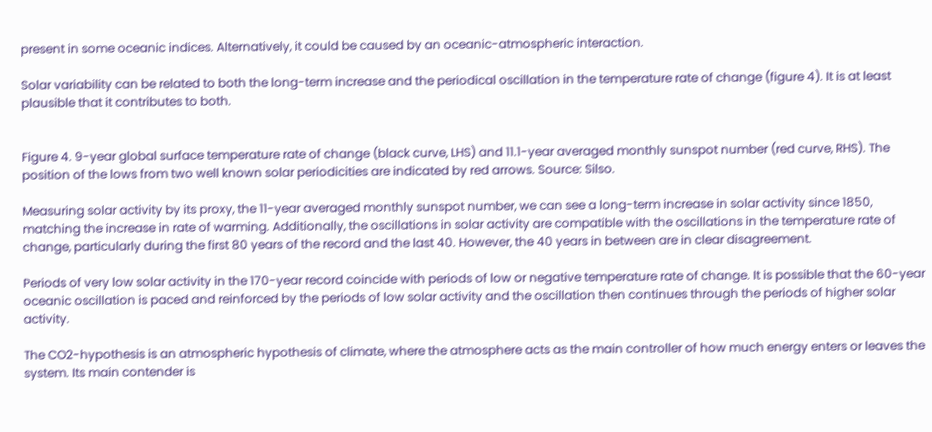present in some oceanic indices. Alternatively, it could be caused by an oceanic-atmospheric interaction.

Solar variability can be related to both the long-term increase and the periodical oscillation in the temperature rate of change (figure 4). It is at least plausible that it contributes to both.


Figure 4. 9-year global surface temperature rate of change (black curve, LHS) and 11.1-year averaged monthly sunspot number (red curve, RHS). The position of the lows from two well known solar periodicities are indicated by red arrows. Source: Silso.

Measuring solar activity by its proxy, the 11-year averaged monthly sunspot number, we can see a long-term increase in solar activity since 1850, matching the increase in rate of warming. Additionally, the oscillations in solar activity are compatible with the oscillations in the temperature rate of change, particularly during the first 80 years of the record and the last 40. However, the 40 years in between are in clear disagreement.

Periods of very low solar activity in the 170-year record coincide with periods of low or negative temperature rate of change. It is possible that the 60-year oceanic oscillation is paced and reinforced by the periods of low solar activity and the oscillation then continues through the periods of higher solar activity.

The CO2-hypothesis is an atmospheric hypothesis of climate, where the atmosphere acts as the main controller of how much energy enters or leaves the system. Its main contender is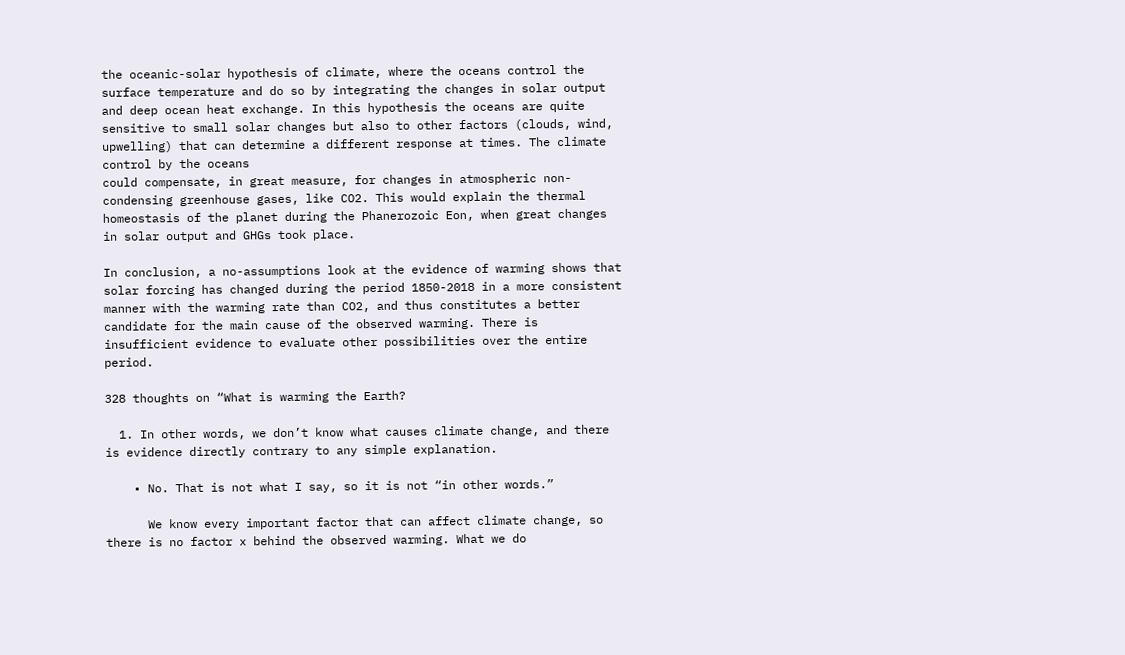the oceanic-solar hypothesis of climate, where the oceans control the surface temperature and do so by integrating the changes in solar output and deep ocean heat exchange. In this hypothesis the oceans are quite sensitive to small solar changes but also to other factors (clouds, wind, upwelling) that can determine a different response at times. The climate control by the oceans
could compensate, in great measure, for changes in atmospheric non-condensing greenhouse gases, like CO2. This would explain the thermal homeostasis of the planet during the Phanerozoic Eon, when great changes in solar output and GHGs took place.

In conclusion, a no-assumptions look at the evidence of warming shows that solar forcing has changed during the period 1850-2018 in a more consistent manner with the warming rate than CO2, and thus constitutes a better candidate for the main cause of the observed warming. There is insufficient evidence to evaluate other possibilities over the entire period.

328 thoughts on “What is warming the Earth?

  1. In other words, we don’t know what causes climate change, and there is evidence directly contrary to any simple explanation.

    • No. That is not what I say, so it is not “in other words.”

      We know every important factor that can affect climate change, so there is no factor x behind the observed warming. What we do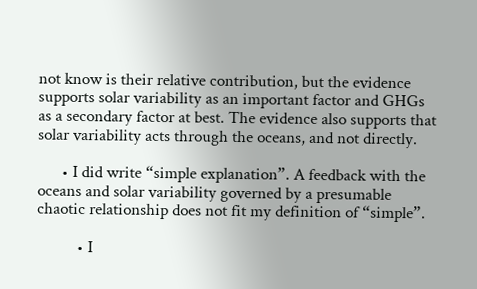not know is their relative contribution, but the evidence supports solar variability as an important factor and GHGs as a secondary factor at best. The evidence also supports that solar variability acts through the oceans, and not directly.

      • I did write “simple explanation”. A feedback with the oceans and solar variability governed by a presumable chaotic relationship does not fit my definition of “simple”.

          • I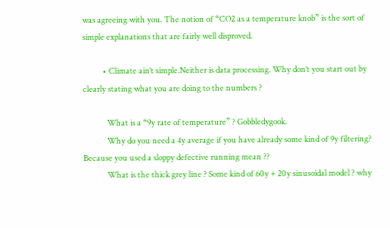was agreeing with you. The notion of “CO2 as a temperature knob” is the sort of simple explanations that are fairly well disproved.

          • Climate ain’t simple.Neither is data processing. Why don’t you start out by clearly stating what you are doing to the numbers ?

            What is a “9y rate of temperature” ? Gobbledygook.
            Why do you need a 4y average if you have already some kind of 9y filtering? Because you used a sloppy defective running mean ??
            What is the thick grey line ? Some kind of 60y + 20y sinusoidal model ? why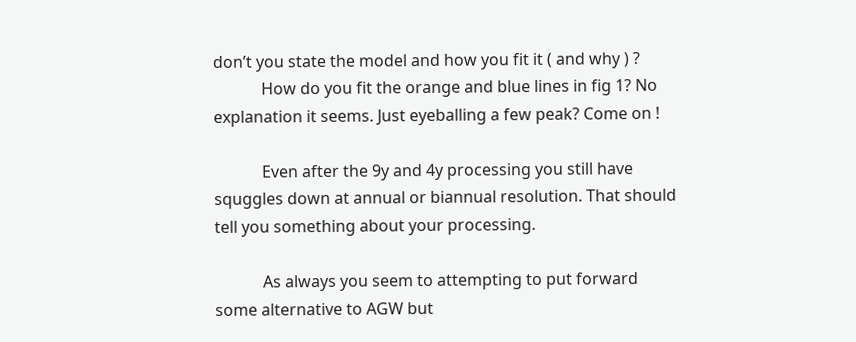don’t you state the model and how you fit it ( and why ) ?
            How do you fit the orange and blue lines in fig 1? No explanation it seems. Just eyeballing a few peak? Come on !

            Even after the 9y and 4y processing you still have squggles down at annual or biannual resolution. That should tell you something about your processing.

            As always you seem to attempting to put forward some alternative to AGW but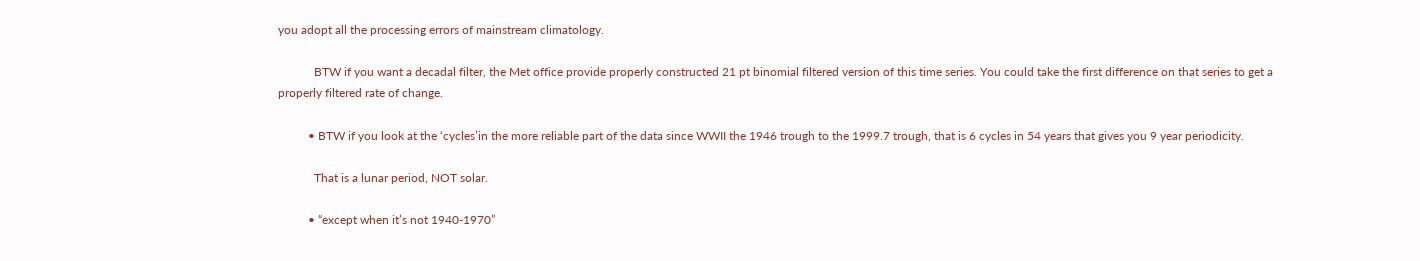you adopt all the processing errors of mainstream climatology.

            BTW if you want a decadal filter, the Met office provide properly constructed 21 pt binomial filtered version of this time series. You could take the first difference on that series to get a properly filtered rate of change.

          • BTW if you look at the ‘cycles’in the more reliable part of the data since WWII the 1946 trough to the 1999.7 trough, that is 6 cycles in 54 years that gives you 9 year periodicity.

            That is a lunar period, NOT solar.

          • “except when it’s not 1940-1970”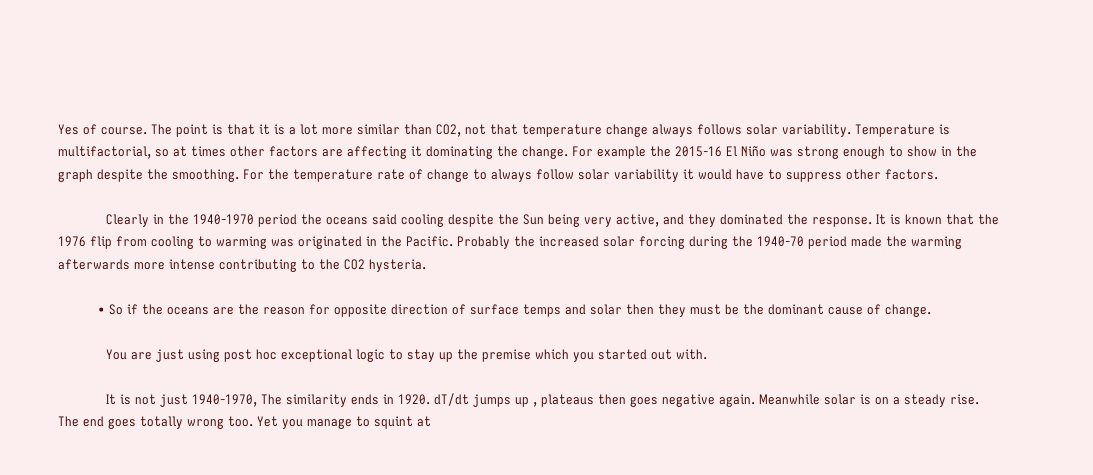Yes of course. The point is that it is a lot more similar than CO2, not that temperature change always follows solar variability. Temperature is multifactorial, so at times other factors are affecting it dominating the change. For example the 2015-16 El Niño was strong enough to show in the graph despite the smoothing. For the temperature rate of change to always follow solar variability it would have to suppress other factors.

            Clearly in the 1940-1970 period the oceans said cooling despite the Sun being very active, and they dominated the response. It is known that the 1976 flip from cooling to warming was originated in the Pacific. Probably the increased solar forcing during the 1940-70 period made the warming afterwards more intense contributing to the CO2 hysteria.

          • So if the oceans are the reason for opposite direction of surface temps and solar then they must be the dominant cause of change.

            You are just using post hoc exceptional logic to stay up the premise which you started out with.

            It is not just 1940-1970, The similarity ends in 1920. dT/dt jumps up , plateaus then goes negative again. Meanwhile solar is on a steady rise. The end goes totally wrong too. Yet you manage to squint at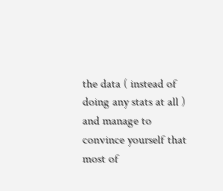the data ( instead of doing any stats at all ) and manage to convince yourself that most of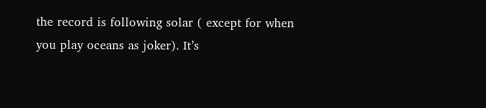the record is following solar ( except for when you play oceans as joker). It’s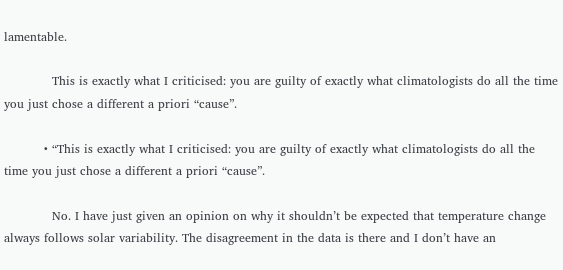lamentable.

            This is exactly what I criticised: you are guilty of exactly what climatologists do all the time you just chose a different a priori “cause”.

          • “This is exactly what I criticised: you are guilty of exactly what climatologists do all the time you just chose a different a priori “cause”.

            No. I have just given an opinion on why it shouldn’t be expected that temperature change always follows solar variability. The disagreement in the data is there and I don’t have an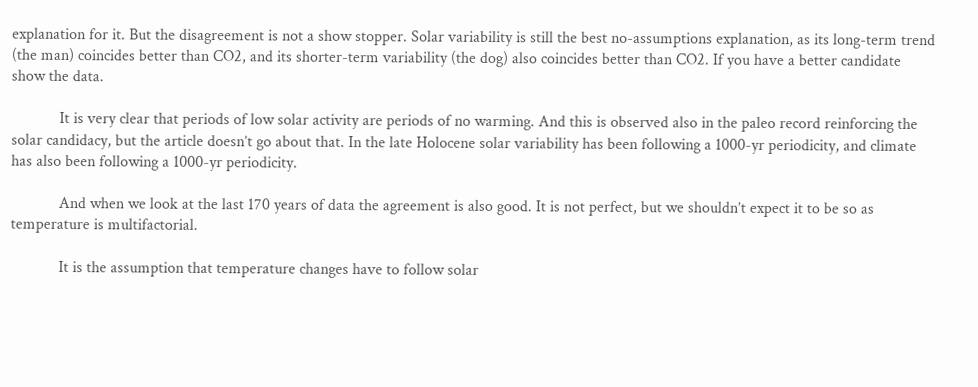explanation for it. But the disagreement is not a show stopper. Solar variability is still the best no-assumptions explanation, as its long-term trend (the man) coincides better than CO2, and its shorter-term variability (the dog) also coincides better than CO2. If you have a better candidate show the data.

            It is very clear that periods of low solar activity are periods of no warming. And this is observed also in the paleo record reinforcing the solar candidacy, but the article doesn’t go about that. In the late Holocene solar variability has been following a 1000-yr periodicity, and climate has also been following a 1000-yr periodicity.

            And when we look at the last 170 years of data the agreement is also good. It is not perfect, but we shouldn’t expect it to be so as temperature is multifactorial.

            It is the assumption that temperature changes have to follow solar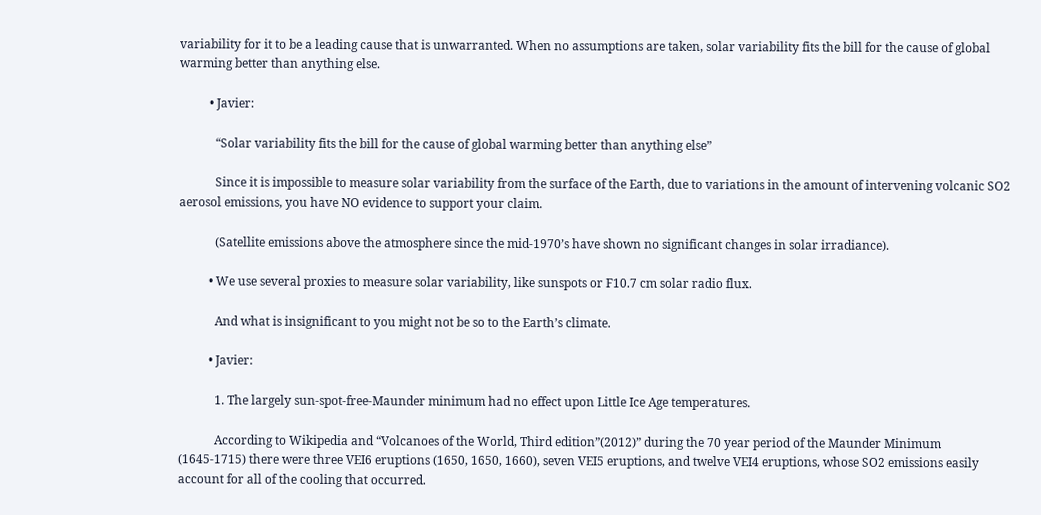variability for it to be a leading cause that is unwarranted. When no assumptions are taken, solar variability fits the bill for the cause of global warming better than anything else.

          • Javier:

            “Solar variability fits the bill for the cause of global warming better than anything else”

            Since it is impossible to measure solar variability from the surface of the Earth, due to variations in the amount of intervening volcanic SO2 aerosol emissions, you have NO evidence to support your claim.

            (Satellite emissions above the atmosphere since the mid-1970’s have shown no significant changes in solar irradiance).

          • We use several proxies to measure solar variability, like sunspots or F10.7 cm solar radio flux.

            And what is insignificant to you might not be so to the Earth’s climate.

          • Javier:

            1. The largely sun-spot-free-Maunder minimum had no effect upon Little Ice Age temperatures.

            According to Wikipedia and “Volcanoes of the World, Third edition”(2012)” during the 70 year period of the Maunder Minimum (1645-1715) there were three VEI6 eruptions (1650, 1650, 1660), seven VEI5 eruptions, and twelve VEI4 eruptions, whose SO2 emissions easily account for all of the cooling that occurred.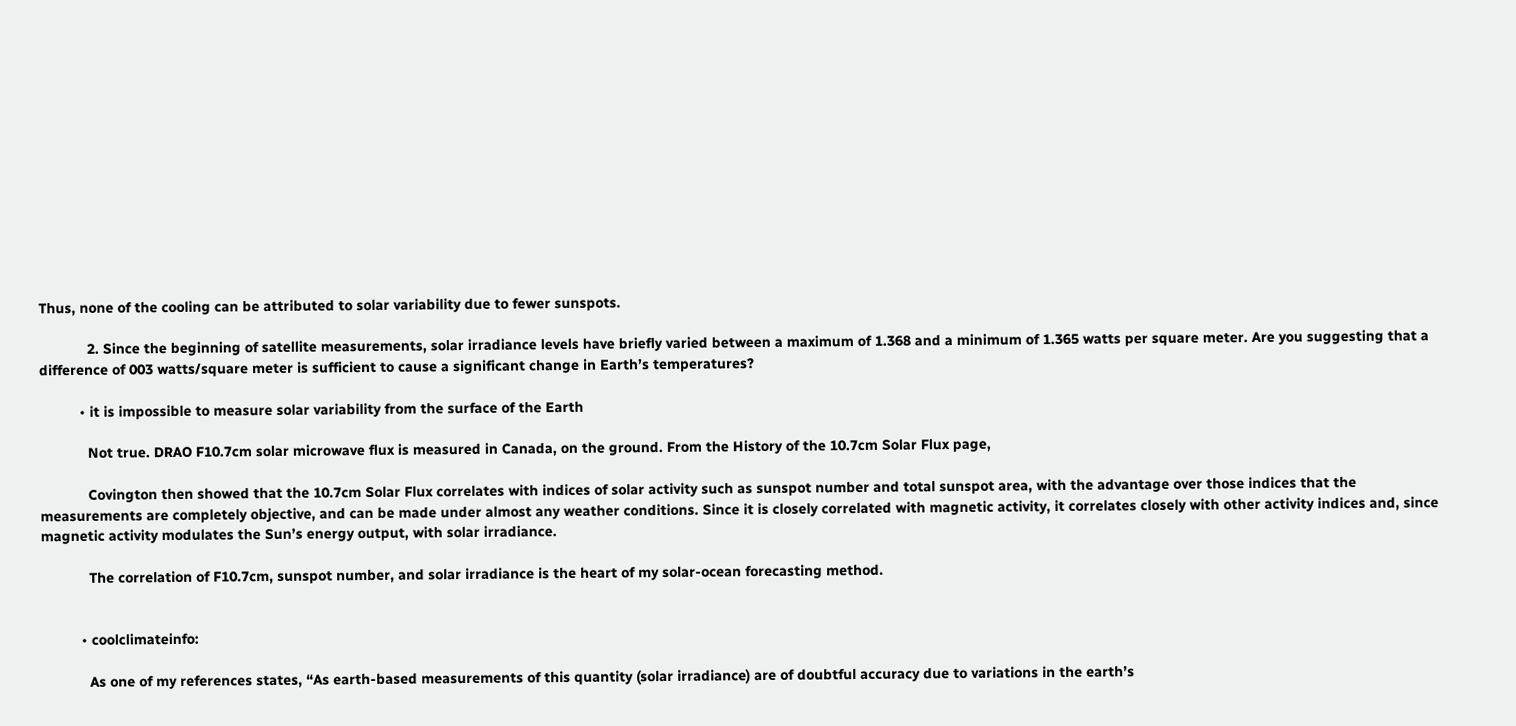Thus, none of the cooling can be attributed to solar variability due to fewer sunspots.

            2. Since the beginning of satellite measurements, solar irradiance levels have briefly varied between a maximum of 1.368 and a minimum of 1.365 watts per square meter. Are you suggesting that a difference of 003 watts/square meter is sufficient to cause a significant change in Earth’s temperatures?

          • it is impossible to measure solar variability from the surface of the Earth

            Not true. DRAO F10.7cm solar microwave flux is measured in Canada, on the ground. From the History of the 10.7cm Solar Flux page,

            Covington then showed that the 10.7cm Solar Flux correlates with indices of solar activity such as sunspot number and total sunspot area, with the advantage over those indices that the measurements are completely objective, and can be made under almost any weather conditions. Since it is closely correlated with magnetic activity, it correlates closely with other activity indices and, since magnetic activity modulates the Sun’s energy output, with solar irradiance.

            The correlation of F10.7cm, sunspot number, and solar irradiance is the heart of my solar-ocean forecasting method.


          • coolclimateinfo:

            As one of my references states, “As earth-based measurements of this quantity (solar irradiance) are of doubtful accuracy due to variations in the earth’s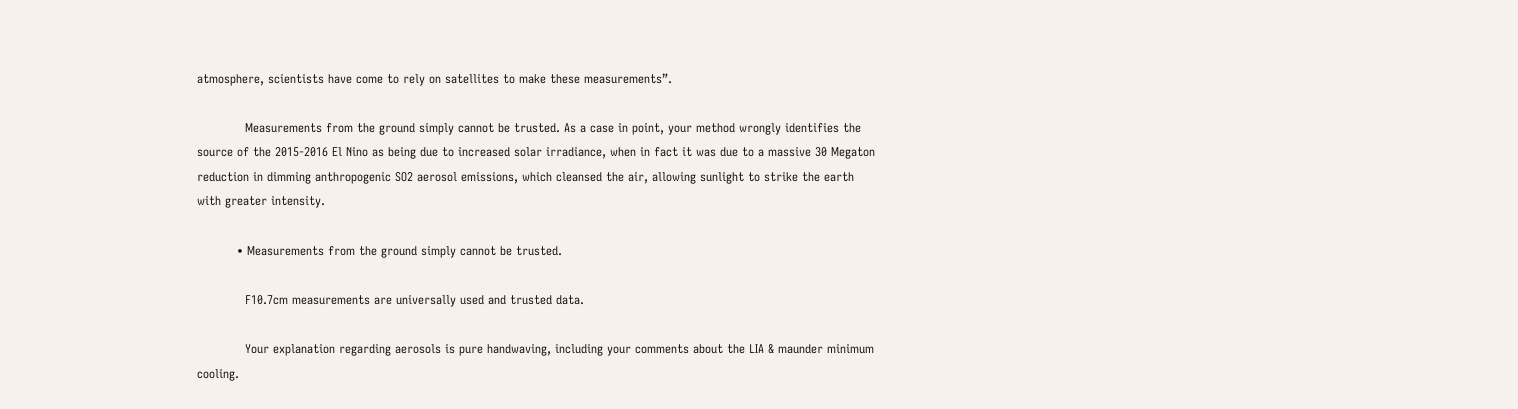atmosphere, scientists have come to rely on satellites to make these measurements”.

            Measurements from the ground simply cannot be trusted. As a case in point, your method wrongly identifies the source of the 2015-2016 El Nino as being due to increased solar irradiance, when in fact it was due to a massive 30 Megaton reduction in dimming anthropogenic SO2 aerosol emissions, which cleansed the air, allowing sunlight to strike the earth with greater intensity.

          • Measurements from the ground simply cannot be trusted.

            F10.7cm measurements are universally used and trusted data.

            Your explanation regarding aerosols is pure handwaving, including your comments about the LIA & maunder minimum cooling.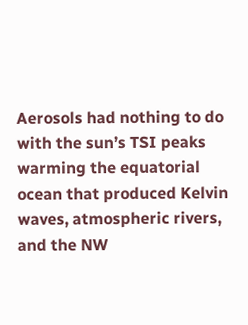Aerosols had nothing to do with the sun’s TSI peaks warming the equatorial ocean that produced Kelvin waves, atmospheric rivers, and the NW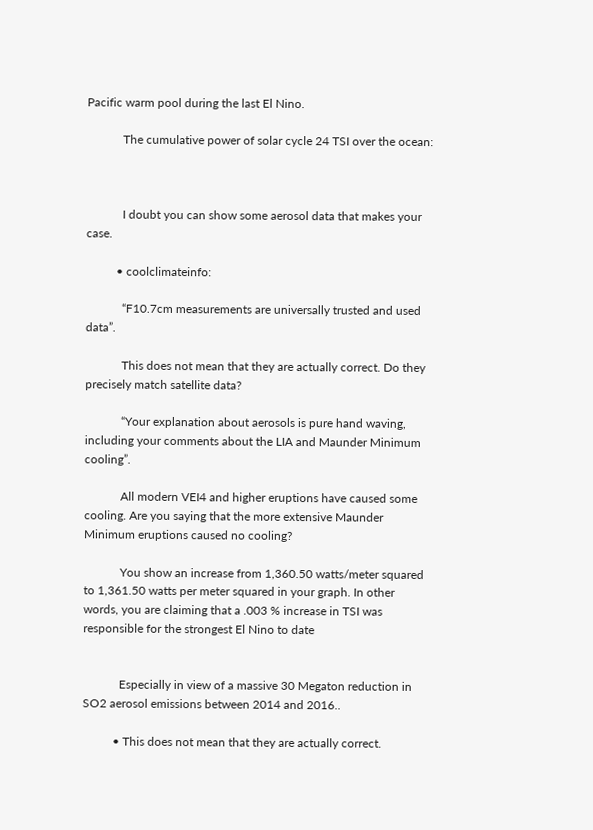Pacific warm pool during the last El Nino.

            The cumulative power of solar cycle 24 TSI over the ocean:



            I doubt you can show some aerosol data that makes your case.

          • coolclimateinfo:

            “F10.7cm measurements are universally trusted and used data”.

            This does not mean that they are actually correct. Do they precisely match satellite data?

            “Your explanation about aerosols is pure hand waving, including your comments about the LIA and Maunder Minimum cooling”.

            All modern VEI4 and higher eruptions have caused some cooling. Are you saying that the more extensive Maunder Minimum eruptions caused no cooling?

            You show an increase from 1,360.50 watts/meter squared to 1,361.50 watts per meter squared in your graph. In other words, you are claiming that a .003 % increase in TSI was responsible for the strongest El Nino to date


            Especially in view of a massive 30 Megaton reduction in SO2 aerosol emissions between 2014 and 2016..

          • This does not mean that they are actually correct.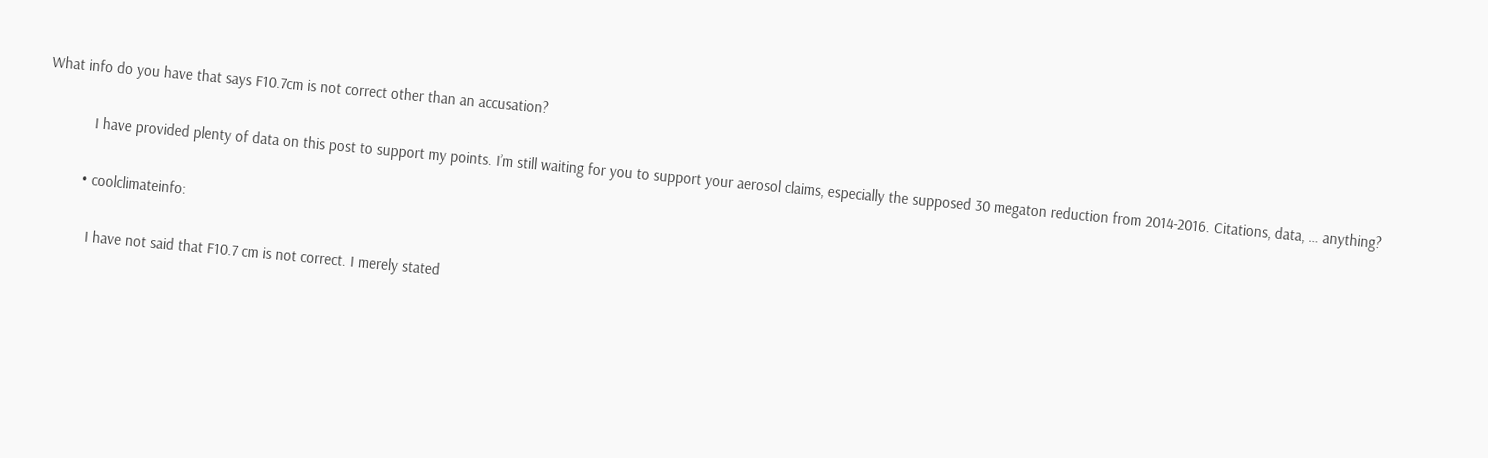What info do you have that says F10.7cm is not correct other than an accusation?

            I have provided plenty of data on this post to support my points. I’m still waiting for you to support your aerosol claims, especially the supposed 30 megaton reduction from 2014-2016. Citations, data, … anything?

          • coolclimateinfo:

            I have not said that F10.7 cm is not correct. I merely stated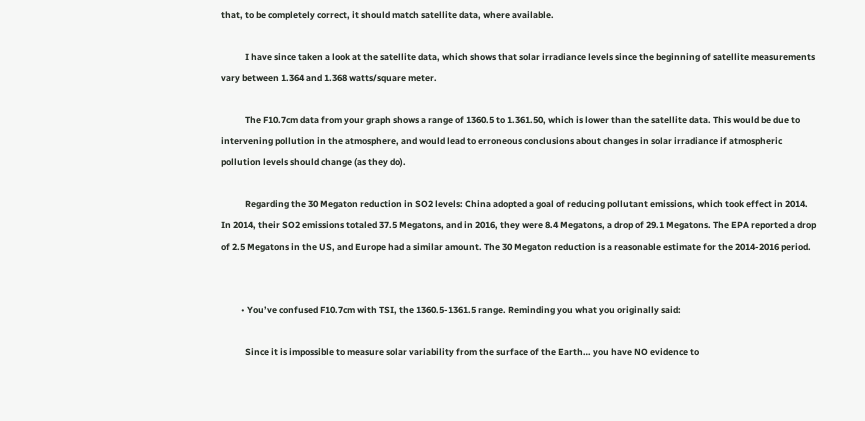that, to be completely correct, it should match satellite data, where available.

            I have since taken a look at the satellite data, which shows that solar irradiance levels since the beginning of satellite measurements vary between 1.364 and 1.368 watts/square meter.

            The F10.7cm data from your graph shows a range of 1360.5 to 1.361.50, which is lower than the satellite data. This would be due to intervening pollution in the atmosphere, and would lead to erroneous conclusions about changes in solar irradiance if atmospheric pollution levels should change (as they do).

            Regarding the 30 Megaton reduction in SO2 levels: China adopted a goal of reducing pollutant emissions, which took effect in 2014. In 2014, their SO2 emissions totaled 37.5 Megatons, and in 2016, they were 8.4 Megatons, a drop of 29.1 Megatons. The EPA reported a drop of 2.5 Megatons in the US, and Europe had a similar amount. The 30 Megaton reduction is a reasonable estimate for the 2014-2016 period.


          • You’ve confused F10.7cm with TSI, the 1360.5-1361.5 range. Reminding you what you originally said:

            Since it is impossible to measure solar variability from the surface of the Earth… you have NO evidence to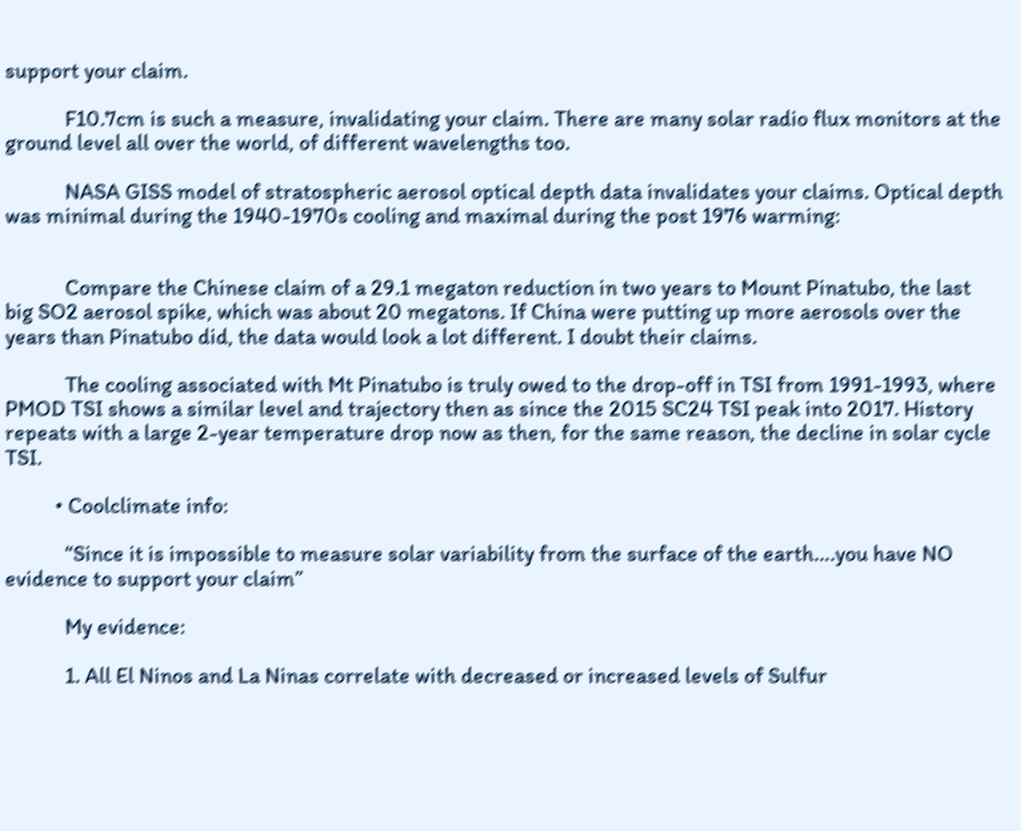support your claim.

            F10.7cm is such a measure, invalidating your claim. There are many solar radio flux monitors at the ground level all over the world, of different wavelengths too.

            NASA GISS model of stratospheric aerosol optical depth data invalidates your claims. Optical depth was minimal during the 1940-1970s cooling and maximal during the post 1976 warming:


            Compare the Chinese claim of a 29.1 megaton reduction in two years to Mount Pinatubo, the last big SO2 aerosol spike, which was about 20 megatons. If China were putting up more aerosols over the years than Pinatubo did, the data would look a lot different. I doubt their claims.

            The cooling associated with Mt Pinatubo is truly owed to the drop-off in TSI from 1991-1993, where PMOD TSI shows a similar level and trajectory then as since the 2015 SC24 TSI peak into 2017. History repeats with a large 2-year temperature drop now as then, for the same reason, the decline in solar cycle TSI.

          • Coolclimate info:

            “Since it is impossible to measure solar variability from the surface of the earth….you have NO evidence to support your claim”

            My evidence:

            1. All El Ninos and La Ninas correlate with decreased or increased levels of Sulfur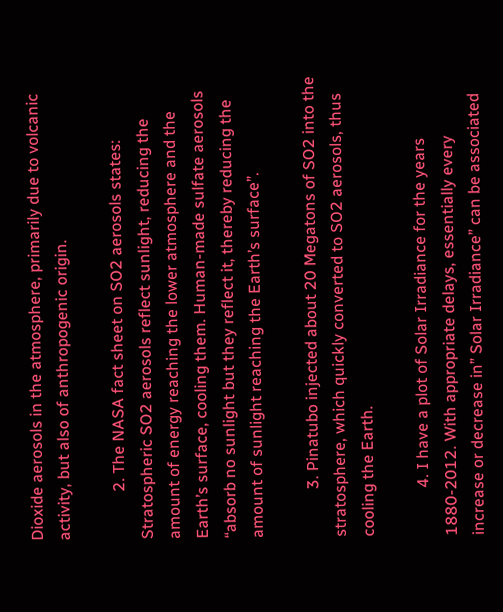Dioxide aerosols in the atmosphere, primarily due to volcanic activity, but also of anthropogenic origin.

            2. The NASA fact sheet on SO2 aerosols states: Stratospheric SO2 aerosols reflect sunlight, reducing the amount of energy reaching the lower atmosphere and the Earth’s surface, cooling them. Human-made sulfate aerosols “absorb no sunlight but they reflect it, thereby reducing the amount of sunlight reaching the Earth’s surface”.

            3. Pinatubo injected about 20 Megatons of SO2 into the stratosphere, which quickly converted to SO2 aerosols, thus cooling the Earth.

            4. I have a plot of Solar Irradiance for the years 1880-2012. With appropriate delays, essentially every increase or decrease in” Solar Irradiance” can be associated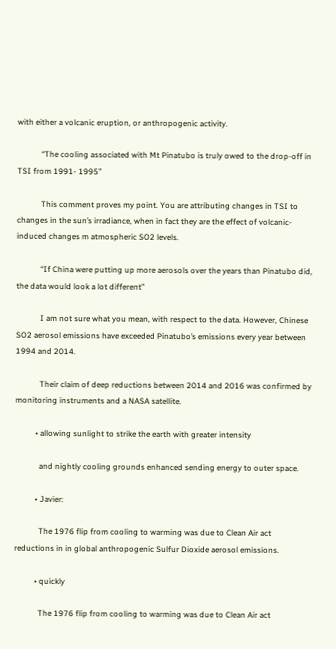with either a volcanic eruption, or anthropogenic activity.

            “The cooling associated with Mt Pinatubo is truly owed to the drop-off in TSI from 1991- 1995”

            This comment proves my point. You are attributing changes in TSI to changes in the sun’s irradiance, when in fact they are the effect of volcanic-induced changes m atmospheric SO2 levels.

            “If China were putting up more aerosols over the years than Pinatubo did, the data would look a lot different”

            I am not sure what you mean, with respect to the data. However, Chinese SO2 aerosol emissions have exceeded Pinatubo’s emissions every year between 1994 and 2014.

            Their claim of deep reductions between 2014 and 2016 was confirmed by monitoring instruments and a NASA satellite.

          • allowing sunlight to strike the earth with greater intensity

            and nightly cooling grounds enhanced sending energy to outer space.

          • Javier:

            The 1976 flip from cooling to warming was due to Clean Air act reductions in in global anthropogenic Sulfur Dioxide aerosol emissions.

          • quickly

            The 1976 flip from cooling to warming was due to Clean Air act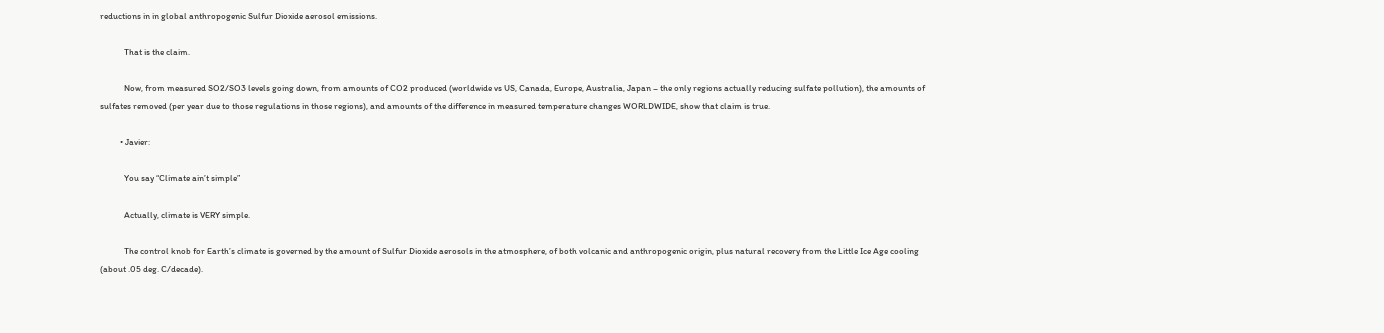reductions in in global anthropogenic Sulfur Dioxide aerosol emissions.

            That is the claim.

            Now, from measured SO2/SO3 levels going down, from amounts of CO2 produced (worldwide vs US, Canada, Europe, Australia, Japan – the only regions actually reducing sulfate pollution), the amounts of sulfates removed (per year due to those regulations in those regions), and amounts of the difference in measured temperature changes WORLDWIDE, show that claim is true.

          • Javier:

            You say “Climate ain’t simple”

            Actually, climate is VERY simple.

            The control knob for Earth’s climate is governed by the amount of Sulfur Dioxide aerosols in the atmosphere, of both volcanic and anthropogenic origin, plus natural recovery from the Little Ice Age cooling (about .05 deg. C/decade).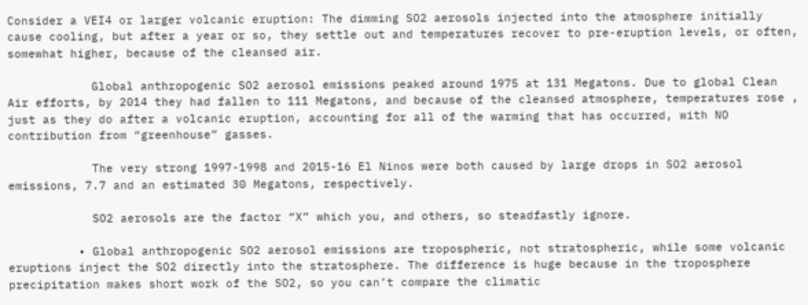Consider a VEI4 or larger volcanic eruption: The dimming SO2 aerosols injected into the atmosphere initially cause cooling, but after a year or so, they settle out and temperatures recover to pre-eruption levels, or often, somewhat higher, because of the cleansed air.

            Global anthropogenic SO2 aerosol emissions peaked around 1975 at 131 Megatons. Due to global Clean Air efforts, by 2014 they had fallen to 111 Megatons, and because of the cleansed atmosphere, temperatures rose , just as they do after a volcanic eruption, accounting for all of the warming that has occurred, with NO contribution from “greenhouse” gasses.

            The very strong 1997-1998 and 2015-16 El Ninos were both caused by large drops in SO2 aerosol emissions, 7.7 and an estimated 30 Megatons, respectively.

            SO2 aerosols are the factor “X” which you, and others, so steadfastly ignore.

          • Global anthropogenic SO2 aerosol emissions are tropospheric, not stratospheric, while some volcanic eruptions inject the SO2 directly into the stratosphere. The difference is huge because in the troposphere precipitation makes short work of the SO2, so you can’t compare the climatic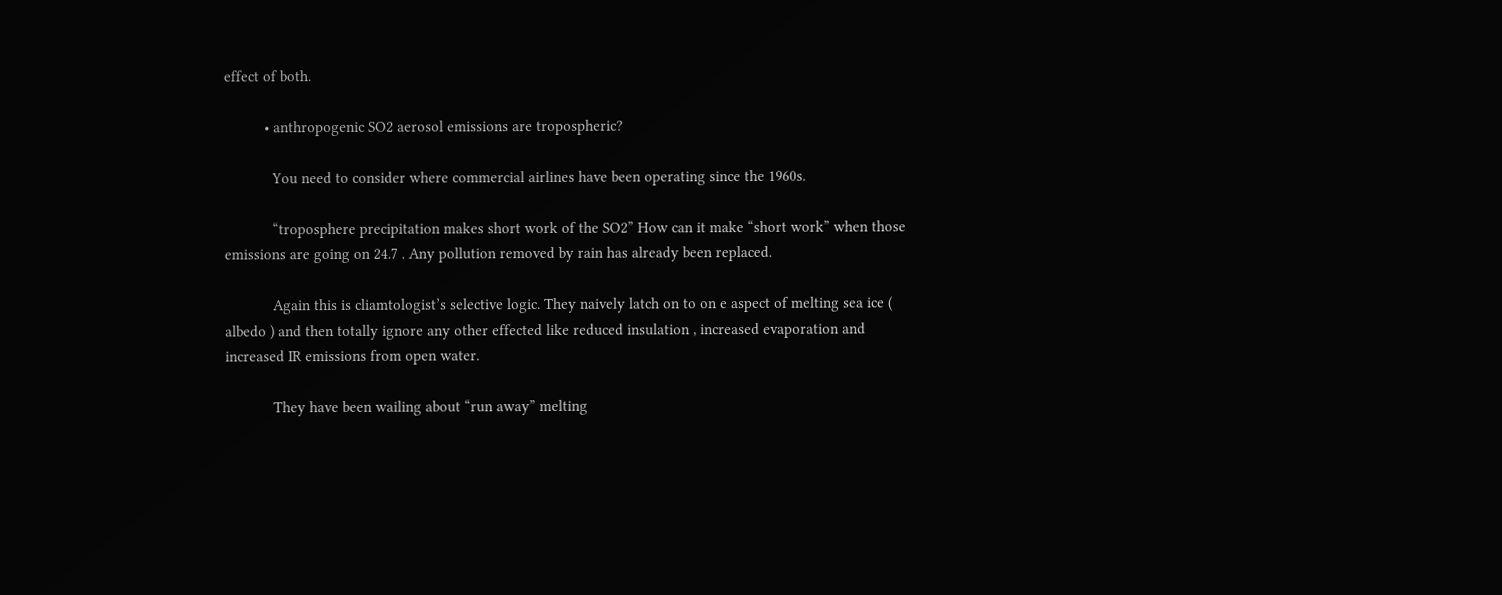effect of both.

          • anthropogenic SO2 aerosol emissions are tropospheric?

            You need to consider where commercial airlines have been operating since the 1960s.

            “troposphere precipitation makes short work of the SO2” How can it make “short work” when those emissions are going on 24.7 . Any pollution removed by rain has already been replaced.

            Again this is cliamtologist’s selective logic. They naively latch on to on e aspect of melting sea ice ( albedo ) and then totally ignore any other effected like reduced insulation , increased evaporation and increased IR emissions from open water.

            They have been wailing about “run away” melting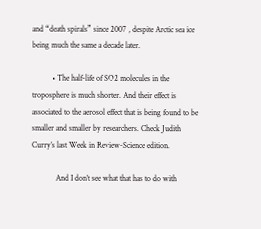and “death spirals” since 2007 , despite Arctic sea ice being much the same a decade later.

          • The half-life of SO2 molecules in the troposphere is much shorter. And their effect is associated to the aerosol effect that is being found to be smaller and smaller by researchers. Check Judith Curry’s last Week in Review-Science edition.

            And I don’t see what that has to do with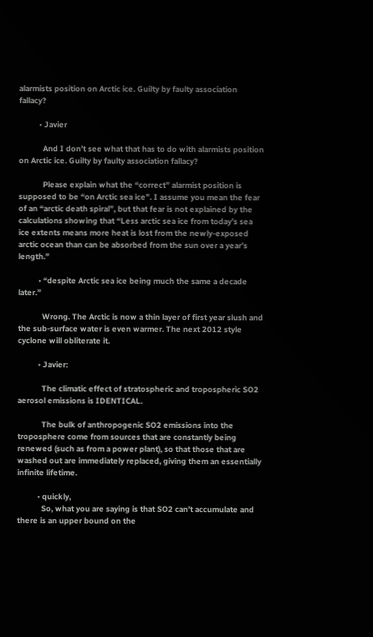alarmists position on Arctic ice. Guilty by faulty association fallacy?

          • Javier

            And I don’t see what that has to do with alarmists position on Arctic ice. Guilty by faulty association fallacy?

            Please explain what the “correct” alarmist position is supposed to be “on Arctic sea ice”. I assume you mean the fear of an “arctic death spiral”, but that fear is not explained by the calculations showing that “Less arctic sea ice from today’s sea ice extents means more heat is lost from the newly-exposed arctic ocean than can be absorbed from the sun over a year’s length.”

          • “despite Arctic sea ice being much the same a decade later.”

            Wrong. The Arctic is now a thin layer of first year slush and the sub-surface water is even warmer. The next 2012 style cyclone will obliterate it.

          • Javier:

            The climatic effect of stratospheric and tropospheric SO2 aerosol emissions is IDENTICAL.

            The bulk of anthropogenic SO2 emissions into the troposphere come from sources that are constantly being renewed (such as from a power plant), so that those that are washed out are immediately replaced, giving them an essentially infinite lifetime.

          • quickly,
            So, what you are saying is that SO2 can’t accumulate and there is an upper bound on the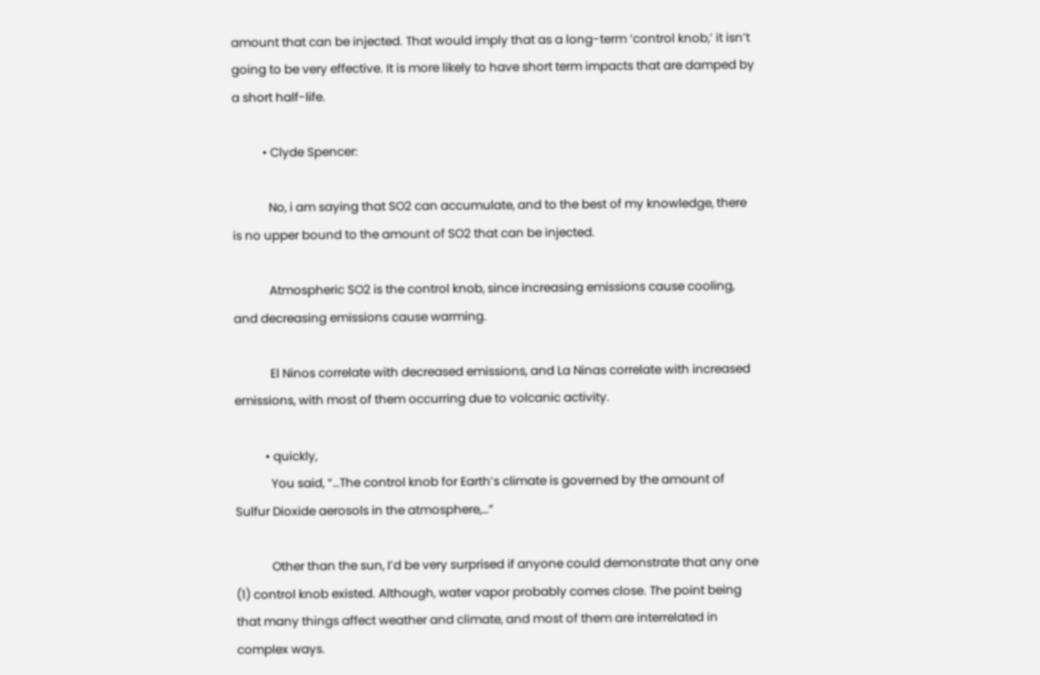amount that can be injected. That would imply that as a long-term ‘control knob,’ it isn’t going to be very effective. It is more likely to have short term impacts that are damped by a short half-life.

          • Clyde Spencer:

            No, i am saying that SO2 can accumulate, and to the best of my knowledge, there is no upper bound to the amount of SO2 that can be injected.

            Atmospheric SO2 is the control knob, since increasing emissions cause cooling, and decreasing emissions cause warming.

            El Ninos correlate with decreased emissions, and La Ninas correlate with increased emissions, with most of them occurring due to volcanic activity.

          • quickly,
            You said, “…The control knob for Earth’s climate is governed by the amount of Sulfur Dioxide aerosols in the atmosphere,…”

            Other than the sun, I’d be very surprised if anyone could demonstrate that any one (1) control knob existed. Although, water vapor probably comes close. The point being that many things affect weather and climate, and most of them are interrelated in complex ways.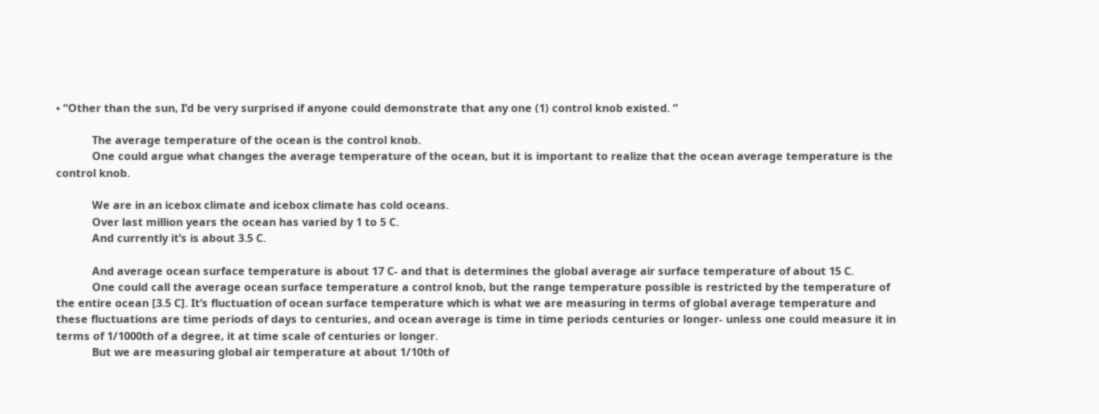• “Other than the sun, I’d be very surprised if anyone could demonstrate that any one (1) control knob existed. ”

            The average temperature of the ocean is the control knob.
            One could argue what changes the average temperature of the ocean, but it is important to realize that the ocean average temperature is the control knob.

            We are in an icebox climate and icebox climate has cold oceans.
            Over last million years the ocean has varied by 1 to 5 C.
            And currently it’s is about 3.5 C.

            And average ocean surface temperature is about 17 C- and that is determines the global average air surface temperature of about 15 C.
            One could call the average ocean surface temperature a control knob, but the range temperature possible is restricted by the temperature of the entire ocean [3.5 C]. It’s fluctuation of ocean surface temperature which is what we are measuring in terms of global average temperature and these fluctuations are time periods of days to centuries, and ocean average is time in time periods centuries or longer- unless one could measure it in terms of 1/1000th of a degree, it at time scale of centuries or longer.
            But we are measuring global air temperature at about 1/10th of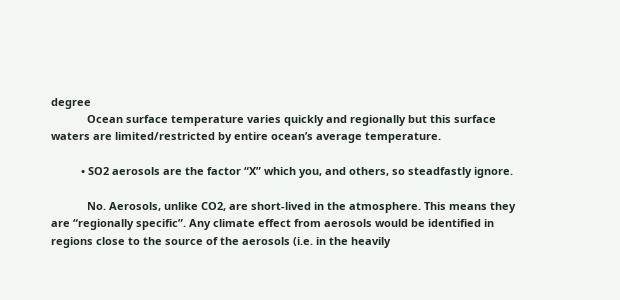degree
            Ocean surface temperature varies quickly and regionally but this surface waters are limited/restricted by entire ocean’s average temperature.

          • SO2 aerosols are the factor “X” which you, and others, so steadfastly ignore.

            No. Aerosols, unlike CO2, are short-lived in the atmosphere. This means they are “regionally specific”. Any climate effect from aerosols would be identified in regions close to the source of the aerosols (i.e. in the heavily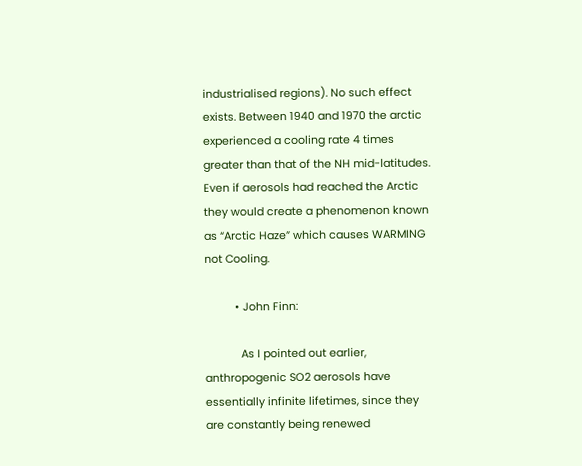industrialised regions). No such effect exists. Between 1940 and 1970 the arctic experienced a cooling rate 4 times greater than that of the NH mid-latitudes. Even if aerosols had reached the Arctic they would create a phenomenon known as “Arctic Haze” which causes WARMING not Cooling.

          • John Finn:

            As I pointed out earlier, anthropogenic SO2 aerosols have essentially infinite lifetimes, since they are constantly being renewed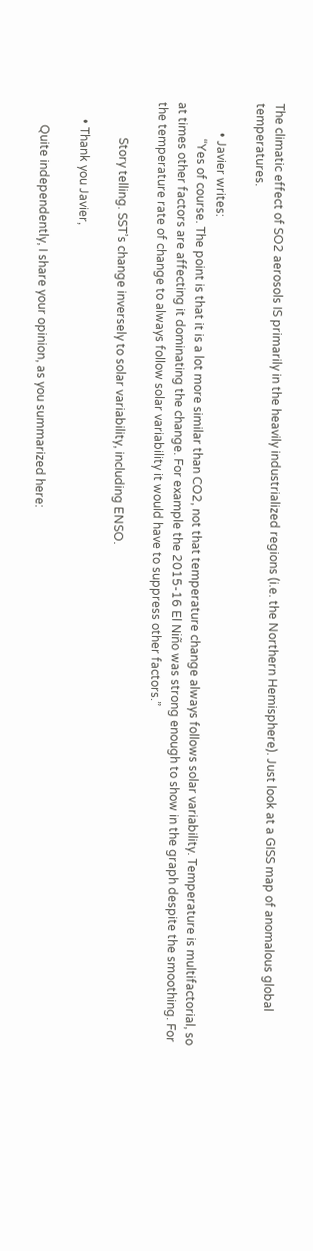The climatic effect of SO2 aerosols IS primarily in the heavily industrialized regions (i.e. the Northern Hemisphere). Just look at a GISS map of anomalous global temperatures.

          • Javier writes:
            “Yes of course. The point is that it is a lot more similar than CO2, not that temperature change always follows solar variability. Temperature is multifactorial, so at times other factors are affecting it dominating the change. For example the 2015-16 El Niño was strong enough to show in the graph despite the smoothing. For the temperature rate of change to always follow solar variability it would have to suppress other factors.”

            Story telling. SST’s change inversely to solar variability, including ENSO.

      • Thank you Javier,

        Quite independently, I share your opinion, as you summarized here: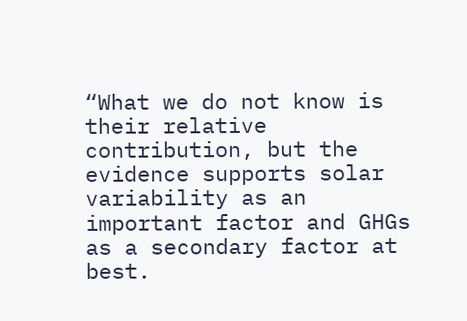“What we do not know is their relative contribution, but the evidence supports solar variability as an important factor and GHGs as a secondary factor at best.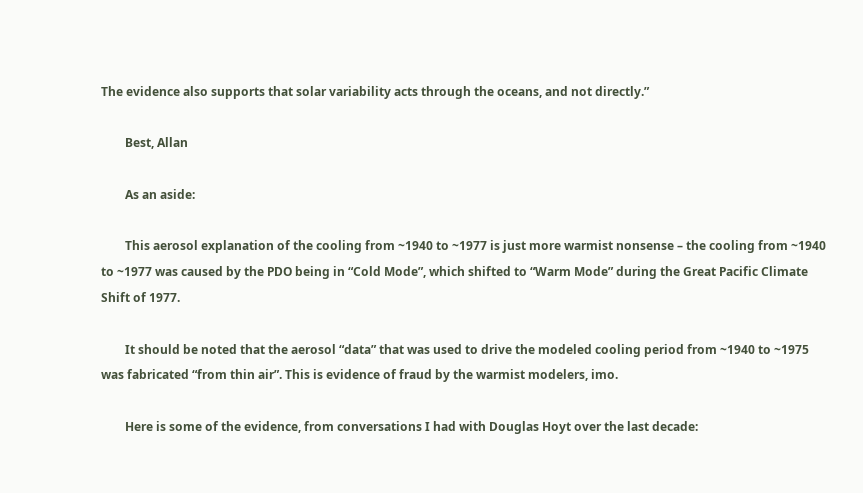The evidence also supports that solar variability acts through the oceans, and not directly.”

        Best, Allan

        As an aside:

        This aerosol explanation of the cooling from ~1940 to ~1977 is just more warmist nonsense – the cooling from ~1940 to ~1977 was caused by the PDO being in “Cold Mode”, which shifted to “Warm Mode” during the Great Pacific Climate Shift of 1977.

        It should be noted that the aerosol “data” that was used to drive the modeled cooling period from ~1940 to ~1975 was fabricated “from thin air”. This is evidence of fraud by the warmist modelers, imo.

        Here is some of the evidence, from conversations I had with Douglas Hoyt over the last decade: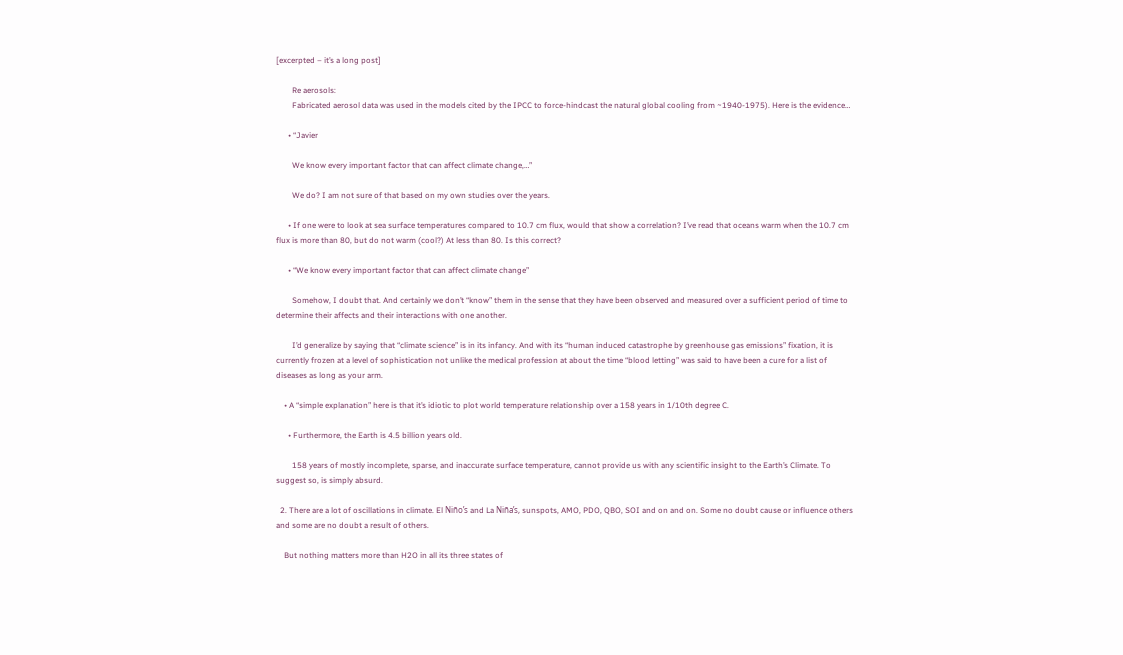[excerpted – it’s a long post]

        Re aerosols:
        Fabricated aerosol data was used in the models cited by the IPCC to force-hindcast the natural global cooling from ~1940-1975). Here is the evidence…

      • “Javier

        We know every important factor that can affect climate change,…”

        We do? I am not sure of that based on my own studies over the years.

      • If one were to look at sea surface temperatures compared to 10.7 cm flux, would that show a correlation? I’ve read that oceans warm when the 10.7 cm flux is more than 80, but do not warm (cool?) At less than 80. Is this correct?

      • “We know every important factor that can affect climate change”

        Somehow, I doubt that. And certainly we don’t “know” them in the sense that they have been observed and measured over a sufficient period of time to determine their affects and their interactions with one another.

        I’d generalize by saying that “climate science” is in its infancy. And with its “human induced catastrophe by greenhouse gas emissions” fixation, it is currently frozen at a level of sophistication not unlike the medical profession at about the time “blood letting” was said to have been a cure for a list of diseases as long as your arm.

    • A “simple explanation” here is that it’s idiotic to plot world temperature relationship over a 158 years in 1/10th degree C.

      • Furthermore, the Earth is 4.5 billion years old.

        158 years of mostly incomplete, sparse, and inaccurate surface temperature, cannot provide us with any scientific insight to the Earth’s Climate. To suggest so, is simply absurd.

  2. There are a lot of oscillations in climate. El Niño’s and La Niña’s, sunspots, AMO, PDO, QBO, SOI and on and on. Some no doubt cause or influence others and some are no doubt a result of others.

    But nothing matters more than H2O in all its three states of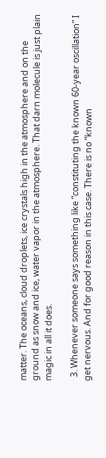matter. The oceans, cloud droplets, ice crystals high in the atmosphere and on the ground as snow and ice, water vapor in the atmosphere. That darn molecule is just plain magic in all it does.

  3. Whenever someone says something like “constituting the known 60-year oscillation” I get nervous. And for good reason in this case. There is no “known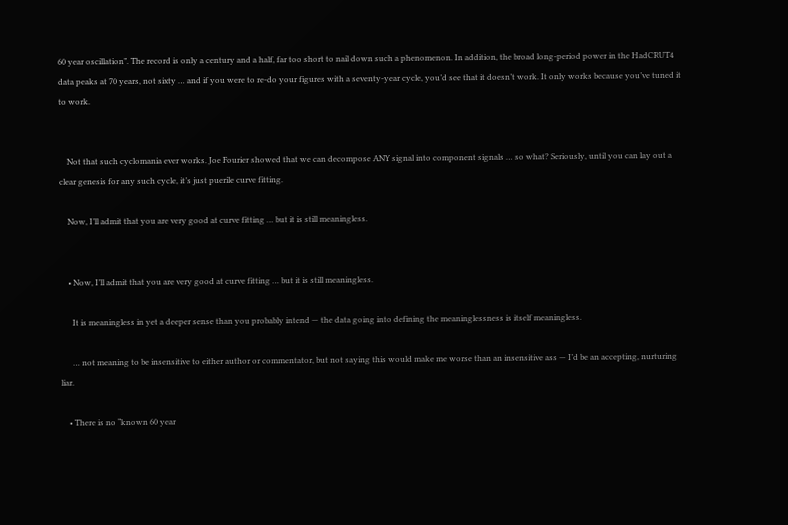60 year oscillation”. The record is only a century and a half, far too short to nail down such a phenomenon. In addition, the broad long-period power in the HadCRUT4 data peaks at 70 years, not sixty … and if you were to re-do your figures with a seventy-year cycle, you’d see that it doesn’t work. It only works because you’ve tuned it to work.


    Not that such cyclomania ever works. Joe Fourier showed that we can decompose ANY signal into component signals … so what? Seriously, until you can lay out a clear genesis for any such cycle, it’s just puerile curve fitting.

    Now, I’ll admit that you are very good at curve fitting … but it is still meaningless.


    • Now, I’ll admit that you are very good at curve fitting … but it is still meaningless.

      It is meaningless in yet a deeper sense than you probably intend — the data going into defining the meaninglessness is itself meaningless.

      … not meaning to be insensitive to either author or commentator, but not saying this would make me worse than an insensitive ass — I’d be an accepting, nurturing liar.

    • There is no “known 60 year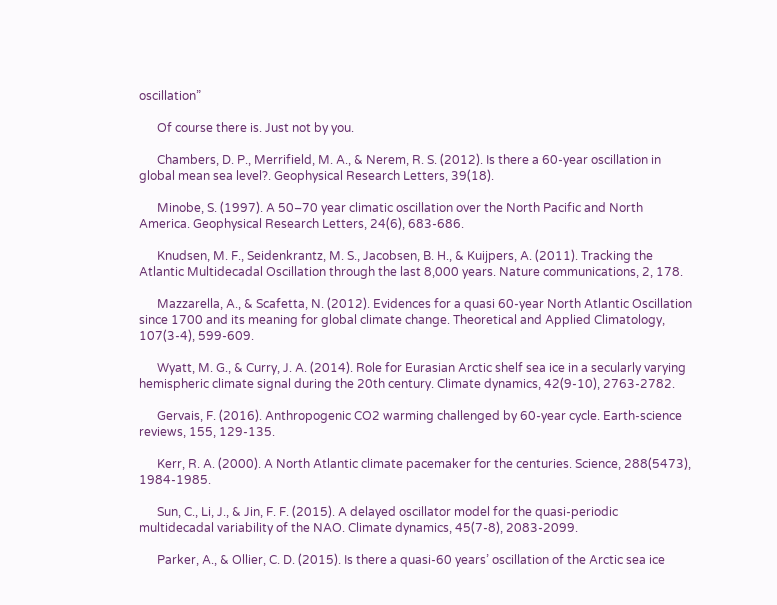oscillation”

      Of course there is. Just not by you.

      Chambers, D. P., Merrifield, M. A., & Nerem, R. S. (2012). Is there a 60‐year oscillation in global mean sea level?. Geophysical Research Letters, 39(18).

      Minobe, S. (1997). A 50–70 year climatic oscillation over the North Pacific and North America. Geophysical Research Letters, 24(6), 683-686.

      Knudsen, M. F., Seidenkrantz, M. S., Jacobsen, B. H., & Kuijpers, A. (2011). Tracking the Atlantic Multidecadal Oscillation through the last 8,000 years. Nature communications, 2, 178.

      Mazzarella, A., & Scafetta, N. (2012). Evidences for a quasi 60-year North Atlantic Oscillation since 1700 and its meaning for global climate change. Theoretical and Applied Climatology, 107(3-4), 599-609.

      Wyatt, M. G., & Curry, J. A. (2014). Role for Eurasian Arctic shelf sea ice in a secularly varying hemispheric climate signal during the 20th century. Climate dynamics, 42(9-10), 2763-2782.

      Gervais, F. (2016). Anthropogenic CO2 warming challenged by 60-year cycle. Earth-science reviews, 155, 129-135.

      Kerr, R. A. (2000). A North Atlantic climate pacemaker for the centuries. Science, 288(5473), 1984-1985.

      Sun, C., Li, J., & Jin, F. F. (2015). A delayed oscillator model for the quasi-periodic multidecadal variability of the NAO. Climate dynamics, 45(7-8), 2083-2099.

      Parker, A., & Ollier, C. D. (2015). Is there a quasi-60 years’ oscillation of the Arctic sea ice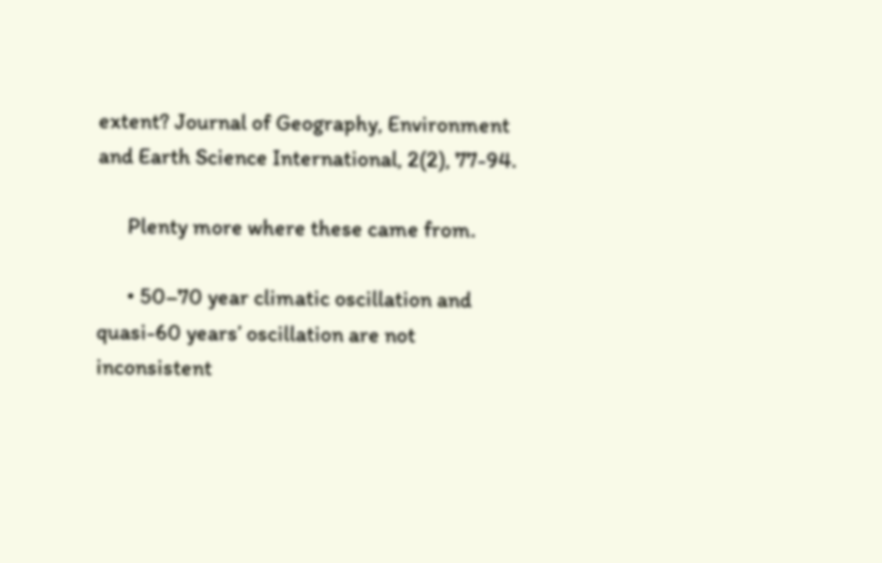extent? Journal of Geography, Environment and Earth Science International, 2(2), 77-94.

      Plenty more where these came from.

      • 50–70 year climatic oscillation and quasi-60 years’ oscillation are not inconsistent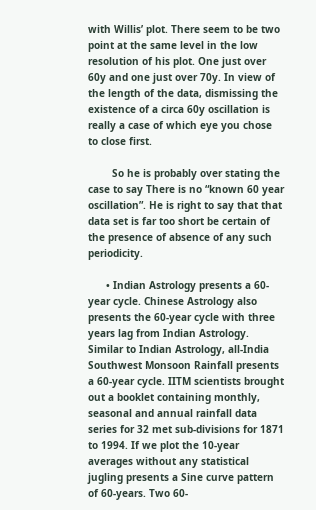with Willis’ plot. There seem to be two point at the same level in the low resolution of his plot. One just over 60y and one just over 70y. In view of the length of the data, dismissing the existence of a circa 60y oscillation is really a case of which eye you chose to close first.

        So he is probably over stating the case to say There is no “known 60 year oscillation”. He is right to say that that data set is far too short be certain of the presence of absence of any such periodicity.

      • Indian Astrology presents a 60-year cycle. Chinese Astrology also presents the 60-year cycle with three years lag from Indian Astrology. Similar to Indian Astrology, all-India Southwest Monsoon Rainfall presents a 60-year cycle. IITM scientists brought out a booklet containing monthly, seasonal and annual rainfall data series for 32 met sub-divisions for 1871 to 1994. If we plot the 10-year averages without any statistical jugling presents a Sine curve pattern of 60-years. Two 60-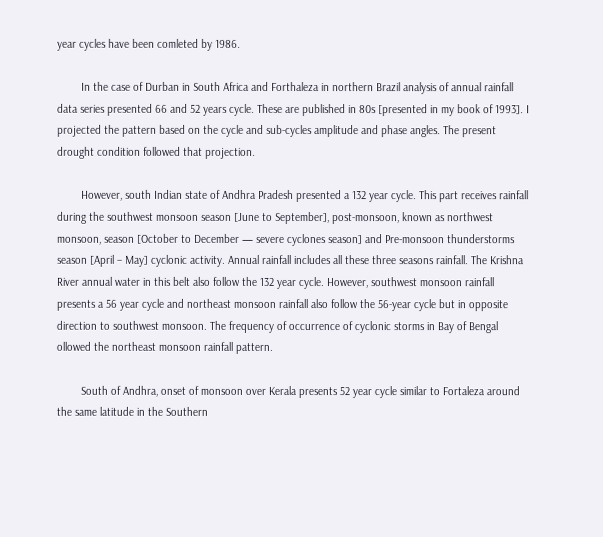year cycles have been comleted by 1986.

        In the case of Durban in South Africa and Forthaleza in northern Brazil analysis of annual rainfall data series presented 66 and 52 years cycle. These are published in 80s [presented in my book of 1993]. I projected the pattern based on the cycle and sub-cycles amplitude and phase angles. The present drought condition followed that projection.

        However, south Indian state of Andhra Pradesh presented a 132 year cycle. This part receives rainfall during the southwest monsoon season [June to September], post-monsoon, known as northwest monsoon, season [October to December — severe cyclones season] and Pre-monsoon thunderstorms season [April – May] cyclonic activity. Annual rainfall includes all these three seasons rainfall. The Krishna River annual water in this belt also follow the 132 year cycle. However, southwest monsoon rainfall presents a 56 year cycle and northeast monsoon rainfall also follow the 56-year cycle but in opposite direction to southwest monsoon. The frequency of occurrence of cyclonic storms in Bay of Bengal ollowed the northeast monsoon rainfall pattern.

        South of Andhra, onset of monsoon over Kerala presents 52 year cycle similar to Fortaleza around the same latitude in the Southern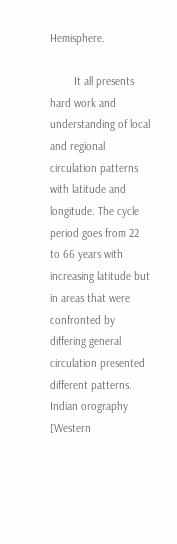Hemisphere.

        It all presents hard work and understanding of local and regional circulation patterns with latitude and longitude. The cycle period goes from 22 to 66 years with increasing latitude but in areas that were confronted by differing general circulation presented different patterns. Indian orography [Western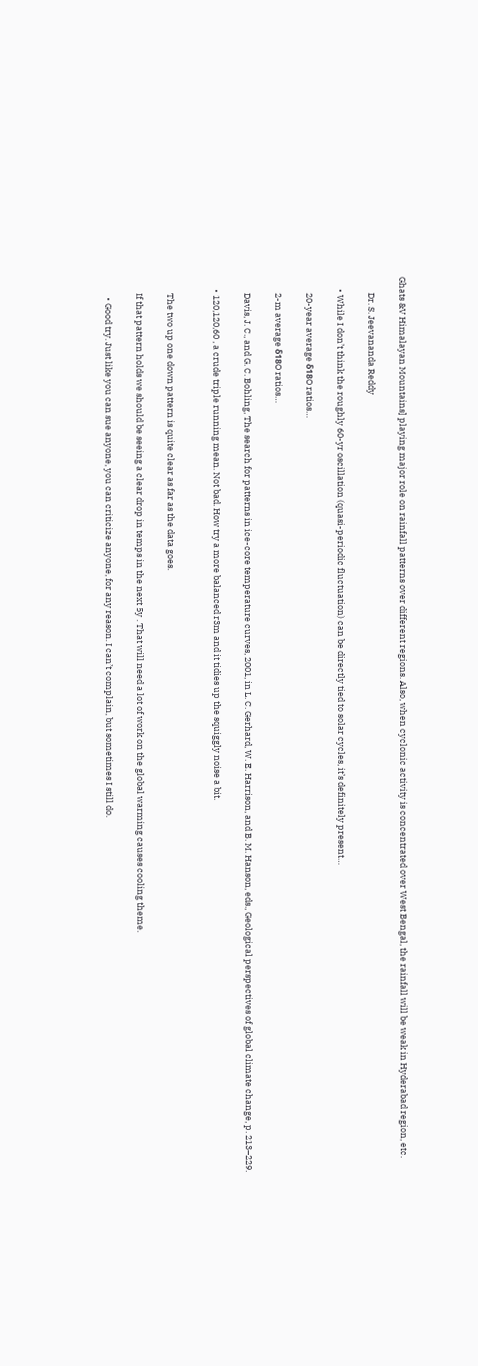Ghats &V Himalayan Mountains] playing major role on rainfall patterns over different regions. Also, when cyclonic activity is concentrated over West Bengal, the rainfall will be weak in Hyderabad region, etc.

        Dr. S. Jeevananda Reddy

      • While I don’t think the roughly 60-yr oscillation (quasi-periodic fluctuation) can be directly tied to solar cycles, it’s definitely present…

        20-year average δ18O ratios…

        2-m average δ18O ratios…

        Davis, J. C., and G. C. Bohling, The search for patterns in ice-core temperature curves, 2001, in L. C. Gerhard, W. E. Harrison, and B. M. Hanson, eds., Geological perspectives of global climate change, p. 213–229.

      • 120,120,60 , a crude triple running mean. Not bad. How try a more balanced r3m and it tidies up the squiggly noise a bit.


        The two up one down pattern is quite clear as far as the data goes.

        If that pattern holds we should be seeing a clear drop in temps in the next 5y . That will need a lot of work on the global warming causes cooling theme.

          • Good try. Just like you can sue anyone, you can criticize anyone, for any reason. I can’t complain, but sometimes I still do.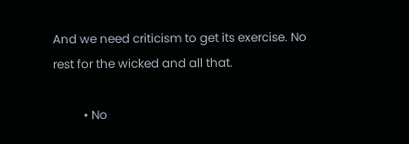And we need criticism to get its exercise. No rest for the wicked and all that.

          • No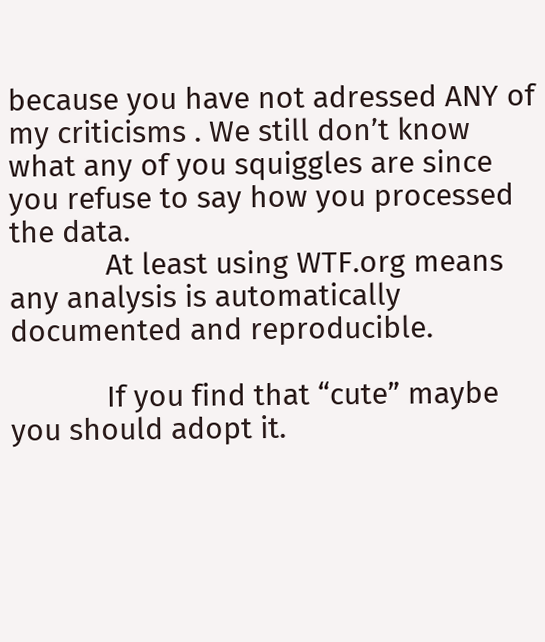because you have not adressed ANY of my criticisms . We still don’t know what any of you squiggles are since you refuse to say how you processed the data.
            At least using WTF.org means any analysis is automatically documented and reproducible.

            If you find that “cute” maybe you should adopt it.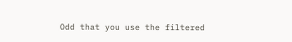Odd that you use the filtered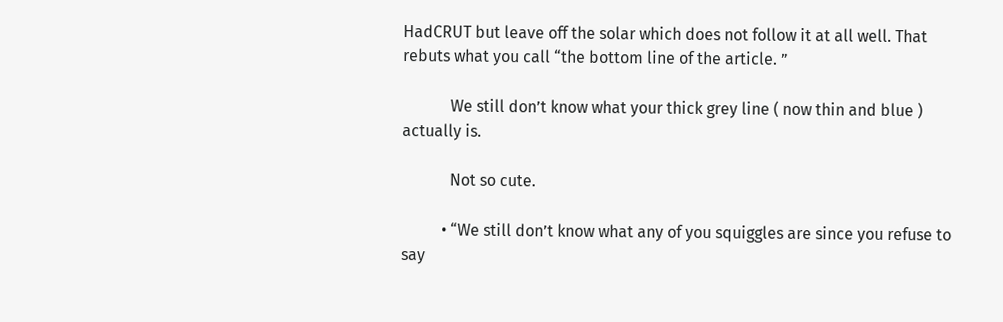HadCRUT but leave off the solar which does not follow it at all well. That rebuts what you call “the bottom line of the article. ”

            We still don’t know what your thick grey line ( now thin and blue ) actually is.

            Not so cute.

          • “We still don’t know what any of you squiggles are since you refuse to say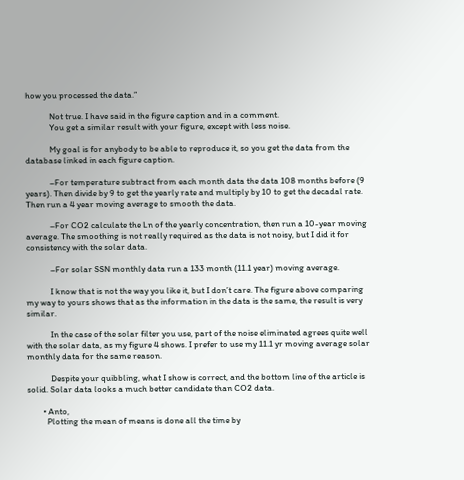how you processed the data.”

            Not true. I have said in the figure caption and in a comment.
            You get a similar result with your figure, except with less noise.

            My goal is for anybody to be able to reproduce it, so you get the data from the database linked in each figure caption.

            –For temperature subtract from each month data the data 108 months before (9 years). Then divide by 9 to get the yearly rate and multiply by 10 to get the decadal rate. Then run a 4 year moving average to smooth the data.

            –For CO2 calculate the Ln of the yearly concentration, then run a 10-year moving average. The smoothing is not really required as the data is not noisy, but I did it for consistency with the solar data.

            –For solar SSN monthly data run a 133 month (11.1 year) moving average.

            I know that is not the way you like it, but I don’t care. The figure above comparing my way to yours shows that as the information in the data is the same, the result is very similar.

            In the case of the solar filter you use, part of the noise eliminated agrees quite well with the solar data, as my figure 4 shows. I prefer to use my 11.1 yr moving average solar monthly data for the same reason.

            Despite your quibbling, what I show is correct, and the bottom line of the article is solid. Solar data looks a much better candidate than CO2 data.

        • Anto,
          Plotting the mean of means is done all the time by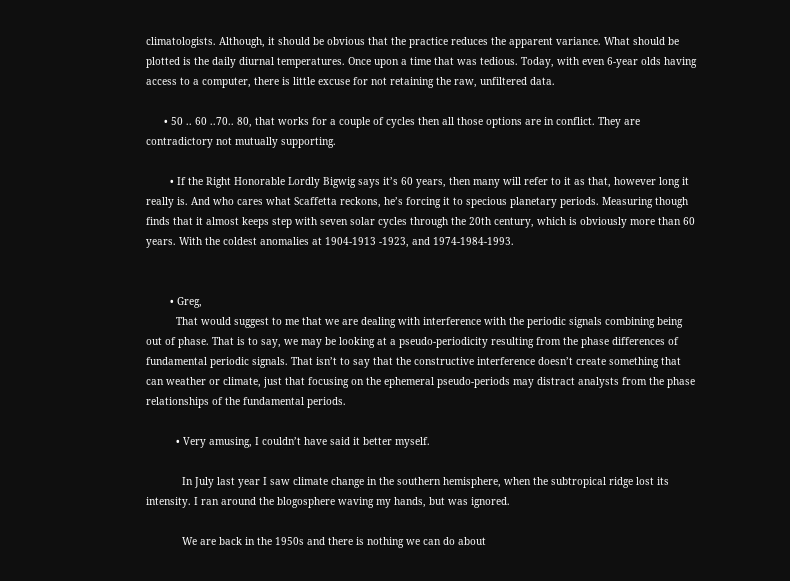climatologists. Although, it should be obvious that the practice reduces the apparent variance. What should be plotted is the daily diurnal temperatures. Once upon a time that was tedious. Today, with even 6-year olds having access to a computer, there is little excuse for not retaining the raw, unfiltered data.

      • 50 .. 60 ..70.. 80, that works for a couple of cycles then all those options are in conflict. They are contradictory not mutually supporting.

        • If the Right Honorable Lordly Bigwig says it’s 60 years, then many will refer to it as that, however long it really is. And who cares what Scaffetta reckons, he’s forcing it to specious planetary periods. Measuring though finds that it almost keeps step with seven solar cycles through the 20th century, which is obviously more than 60 years. With the coldest anomalies at 1904-1913 -1923, and 1974-1984-1993.


        • Greg,
          That would suggest to me that we are dealing with interference with the periodic signals combining being out of phase. That is to say, we may be looking at a pseudo-periodicity resulting from the phase differences of fundamental periodic signals. That isn’t to say that the constructive interference doesn’t create something that can weather or climate, just that focusing on the ephemeral pseudo-periods may distract analysts from the phase relationships of the fundamental periods.

          • Very amusing, I couldn’t have said it better myself.

            In July last year I saw climate change in the southern hemisphere, when the subtropical ridge lost its intensity. I ran around the blogosphere waving my hands, but was ignored.

            We are back in the 1950s and there is nothing we can do about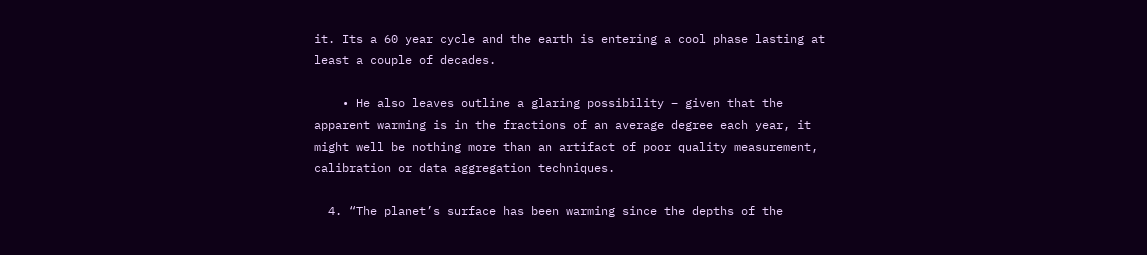it. Its a 60 year cycle and the earth is entering a cool phase lasting at least a couple of decades.

    • He also leaves outline a glaring possibility – given that the apparent warming is in the fractions of an average degree each year, it might well be nothing more than an artifact of poor quality measurement, calibration or data aggregation techniques.

  4. “The planet’s surface has been warming since the depths of the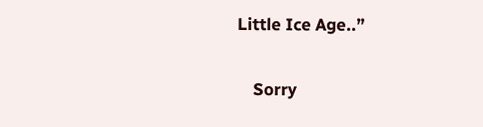Little Ice Age..”

    Sorry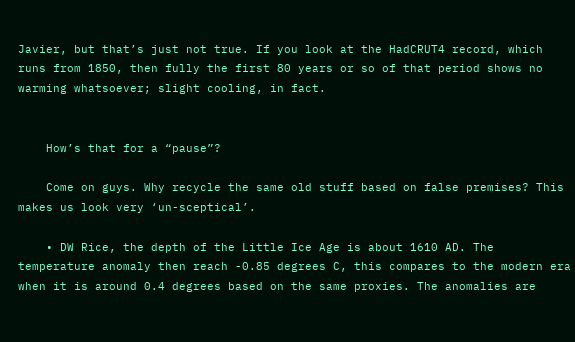Javier, but that’s just not true. If you look at the HadCRUT4 record, which runs from 1850, then fully the first 80 years or so of that period shows no warming whatsoever; slight cooling, in fact.


    How’s that for a “pause”?

    Come on guys. Why recycle the same old stuff based on false premises? This makes us look very ‘un-sceptical’.

    • DW Rice, the depth of the Little Ice Age is about 1610 AD. The temperature anomaly then reach -0.85 degrees C, this compares to the modern era when it is around 0.4 degrees based on the same proxies. The anomalies are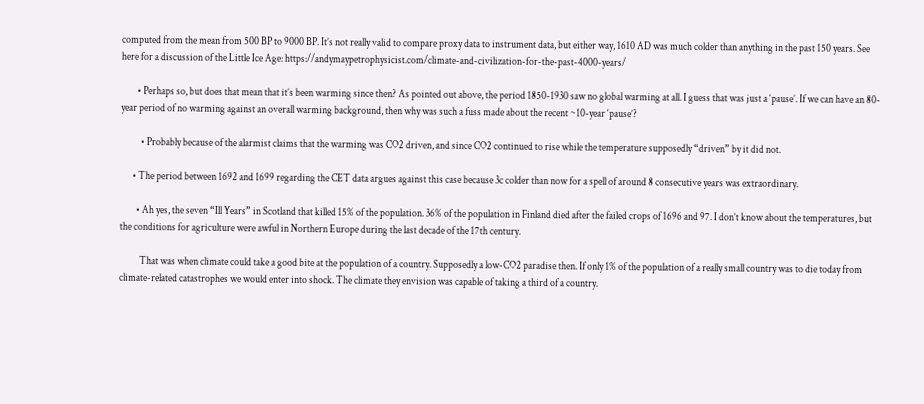computed from the mean from 500 BP to 9000 BP. It’s not really valid to compare proxy data to instrument data, but either way, 1610 AD was much colder than anything in the past 150 years. See here for a discussion of the Little Ice Age: https://andymaypetrophysicist.com/climate-and-civilization-for-the-past-4000-years/

        • Perhaps so, but does that mean that it’s been warming since then? As pointed out above, the period 1850-1930 saw no global warming at all. I guess that was just a ‘pause’. If we can have an 80-year period of no warming against an overall warming background, then why was such a fuss made about the recent ~10-year ‘pause’?

          • Probably because of the alarmist claims that the warming was CO2 driven, and since CO2 continued to rise while the temperature supposedly “driven” by it did not.

      • The period between 1692 and 1699 regarding the CET data argues against this case because 3c colder than now for a spell of around 8 consecutive years was extraordinary.

        • Ah yes, the seven “Ill Years” in Scotland that killed 15% of the population. 36% of the population in Finland died after the failed crops of 1696 and 97. I don’t know about the temperatures, but the conditions for agriculture were awful in Northern Europe during the last decade of the 17th century.

          That was when climate could take a good bite at the population of a country. Supposedly a low-CO2 paradise then. If only 1% of the population of a really small country was to die today from climate-related catastrophes we would enter into shock. The climate they envision was capable of taking a third of a country.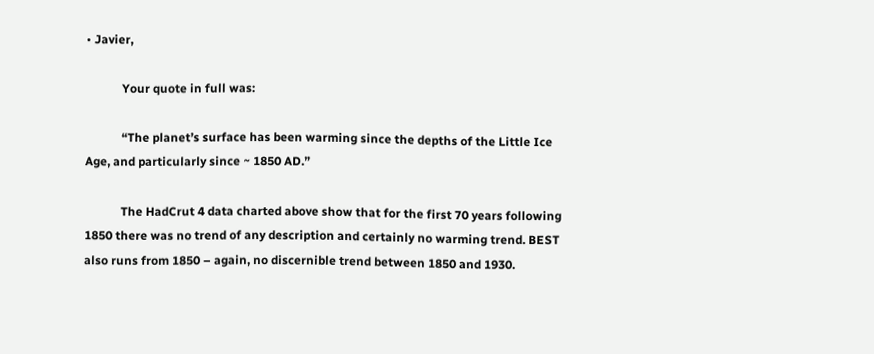• Javier,

            Your quote in full was:

            “The planet’s surface has been warming since the depths of the Little Ice Age, and particularly since ~ 1850 AD.”

            The HadCrut 4 data charted above show that for the first 70 years following 1850 there was no trend of any description and certainly no warming trend. BEST also runs from 1850 – again, no discernible trend between 1850 and 1930.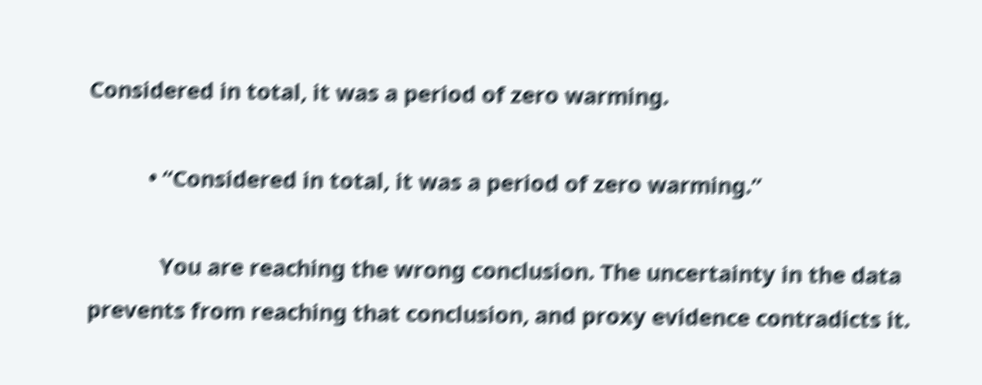Considered in total, it was a period of zero warming.

          • “Considered in total, it was a period of zero warming.”

            You are reaching the wrong conclusion. The uncertainty in the data prevents from reaching that conclusion, and proxy evidence contradicts it.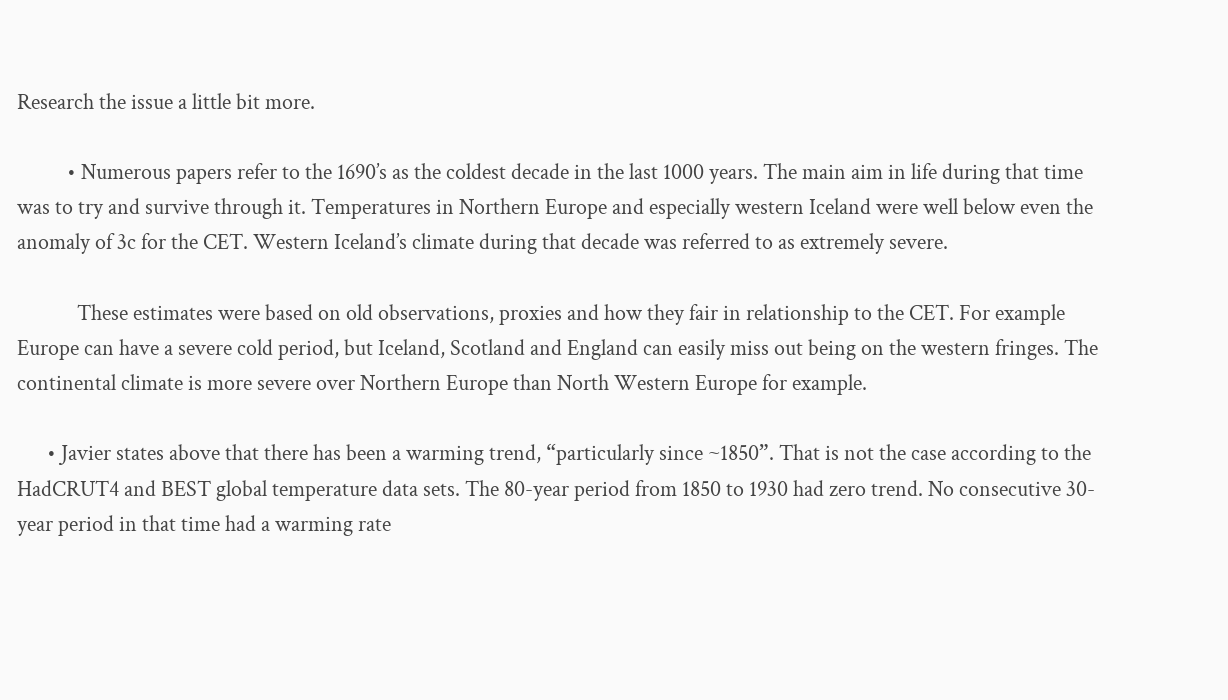Research the issue a little bit more.

          • Numerous papers refer to the 1690’s as the coldest decade in the last 1000 years. The main aim in life during that time was to try and survive through it. Temperatures in Northern Europe and especially western Iceland were well below even the anomaly of 3c for the CET. Western Iceland’s climate during that decade was referred to as extremely severe.

            These estimates were based on old observations, proxies and how they fair in relationship to the CET. For example Europe can have a severe cold period, but Iceland, Scotland and England can easily miss out being on the western fringes. The continental climate is more severe over Northern Europe than North Western Europe for example.

      • Javier states above that there has been a warming trend, “particularly since ~1850”. That is not the case according to the HadCRUT4 and BEST global temperature data sets. The 80-year period from 1850 to 1930 had zero trend. No consecutive 30-year period in that time had a warming rate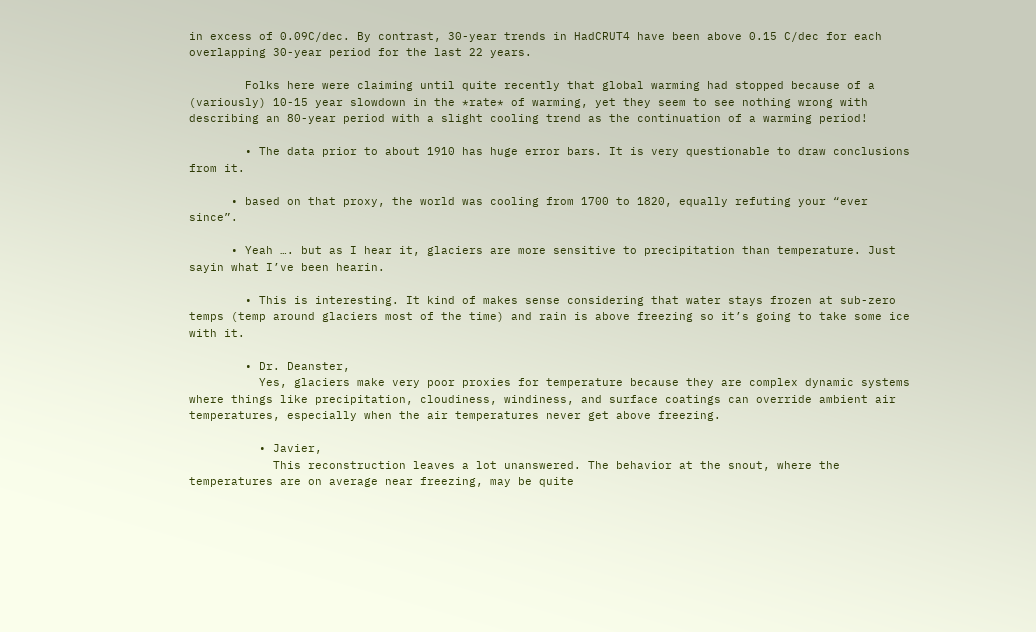in excess of 0.09C/dec. By contrast, 30-year trends in HadCRUT4 have been above 0.15 C/dec for each overlapping 30-year period for the last 22 years.

        Folks here were claiming until quite recently that global warming had stopped because of a (variously) 10-15 year slowdown in the *rate* of warming, yet they seem to see nothing wrong with describing an 80-year period with a slight cooling trend as the continuation of a warming period!

        • The data prior to about 1910 has huge error bars. It is very questionable to draw conclusions from it.

      • based on that proxy, the world was cooling from 1700 to 1820, equally refuting your “ever since”.

      • Yeah …. but as I hear it, glaciers are more sensitive to precipitation than temperature. Just sayin what I’ve been hearin.

        • This is interesting. It kind of makes sense considering that water stays frozen at sub-zero temps (temp around glaciers most of the time) and rain is above freezing so it’s going to take some ice with it.

        • Dr. Deanster,
          Yes, glaciers make very poor proxies for temperature because they are complex dynamic systems where things like precipitation, cloudiness, windiness, and surface coatings can override ambient air temperatures, especially when the air temperatures never get above freezing.

          • Javier,
            This reconstruction leaves a lot unanswered. The behavior at the snout, where the temperatures are on average near freezing, may be quite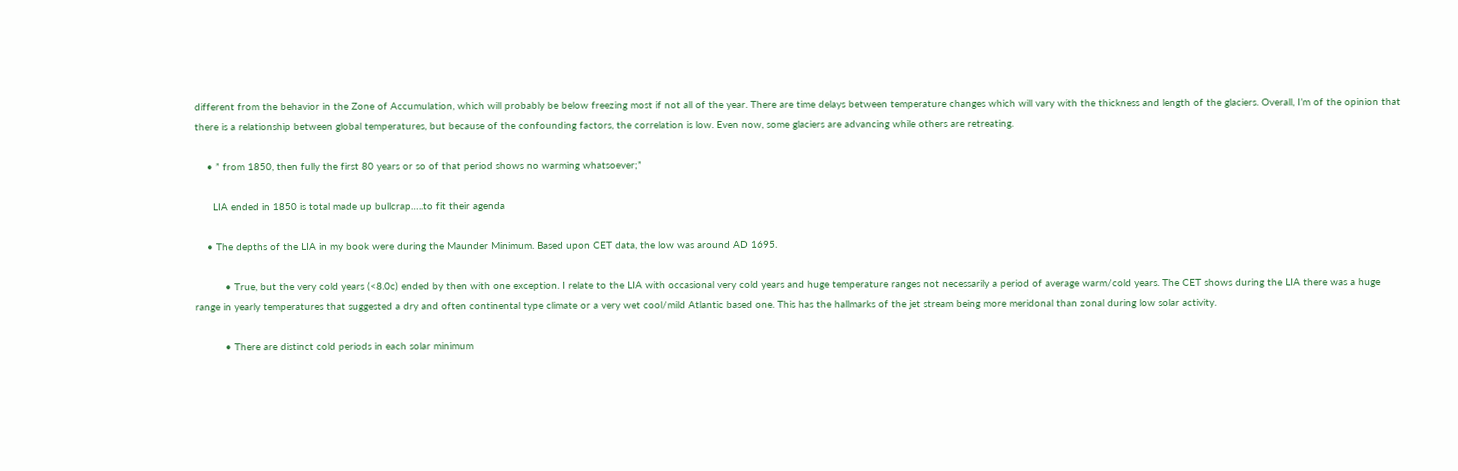different from the behavior in the Zone of Accumulation, which will probably be below freezing most if not all of the year. There are time delays between temperature changes which will vary with the thickness and length of the glaciers. Overall, I’m of the opinion that there is a relationship between global temperatures, but because of the confounding factors, the correlation is low. Even now, some glaciers are advancing while others are retreating.

    • ” from 1850, then fully the first 80 years or so of that period shows no warming whatsoever;”

      LIA ended in 1850 is total made up bullcrap…..to fit their agenda

    • The depths of the LIA in my book were during the Maunder Minimum. Based upon CET data, the low was around AD 1695.

          • True, but the very cold years (<8.0c) ended by then with one exception. I relate to the LIA with occasional very cold years and huge temperature ranges not necessarily a period of average warm/cold years. The CET shows during the LIA there was a huge range in yearly temperatures that suggested a dry and often continental type climate or a very wet cool/mild Atlantic based one. This has the hallmarks of the jet stream being more meridonal than zonal during low solar activity.

          • There are distinct cold periods in each solar minimum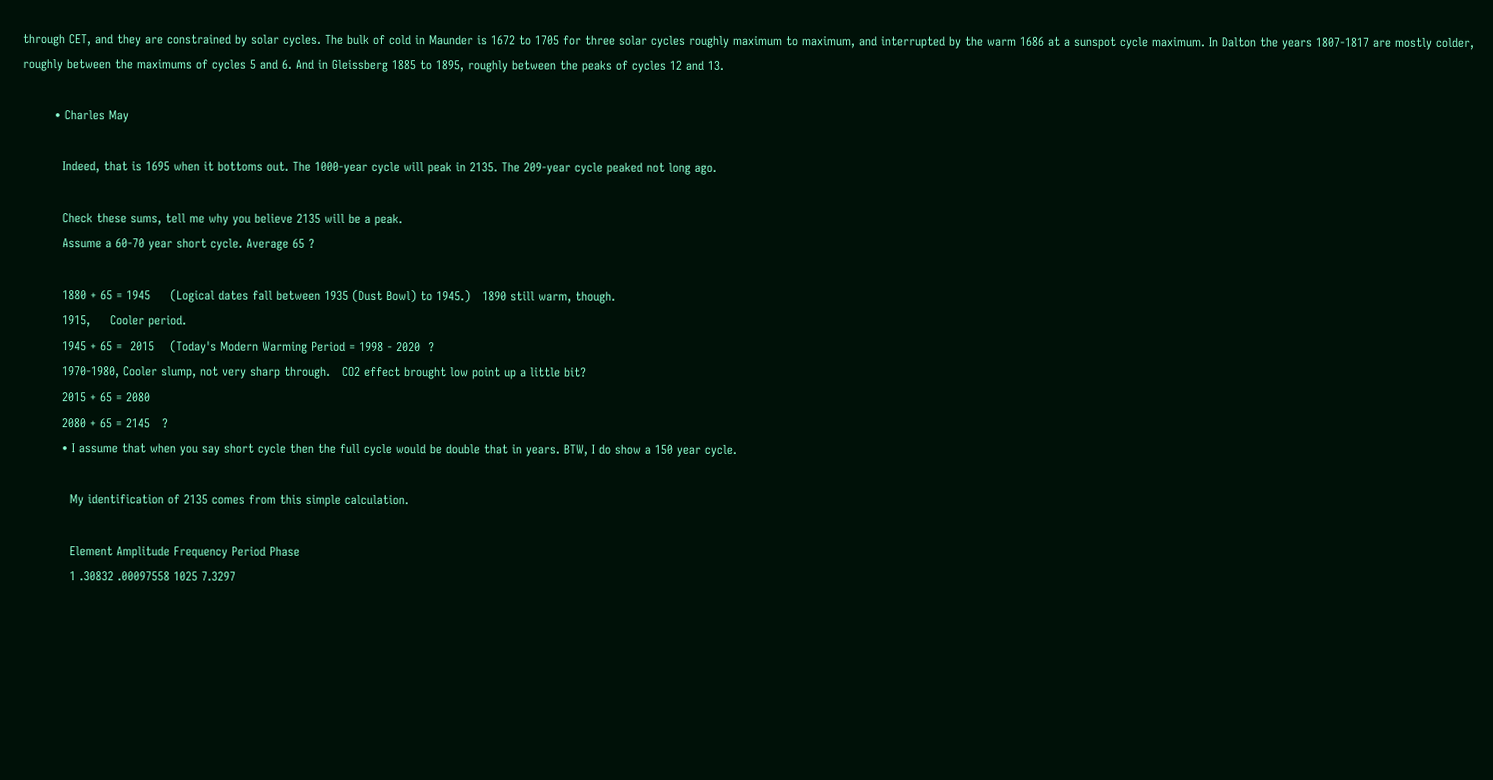through CET, and they are constrained by solar cycles. The bulk of cold in Maunder is 1672 to 1705 for three solar cycles roughly maximum to maximum, and interrupted by the warm 1686 at a sunspot cycle maximum. In Dalton the years 1807-1817 are mostly colder, roughly between the maximums of cycles 5 and 6. And in Gleissberg 1885 to 1895, roughly between the peaks of cycles 12 and 13.

        • Charles May

          Indeed, that is 1695 when it bottoms out. The 1000-year cycle will peak in 2135. The 209-year cycle peaked not long ago.

          Check these sums, tell me why you believe 2135 will be a peak.
          Assume a 60-70 year short cycle. Average 65 ?

          1880 + 65 = 1945     (Logical dates fall between 1935 (Dust Bowl) to 1945.)   1890 still warm, though.
          1915,     Cooler period.
          1945 + 65 =  2015    (Today's Modern Warming Period = 1998 - 2020  ?
          1970-1980, Cooler slump, not very sharp through.   CO2 effect brought low point up a little bit?
          2015 + 65 = 2080
          2080 + 65 = 2145   ?
          • I assume that when you say short cycle then the full cycle would be double that in years. BTW, I do show a 150 year cycle.

            My identification of 2135 comes from this simple calculation.

            Element Amplitude Frequency Period Phase
            1 .30832 .00097558 1025 7.3297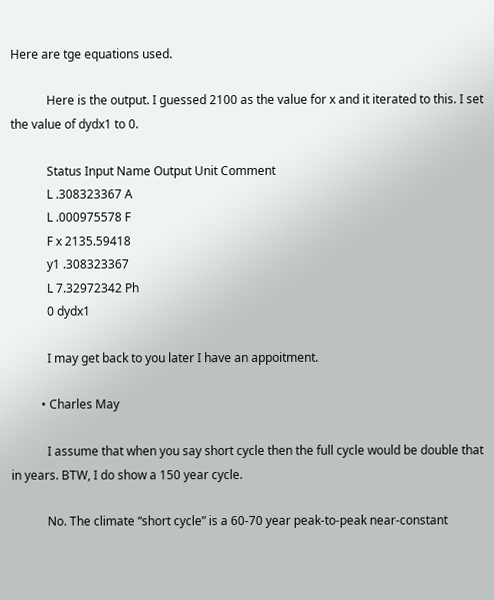Here are tge equations used.

            Here is the output. I guessed 2100 as the value for x and it iterated to this. I set the value of dydx1 to 0.

            Status Input Name Output Unit Comment
            L .308323367 A
            L .000975578 F
            F x 2135.59418
            y1 .308323367
            L 7.32972342 Ph
            0 dydx1

            I may get back to you later I have an appoitment.

          • Charles May

            I assume that when you say short cycle then the full cycle would be double that in years. BTW, I do show a 150 year cycle.

            No. The climate “short cycle” is a 60-70 year peak-to-peak near-constant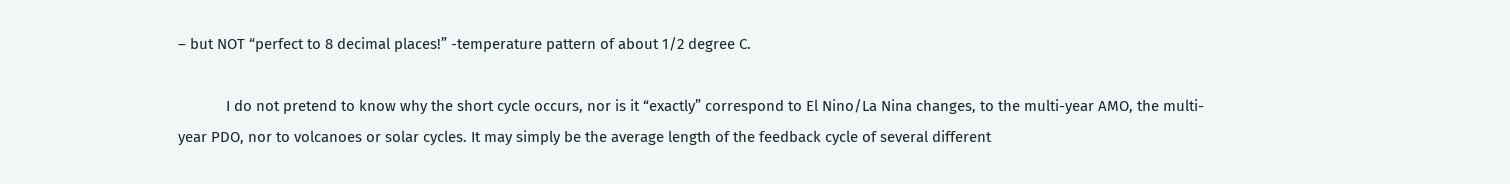– but NOT “perfect to 8 decimal places!” -temperature pattern of about 1/2 degree C.

            I do not pretend to know why the short cycle occurs, nor is it “exactly” correspond to El Nino/La Nina changes, to the multi-year AMO, the multi-year PDO, nor to volcanoes or solar cycles. It may simply be the average length of the feedback cycle of several different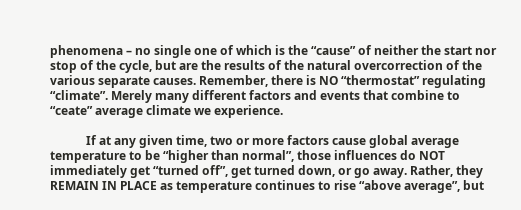phenomena – no single one of which is the “cause” of neither the start nor stop of the cycle, but are the results of the natural overcorrection of the various separate causes. Remember, there is NO “thermostat” regulating “climate”. Merely many different factors and events that combine to “ceate” average climate we experience.

            If at any given time, two or more factors cause global average temperature to be “higher than normal”, those influences do NOT immediately get “turned off”, get turned down, or go away. Rather, they REMAIN IN PLACE as temperature continues to rise “above average”, but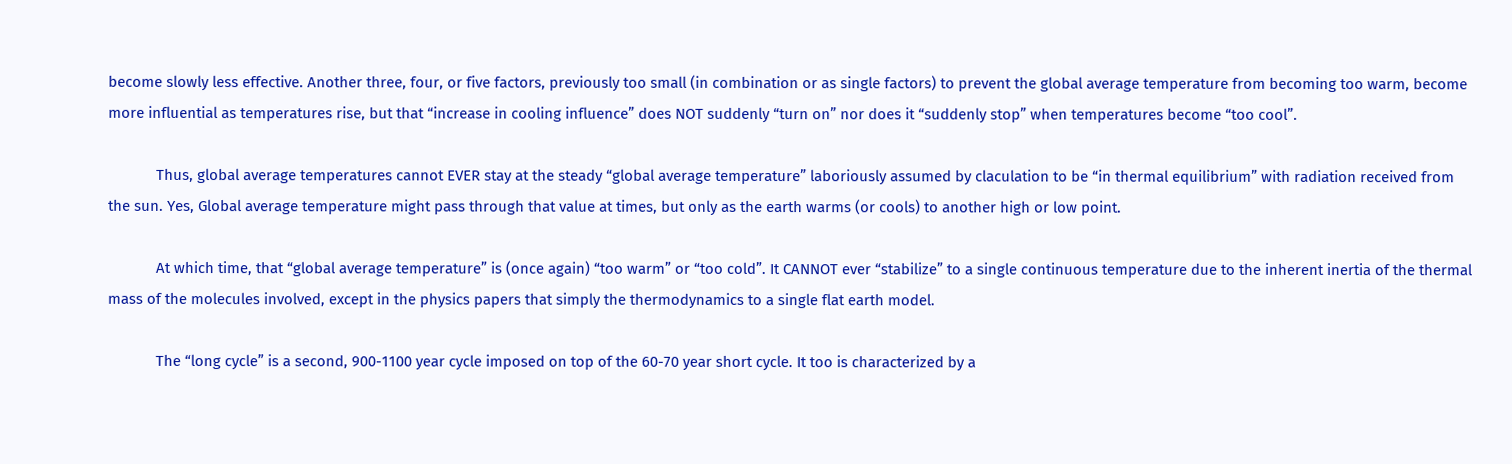become slowly less effective. Another three, four, or five factors, previously too small (in combination or as single factors) to prevent the global average temperature from becoming too warm, become more influential as temperatures rise, but that “increase in cooling influence” does NOT suddenly “turn on” nor does it “suddenly stop” when temperatures become “too cool”.

            Thus, global average temperatures cannot EVER stay at the steady “global average temperature” laboriously assumed by claculation to be “in thermal equilibrium” with radiation received from the sun. Yes, Global average temperature might pass through that value at times, but only as the earth warms (or cools) to another high or low point.

            At which time, that “global average temperature” is (once again) “too warm” or “too cold”. It CANNOT ever “stabilize” to a single continuous temperature due to the inherent inertia of the thermal mass of the molecules involved, except in the physics papers that simply the thermodynamics to a single flat earth model.

            The “long cycle” is a second, 900-1100 year cycle imposed on top of the 60-70 year short cycle. It too is characterized by a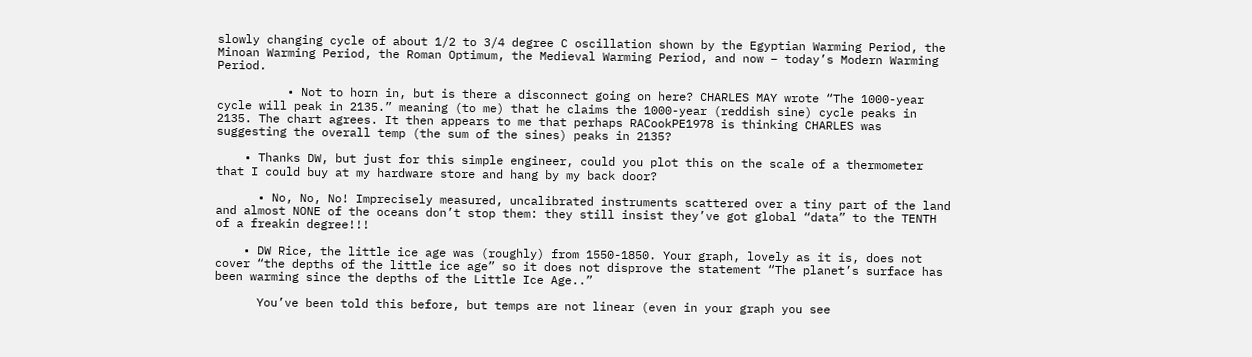slowly changing cycle of about 1/2 to 3/4 degree C oscillation shown by the Egyptian Warming Period, the Minoan Warming Period, the Roman Optimum, the Medieval Warming Period, and now – today’s Modern Warming Period.

          • Not to horn in, but is there a disconnect going on here? CHARLES MAY wrote “The 1000-year cycle will peak in 2135.” meaning (to me) that he claims the 1000-year (reddish sine) cycle peaks in 2135. The chart agrees. It then appears to me that perhaps RACookPE1978 is thinking CHARLES was suggesting the overall temp (the sum of the sines) peaks in 2135?

    • Thanks DW, but just for this simple engineer, could you plot this on the scale of a thermometer that I could buy at my hardware store and hang by my back door?

      • No, No, No! Imprecisely measured, uncalibrated instruments scattered over a tiny part of the land and almost NONE of the oceans don’t stop them: they still insist they’ve got global “data” to the TENTH of a freakin degree!!!

    • DW Rice, the little ice age was (roughly) from 1550-1850. Your graph, lovely as it is, does not cover “the depths of the little ice age” so it does not disprove the statement “The planet’s surface has been warming since the depths of the Little Ice Age..”

      You’ve been told this before, but temps are not linear (even in your graph you see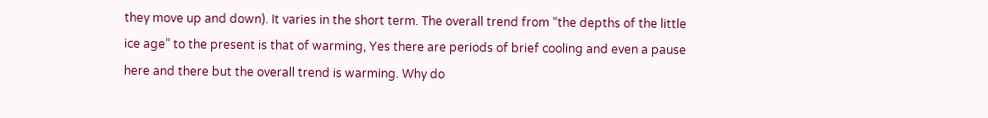they move up and down). It varies in the short term. The overall trend from “the depths of the little ice age” to the present is that of warming, Yes there are periods of brief cooling and even a pause here and there but the overall trend is warming. Why do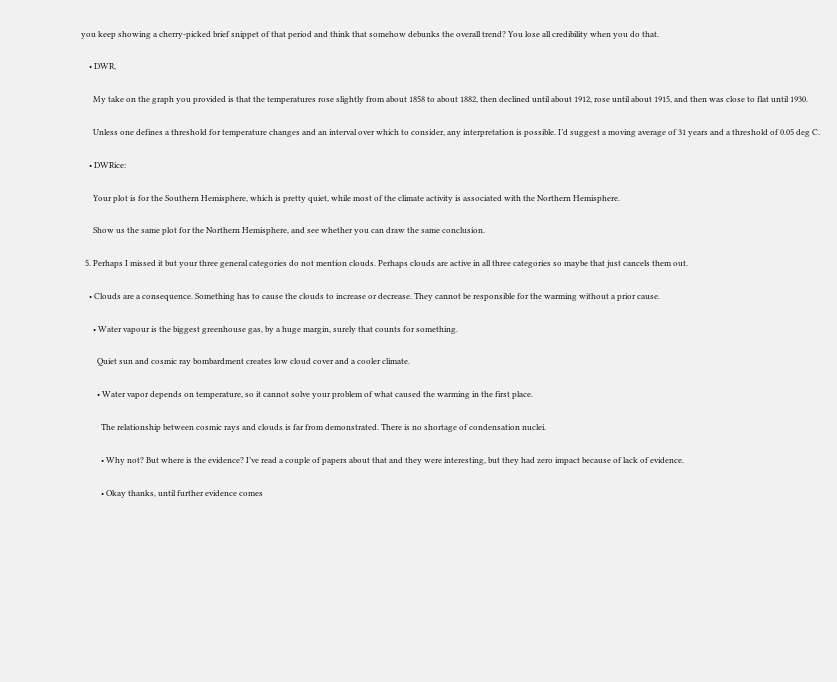you keep showing a cherry-picked brief snippet of that period and think that somehow debunks the overall trend? You lose all credibility when you do that.

    • DWR,

      My take on the graph you provided is that the temperatures rose slightly from about 1858 to about 1882, then declined until about 1912, rose until about 1915, and then was close to flat until 1930.

      Unless one defines a threshold for temperature changes and an interval over which to consider, any interpretation is possible. I’d suggest a moving average of 31 years and a threshold of 0.05 deg C.

    • DWRice:

      Your plot is for the Southern Hemisphere, which is pretty quiet, while most of the climate activity is associated with the Northern Hemisphere.

      Show us the same plot for the Northern Hemisphere, and see whether you can draw the same conclusion.

  5. Perhaps I missed it but your three general categories do not mention clouds. Perhaps clouds are active in all three categories so maybe that just cancels them out.

    • Clouds are a consequence. Something has to cause the clouds to increase or decrease. They cannot be responsible for the warming without a prior cause.

      • Water vapour is the biggest greenhouse gas, by a huge margin, surely that counts for something.

        Quiet sun and cosmic ray bombardment creates low cloud cover and a cooler climate.

        • Water vapor depends on temperature, so it cannot solve your problem of what caused the warming in the first place.

          The relationship between cosmic rays and clouds is far from demonstrated. There is no shortage of condensation nuclei.

          • Why not? But where is the evidence? I’ve read a couple of papers about that and they were interesting, but they had zero impact because of lack of evidence.

          • Okay thanks, until further evidence comes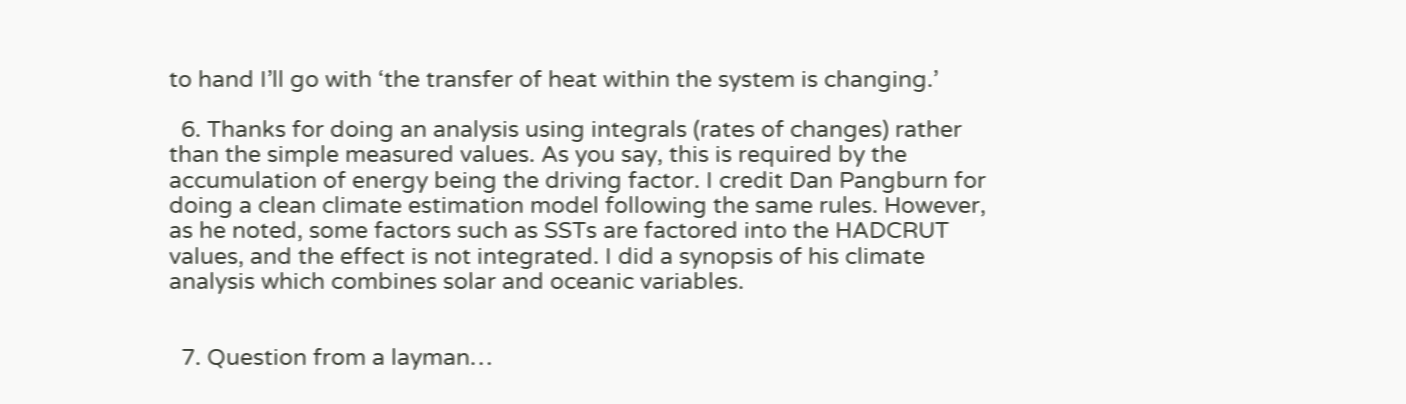to hand I’ll go with ‘the transfer of heat within the system is changing.’

  6. Thanks for doing an analysis using integrals (rates of changes) rather than the simple measured values. As you say, this is required by the accumulation of energy being the driving factor. I credit Dan Pangburn for doing a clean climate estimation model following the same rules. However, as he noted, some factors such as SSTs are factored into the HADCRUT values, and the effect is not integrated. I did a synopsis of his climate analysis which combines solar and oceanic variables.


  7. Question from a layman…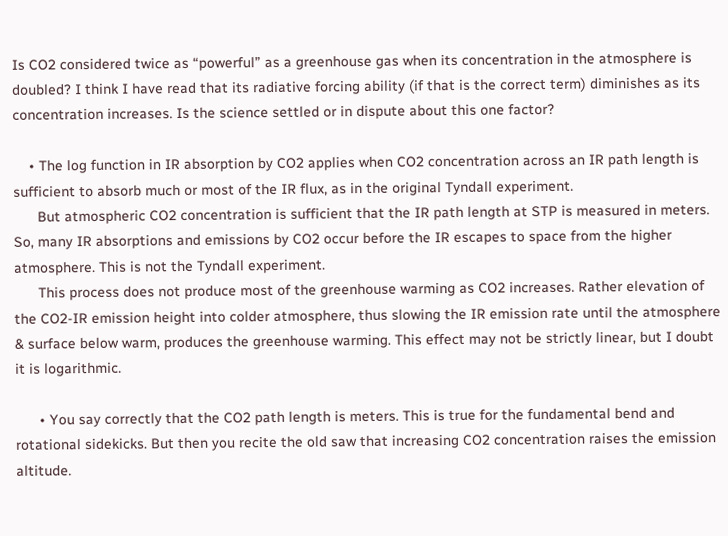Is CO2 considered twice as “powerful” as a greenhouse gas when its concentration in the atmosphere is doubled? I think I have read that its radiative forcing ability (if that is the correct term) diminishes as its concentration increases. Is the science settled or in dispute about this one factor?

    • The log function in IR absorption by CO2 applies when CO2 concentration across an IR path length is sufficient to absorb much or most of the IR flux, as in the original Tyndall experiment.
      But atmospheric CO2 concentration is sufficient that the IR path length at STP is measured in meters. So, many IR absorptions and emissions by CO2 occur before the IR escapes to space from the higher atmosphere. This is not the Tyndall experiment.
      This process does not produce most of the greenhouse warming as CO2 increases. Rather elevation of the CO2-IR emission height into colder atmosphere, thus slowing the IR emission rate until the atmosphere & surface below warm, produces the greenhouse warming. This effect may not be strictly linear, but I doubt it is logarithmic.

      • You say correctly that the CO2 path length is meters. This is true for the fundamental bend and rotational sidekicks. But then you recite the old saw that increasing CO2 concentration raises the emission altitude.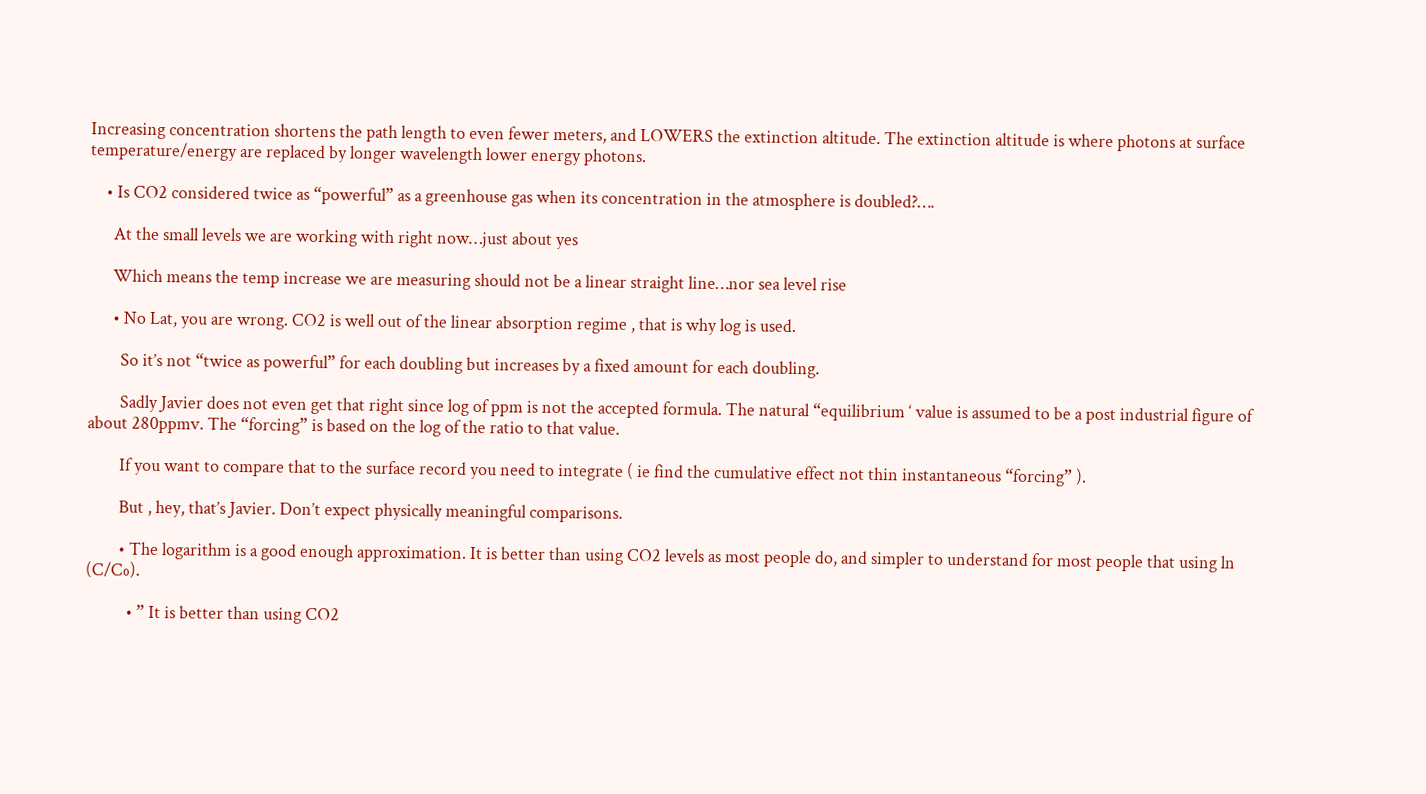Increasing concentration shortens the path length to even fewer meters, and LOWERS the extinction altitude. The extinction altitude is where photons at surface temperature/energy are replaced by longer wavelength lower energy photons.

    • Is CO2 considered twice as “powerful” as a greenhouse gas when its concentration in the atmosphere is doubled?….

      At the small levels we are working with right now…just about yes

      Which means the temp increase we are measuring should not be a linear straight line…nor sea level rise

      • No Lat, you are wrong. CO2 is well out of the linear absorption regime , that is why log is used.

        So it’s not “twice as powerful” for each doubling but increases by a fixed amount for each doubling.

        Sadly Javier does not even get that right since log of ppm is not the accepted formula. The natural “equilibrium ‘ value is assumed to be a post industrial figure of about 280ppmv. The “forcing” is based on the log of the ratio to that value.

        If you want to compare that to the surface record you need to integrate ( ie find the cumulative effect not thin instantaneous “forcing” ).

        But , hey, that’s Javier. Don’t expect physically meaningful comparisons.

        • The logarithm is a good enough approximation. It is better than using CO2 levels as most people do, and simpler to understand for most people that using ln (C/C₀).

          • ” It is better than using CO2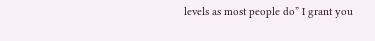levels as most people do” I grant you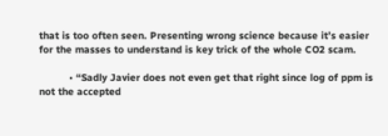that is too often seen. Presenting wrong science because it’s easier for the masses to understand is key trick of the whole CO2 scam.

          • “Sadly Javier does not even get that right since log of ppm is not the accepted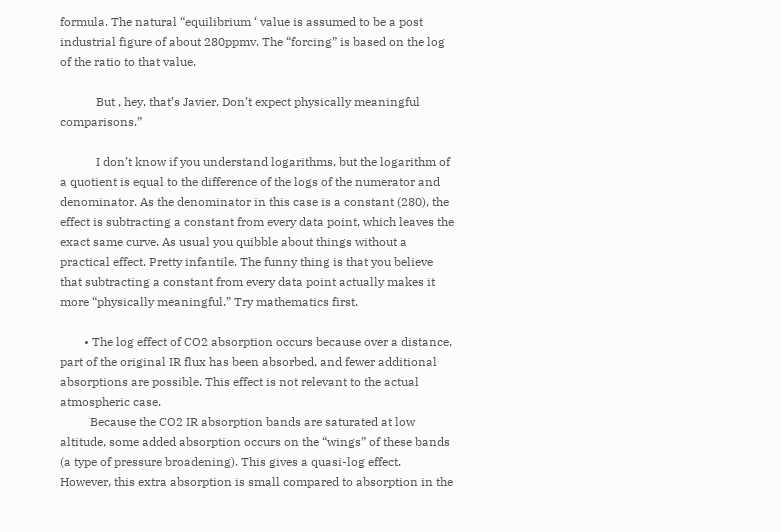formula. The natural “equilibrium ‘ value is assumed to be a post industrial figure of about 280ppmv. The “forcing” is based on the log of the ratio to that value.

            But , hey, that’s Javier. Don’t expect physically meaningful comparisons.”

            I don’t know if you understand logarithms, but the logarithm of a quotient is equal to the difference of the logs of the numerator and denominator. As the denominator in this case is a constant (280), the effect is subtracting a constant from every data point, which leaves the exact same curve. As usual you quibble about things without a practical effect. Pretty infantile. The funny thing is that you believe that subtracting a constant from every data point actually makes it more “physically meaningful.” Try mathematics first.

        • The log effect of CO2 absorption occurs because over a distance, part of the original IR flux has been absorbed, and fewer additional absorptions are possible. This effect is not relevant to the actual atmospheric case.
          Because the CO2 IR absorption bands are saturated at low altitude, some added absorption occurs on the “wings” of these bands (a type of pressure broadening). This gives a quasi-log effect. However, this extra absorption is small compared to absorption in the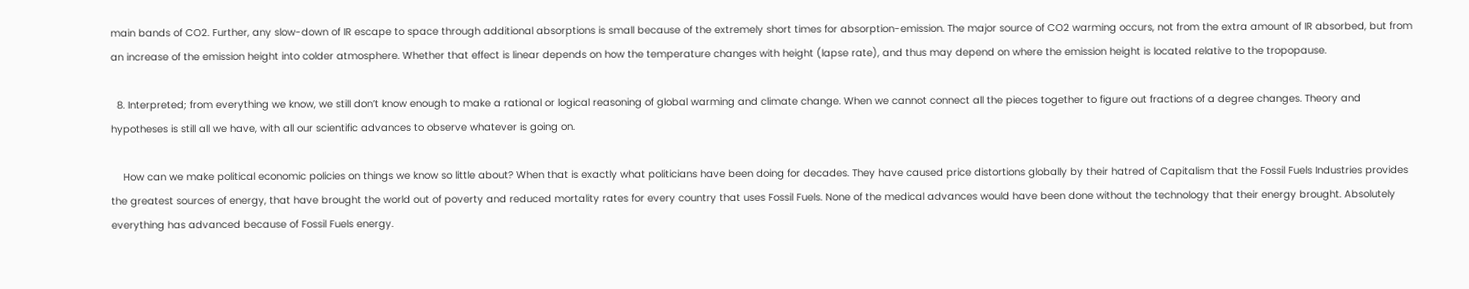main bands of CO2. Further, any slow-down of IR escape to space through additional absorptions is small because of the extremely short times for absorption-emission. The major source of CO2 warming occurs, not from the extra amount of IR absorbed, but from an increase of the emission height into colder atmosphere. Whether that effect is linear depends on how the temperature changes with height (lapse rate), and thus may depend on where the emission height is located relative to the tropopause.

  8. Interpreted; from everything we know, we still don’t know enough to make a rational or logical reasoning of global warming and climate change. When we cannot connect all the pieces together to figure out fractions of a degree changes. Theory and hypotheses is still all we have, with all our scientific advances to observe whatever is going on.

    How can we make political economic policies on things we know so little about? When that is exactly what politicians have been doing for decades. They have caused price distortions globally by their hatred of Capitalism that the Fossil Fuels Industries provides the greatest sources of energy, that have brought the world out of poverty and reduced mortality rates for every country that uses Fossil Fuels. None of the medical advances would have been done without the technology that their energy brought. Absolutely everything has advanced because of Fossil Fuels energy.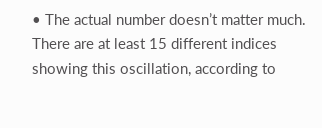• The actual number doesn’t matter much. There are at least 15 different indices showing this oscillation, according to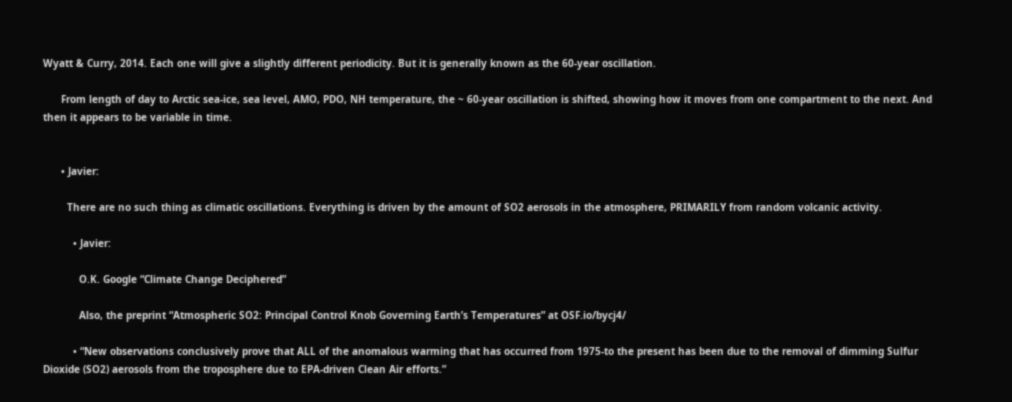Wyatt & Curry, 2014. Each one will give a slightly different periodicity. But it is generally known as the 60-year oscillation.

      From length of day to Arctic sea-ice, sea level, AMO, PDO, NH temperature, the ~ 60-year oscillation is shifted, showing how it moves from one compartment to the next. And then it appears to be variable in time.


      • Javier:

        There are no such thing as climatic oscillations. Everything is driven by the amount of SO2 aerosols in the atmosphere, PRIMARILY from random volcanic activity.

          • Javier:

            O.K. Google “Climate Change Deciphered”

            Also, the preprint “Atmospheric SO2: Principal Control Knob Governing Earth’s Temperatures” at OSF.io/bycj4/

          • “New observations conclusively prove that ALL of the anomalous warming that has occurred from 1975-to the present has been due to the removal of dimming Sulfur Dioxide (SO2) aerosols from the troposphere due to EPA-driven Clean Air efforts.”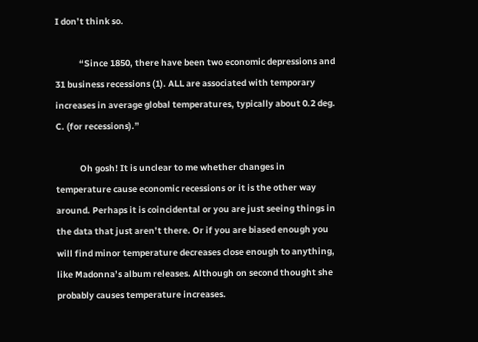I don’t think so.

            “Since 1850, there have been two economic depressions and 31 business recessions (1). ALL are associated with temporary increases in average global temperatures, typically about 0.2 deg. C. (for recessions).”

            Oh gosh! It is unclear to me whether changes in temperature cause economic recessions or it is the other way around. Perhaps it is coincidental or you are just seeing things in the data that just aren’t there. Or if you are biased enough you will find minor temperature decreases close enough to anything, like Madonna’s album releases. Although on second thought she probably causes temperature increases.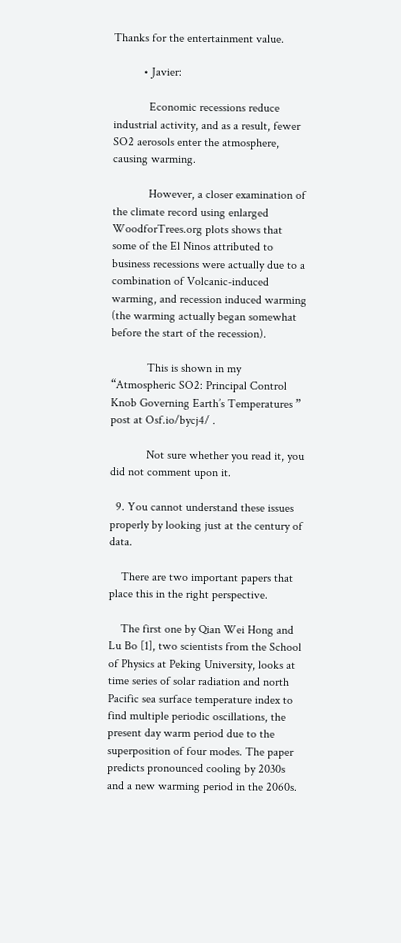Thanks for the entertainment value.

          • Javier:

            Economic recessions reduce industrial activity, and as a result, fewer SO2 aerosols enter the atmosphere, causing warming.

            However, a closer examination of the climate record using enlarged WoodforTrees.org plots shows that some of the El Ninos attributed to business recessions were actually due to a combination of Volcanic-induced warming, and recession induced warming (the warming actually began somewhat before the start of the recession).

            This is shown in my “Atmospheric SO2: Principal Control Knob Governing Earth’s Temperatures ” post at Osf.io/bycj4/ .

            Not sure whether you read it, you did not comment upon it.

  9. You cannot understand these issues properly by looking just at the century of data.

    There are two important papers that place this in the right perspective.

    The first one by Qian Wei Hong and Lu Bo [1], two scientists from the School of Physics at Peking University, looks at time series of solar radiation and north Pacific sea surface temperature index to find multiple periodic oscillations, the present day warm period due to the superposition of four modes. The paper predicts pronounced cooling by 2030s and a new warming period in the 2060s.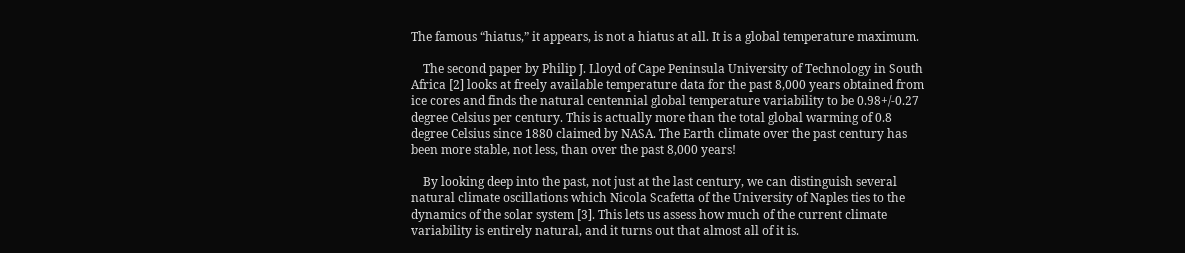The famous “hiatus,” it appears, is not a hiatus at all. It is a global temperature maximum.

    The second paper by Philip J. Lloyd of Cape Peninsula University of Technology in South Africa [2] looks at freely available temperature data for the past 8,000 years obtained from ice cores and finds the natural centennial global temperature variability to be 0.98+/-0.27 degree Celsius per century. This is actually more than the total global warming of 0.8 degree Celsius since 1880 claimed by NASA. The Earth climate over the past century has been more stable, not less, than over the past 8,000 years!

    By looking deep into the past, not just at the last century, we can distinguish several natural climate oscillations which Nicola Scafetta of the University of Naples ties to the dynamics of the solar system [3]. This lets us assess how much of the current climate variability is entirely natural, and it turns out that almost all of it is.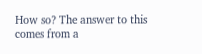How so? The answer to this comes from a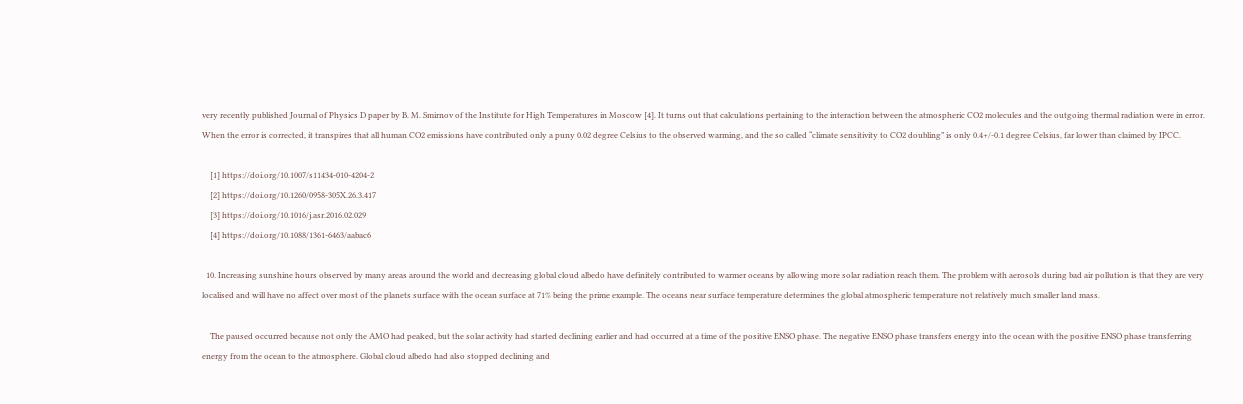very recently published Journal of Physics D paper by B. M. Smirnov of the Institute for High Temperatures in Moscow [4]. It turns out that calculations pertaining to the interaction between the atmospheric CO2 molecules and the outgoing thermal radiation were in error. When the error is corrected, it transpires that all human CO2 emissions have contributed only a puny 0.02 degree Celsius to the observed warming, and the so called “climate sensitivity to CO2 doubling” is only 0.4+/-0.1 degree Celsius, far lower than claimed by IPCC.

    [1] https://doi.org/10.1007/s11434-010-4204-2
    [2] https://doi.org/10.1260/0958-305X.26.3.417
    [3] https://doi.org/10.1016/j.asr.2016.02.029
    [4] https://doi.org/10.1088/1361-6463/aabac6

  10. Increasing sunshine hours observed by many areas around the world and decreasing global cloud albedo have definitely contributed to warmer oceans by allowing more solar radiation reach them. The problem with aerosols during bad air pollution is that they are very localised and will have no affect over most of the planets surface with the ocean surface at 71% being the prime example. The oceans near surface temperature determines the global atmospheric temperature not relatively much smaller land mass.

    The paused occurred because not only the AMO had peaked, but the solar activity had started declining earlier and had occurred at a time of the positive ENSO phase. The negative ENSO phase transfers energy into the ocean with the positive ENSO phase transferring energy from the ocean to the atmosphere. Global cloud albedo had also stopped declining and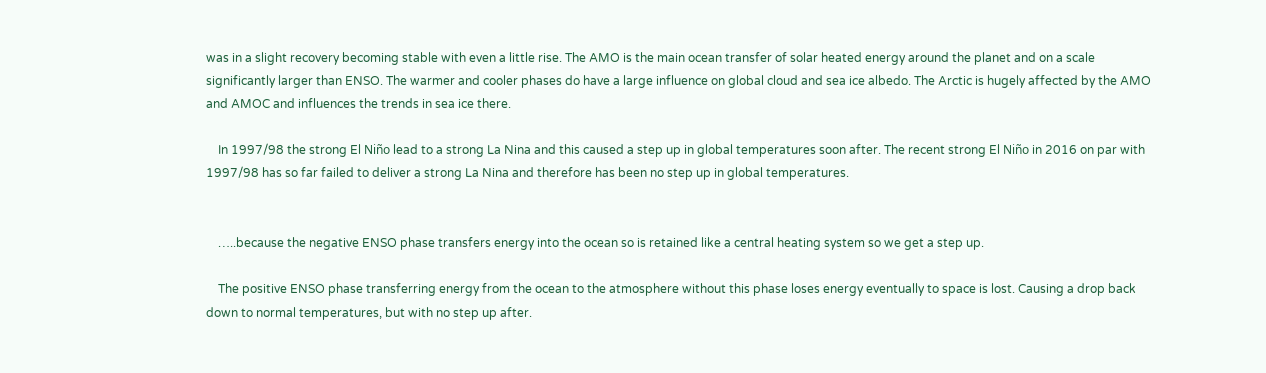was in a slight recovery becoming stable with even a little rise. The AMO is the main ocean transfer of solar heated energy around the planet and on a scale significantly larger than ENSO. The warmer and cooler phases do have a large influence on global cloud and sea ice albedo. The Arctic is hugely affected by the AMO and AMOC and influences the trends in sea ice there.

    In 1997/98 the strong El Niño lead to a strong La Nina and this caused a step up in global temperatures soon after. The recent strong El Niño in 2016 on par with 1997/98 has so far failed to deliver a strong La Nina and therefore has been no step up in global temperatures.


    …..because the negative ENSO phase transfers energy into the ocean so is retained like a central heating system so we get a step up.

    The positive ENSO phase transferring energy from the ocean to the atmosphere without this phase loses energy eventually to space is lost. Causing a drop back down to normal temperatures, but with no step up after.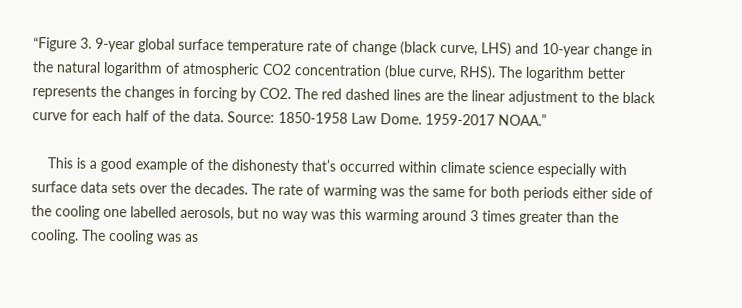“Figure 3. 9-year global surface temperature rate of change (black curve, LHS) and 10-year change in the natural logarithm of atmospheric CO2 concentration (blue curve, RHS). The logarithm better represents the changes in forcing by CO2. The red dashed lines are the linear adjustment to the black curve for each half of the data. Source: 1850-1958 Law Dome. 1959-2017 NOAA.”

    This is a good example of the dishonesty that’s occurred within climate science especially with surface data sets over the decades. The rate of warming was the same for both periods either side of the cooling one labelled aerosols, but no way was this warming around 3 times greater than the cooling. The cooling was as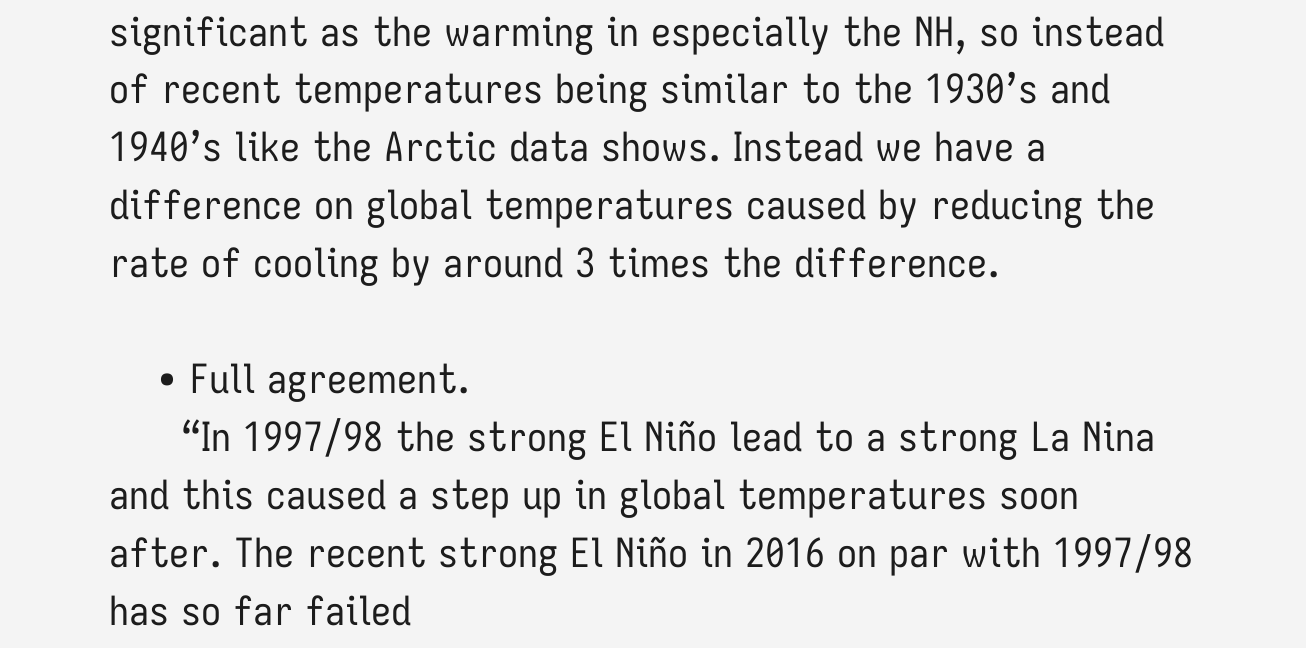significant as the warming in especially the NH, so instead of recent temperatures being similar to the 1930’s and 1940’s like the Arctic data shows. Instead we have a difference on global temperatures caused by reducing the rate of cooling by around 3 times the difference.

    • Full agreement.
      “In 1997/98 the strong El Niño lead to a strong La Nina and this caused a step up in global temperatures soon after. The recent strong El Niño in 2016 on par with 1997/98 has so far failed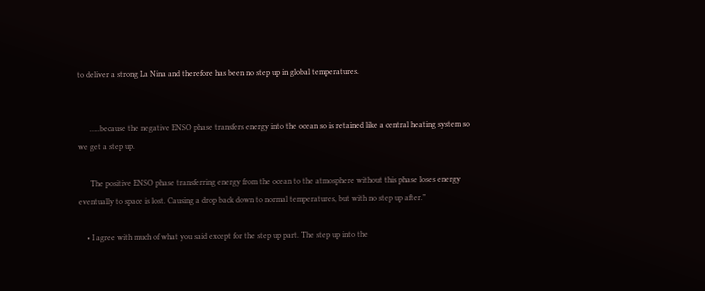to deliver a strong La Nina and therefore has been no step up in global temperatures.


      …..because the negative ENSO phase transfers energy into the ocean so is retained like a central heating system so we get a step up.

      The positive ENSO phase transferring energy from the ocean to the atmosphere without this phase loses energy eventually to space is lost. Causing a drop back down to normal temperatures, but with no step up after.”

    • I agree with much of what you said except for the step up part. The step up into the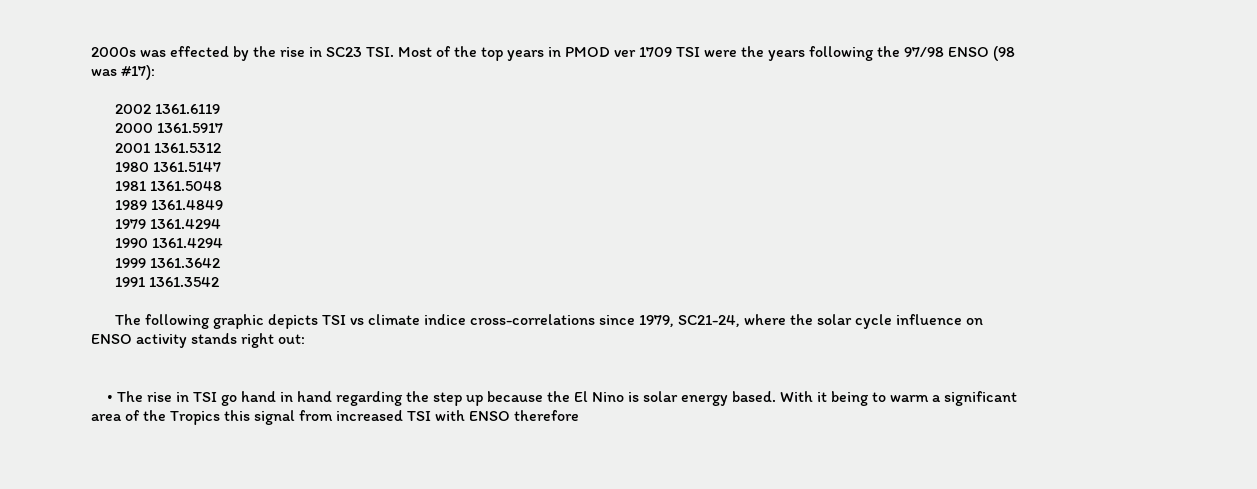2000s was effected by the rise in SC23 TSI. Most of the top years in PMOD ver 1709 TSI were the years following the 97/98 ENSO (98 was #17):

      2002 1361.6119
      2000 1361.5917
      2001 1361.5312
      1980 1361.5147
      1981 1361.5048
      1989 1361.4849
      1979 1361.4294
      1990 1361.4294
      1999 1361.3642
      1991 1361.3542

      The following graphic depicts TSI vs climate indice cross-correlations since 1979, SC21-24, where the solar cycle influence on ENSO activity stands right out:


    • The rise in TSI go hand in hand regarding the step up because the El Nino is solar energy based. With it being to warm a significant area of the Tropics this signal from increased TSI with ENSO therefore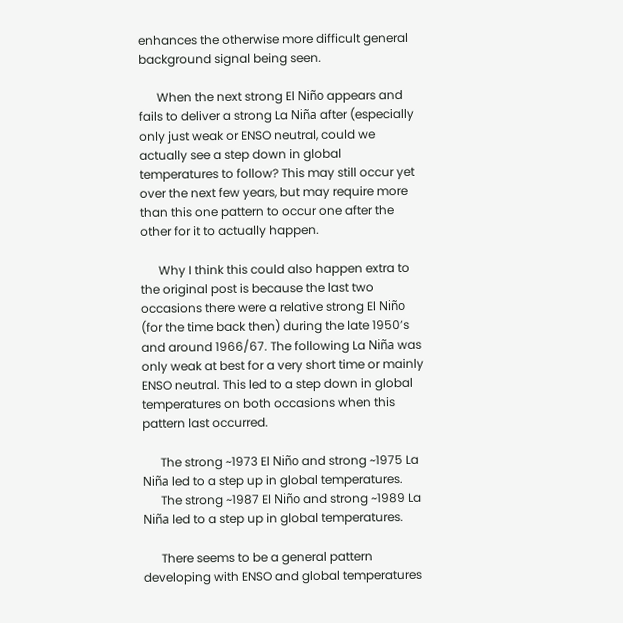enhances the otherwise more difficult general background signal being seen.

      When the next strong El Niño appears and fails to deliver a strong La Niña after (especially only just weak or ENSO neutral, could we actually see a step down in global temperatures to follow? This may still occur yet over the next few years, but may require more than this one pattern to occur one after the other for it to actually happen.

      Why I think this could also happen extra to the original post is because the last two occasions there were a relative strong El Niño (for the time back then) during the late 1950’s and around 1966/67. The following La Niña was only weak at best for a very short time or mainly ENSO neutral. This led to a step down in global temperatures on both occasions when this pattern last occurred.

      The strong ~1973 El Niño and strong ~1975 La Niña led to a step up in global temperatures.
      The strong ~1987 El Niño and strong ~1989 La Niña led to a step up in global temperatures.

      There seems to be a general pattern developing with ENSO and global temperatures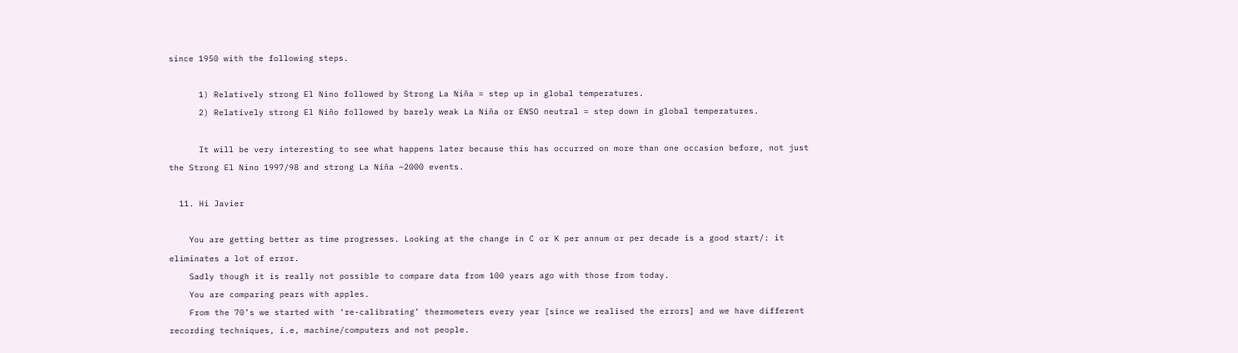since 1950 with the following steps.

      1) Relatively strong El Nino followed by Strong La Niña = step up in global temperatures.
      2) Relatively strong El Niño followed by barely weak La Niña or ENSO neutral = step down in global temperatures.

      It will be very interesting to see what happens later because this has occurred on more than one occasion before, not just the Strong El Nino 1997/98 and strong La Niña ~2000 events.

  11. Hi Javier

    You are getting better as time progresses. Looking at the change in C or K per annum or per decade is a good start/: it eliminates a lot of error.
    Sadly though it is really not possible to compare data from 100 years ago with those from today.
    You are comparing pears with apples.
    From the 70’s we started with ‘re-calibrating’ thermometers every year [since we realised the errors] and we have different recording techniques, i.e, machine/computers and not people.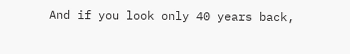And if you look only 40 years back,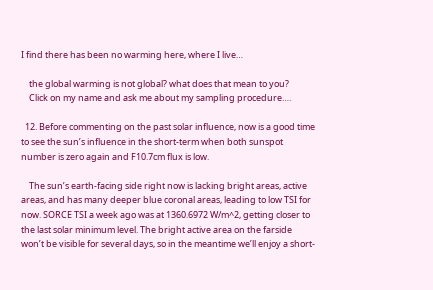I find there has been no warming here, where I live…

    the global warming is not global? what does that mean to you?
    Click on my name and ask me about my sampling procedure….

  12. Before commenting on the past solar influence, now is a good time to see the sun’s influence in the short-term when both sunspot number is zero again and F10.7cm flux is low.

    The sun’s earth-facing side right now is lacking bright areas, active areas, and has many deeper blue coronal areas, leading to low TSI for now. SORCE TSI a week ago was at 1360.6972 W/m^2, getting closer to the last solar minimum level. The bright active area on the farside won’t be visible for several days, so in the meantime we’ll enjoy a short-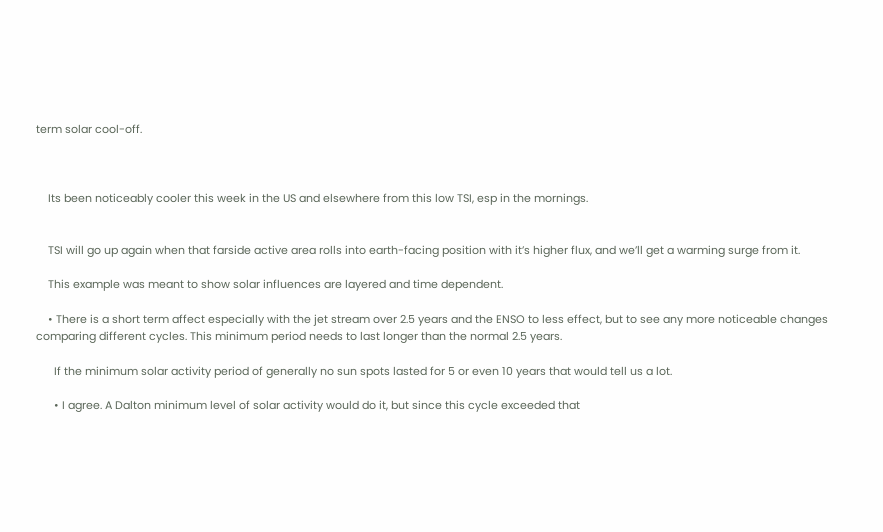term solar cool-off.



    Its been noticeably cooler this week in the US and elsewhere from this low TSI, esp in the mornings.


    TSI will go up again when that farside active area rolls into earth-facing position with it’s higher flux, and we’ll get a warming surge from it.

    This example was meant to show solar influences are layered and time dependent.

    • There is a short term affect especially with the jet stream over 2.5 years and the ENSO to less effect, but to see any more noticeable changes comparing different cycles. This minimum period needs to last longer than the normal 2.5 years.

      If the minimum solar activity period of generally no sun spots lasted for 5 or even 10 years that would tell us a lot.

      • I agree. A Dalton minimum level of solar activity would do it, but since this cycle exceeded that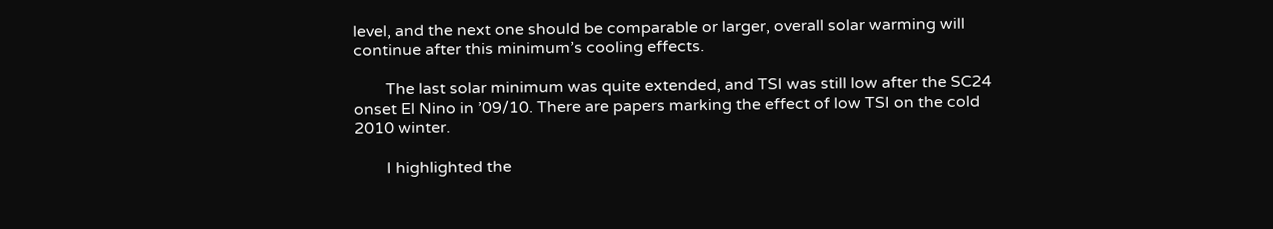level, and the next one should be comparable or larger, overall solar warming will continue after this minimum’s cooling effects.

        The last solar minimum was quite extended, and TSI was still low after the SC24 onset El Nino in ’09/10. There are papers marking the effect of low TSI on the cold 2010 winter.

        I highlighted the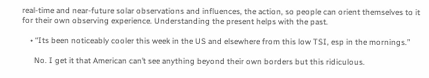real-time and near-future solar observations and influences, the action, so people can orient themselves to it for their own observing experience. Understanding the present helps with the past.

    • “Its been noticeably cooler this week in the US and elsewhere from this low TSI, esp in the mornings.”

      No. I get it that American can’t see anything beyond their own borders but this ridiculous.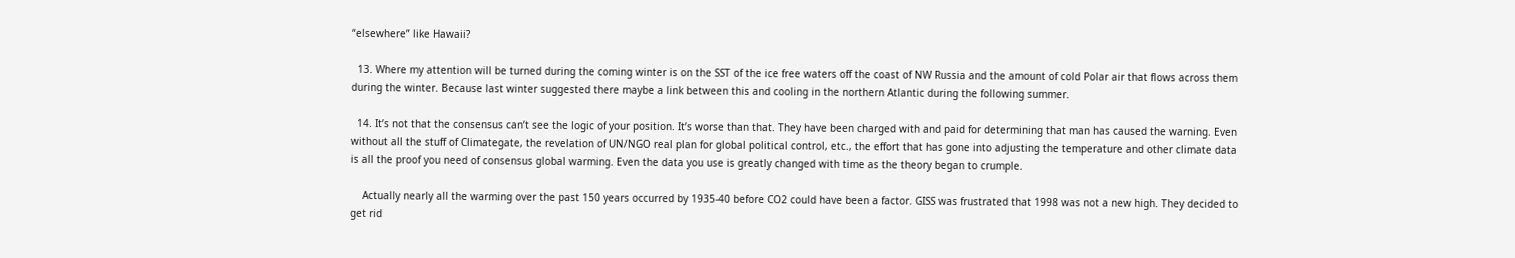“elsewhere” like Hawaii?

  13. Where my attention will be turned during the coming winter is on the SST of the ice free waters off the coast of NW Russia and the amount of cold Polar air that flows across them during the winter. Because last winter suggested there maybe a link between this and cooling in the northern Atlantic during the following summer.

  14. It’s not that the consensus can’t see the logic of your position. It’s worse than that. They have been charged with and paid for determining that man has caused the warning. Even without all the stuff of Climategate, the revelation of UN/NGO real plan for global political control, etc., the effort that has gone into adjusting the temperature and other climate data is all the proof you need of consensus global warming. Even the data you use is greatly changed with time as the theory began to crumple.

    Actually nearly all the warming over the past 150 years occurred by 1935-40 before CO2 could have been a factor. GISS was frustrated that 1998 was not a new high. They decided to get rid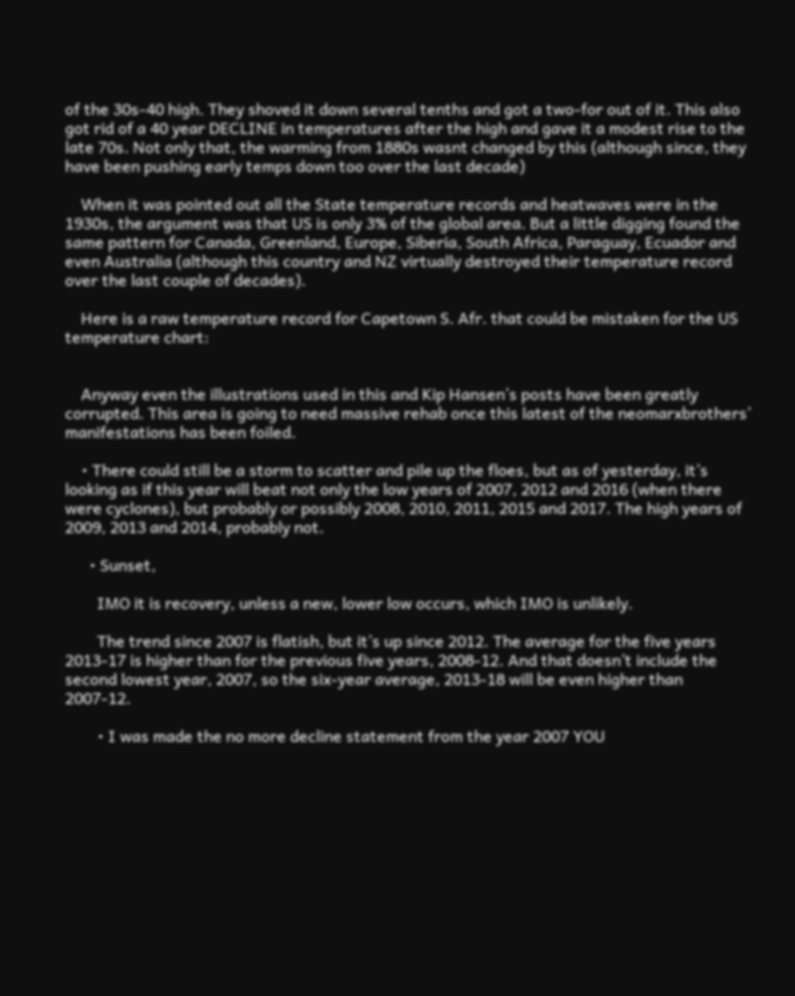of the 30s-40 high. They shoved it down several tenths and got a two-for out of it. This also got rid of a 40 year DECLINE in temperatures after the high and gave it a modest rise to the late 70s. Not only that, the warming from 1880s wasnt changed by this (although since, they have been pushing early temps down too over the last decade)

    When it was pointed out all the State temperature records and heatwaves were in the 1930s, the argument was that US is only 3% of the global area. But a little digging found the same pattern for Canada, Greenland, Europe, Siberia, South Africa, Paraguay, Ecuador and even Australia (although this country and NZ virtually destroyed their temperature record over the last couple of decades).

    Here is a raw temperature record for Capetown S. Afr. that could be mistaken for the US temperature chart:


    Anyway even the illustrations used in this and Kip Hansen’s posts have been greatly corrupted. This area is going to need massive rehab once this latest of the neomarxbrothers’ manifestations has been foiled.

    • There could still be a storm to scatter and pile up the floes, but as of yesterday, it’s looking as if this year will beat not only the low years of 2007, 2012 and 2016 (when there were cyclones), but probably or possibly 2008, 2010, 2011, 2015 and 2017. The high years of 2009, 2013 and 2014, probably not.

      • Sunset,

        IMO it is recovery, unless a new, lower low occurs, which IMO is unlikely.

        The trend since 2007 is flatish, but it’s up since 2012. The average for the five years 2013-17 is higher than for the previous five years, 2008-12. And that doesn’t include the second lowest year, 2007, so the six-year average, 2013-18 will be even higher than 2007-12.

        • I was made the no more decline statement from the year 2007 YOU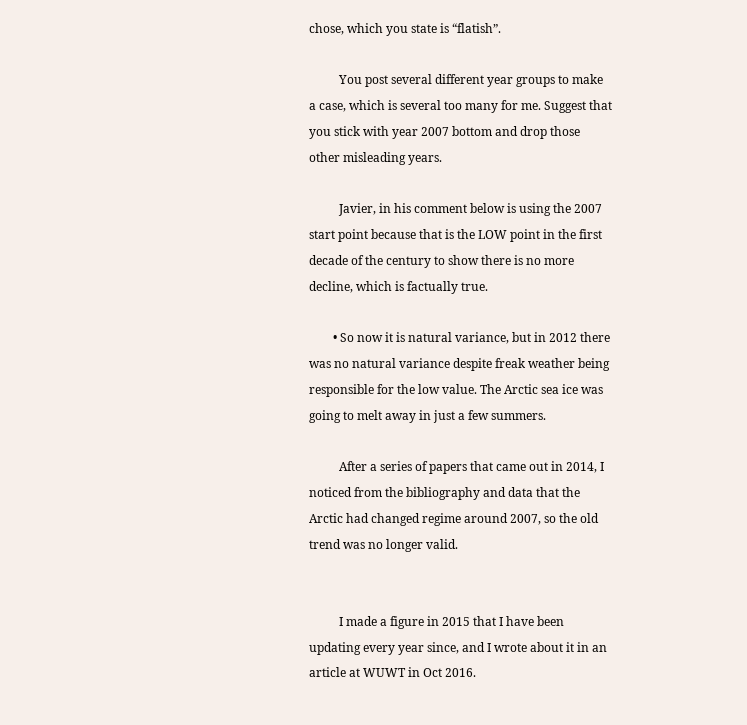chose, which you state is “flatish”.

          You post several different year groups to make a case, which is several too many for me. Suggest that you stick with year 2007 bottom and drop those other misleading years.

          Javier, in his comment below is using the 2007 start point because that is the LOW point in the first decade of the century to show there is no more decline, which is factually true.

        • So now it is natural variance, but in 2012 there was no natural variance despite freak weather being responsible for the low value. The Arctic sea ice was going to melt away in just a few summers.

          After a series of papers that came out in 2014, I noticed from the bibliography and data that the Arctic had changed regime around 2007, so the old trend was no longer valid.


          I made a figure in 2015 that I have been updating every year since, and I wrote about it in an article at WUWT in Oct 2016.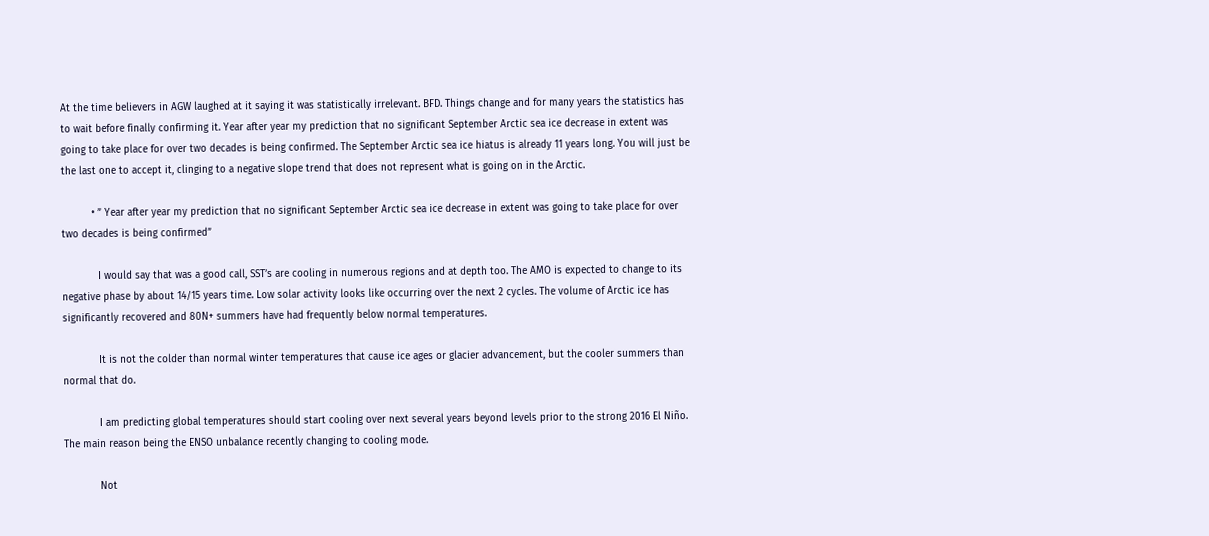At the time believers in AGW laughed at it saying it was statistically irrelevant. BFD. Things change and for many years the statistics has to wait before finally confirming it. Year after year my prediction that no significant September Arctic sea ice decrease in extent was going to take place for over two decades is being confirmed. The September Arctic sea ice hiatus is already 11 years long. You will just be the last one to accept it, clinging to a negative slope trend that does not represent what is going on in the Arctic.

          • ” Year after year my prediction that no significant September Arctic sea ice decrease in extent was going to take place for over two decades is being confirmed”

            I would say that was a good call, SST’s are cooling in numerous regions and at depth too. The AMO is expected to change to its negative phase by about 14/15 years time. Low solar activity looks like occurring over the next 2 cycles. The volume of Arctic ice has significantly recovered and 80N+ summers have had frequently below normal temperatures.

            It is not the colder than normal winter temperatures that cause ice ages or glacier advancement, but the cooler summers than normal that do.

            I am predicting global temperatures should start cooling over next several years beyond levels prior to the strong 2016 El Niño. The main reason being the ENSO unbalance recently changing to cooling mode.

            Not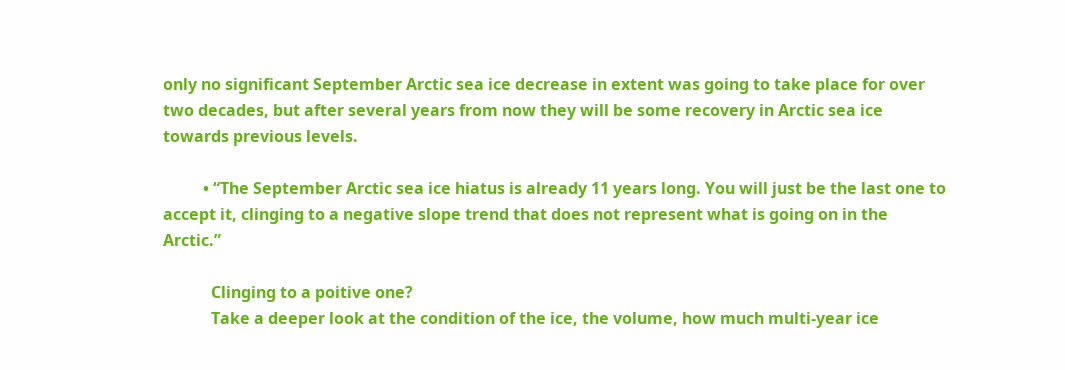only no significant September Arctic sea ice decrease in extent was going to take place for over two decades, but after several years from now they will be some recovery in Arctic sea ice towards previous levels.

          • “The September Arctic sea ice hiatus is already 11 years long. You will just be the last one to accept it, clinging to a negative slope trend that does not represent what is going on in the Arctic.”

            Clinging to a poitive one?
            Take a deeper look at the condition of the ice, the volume, how much multi-year ice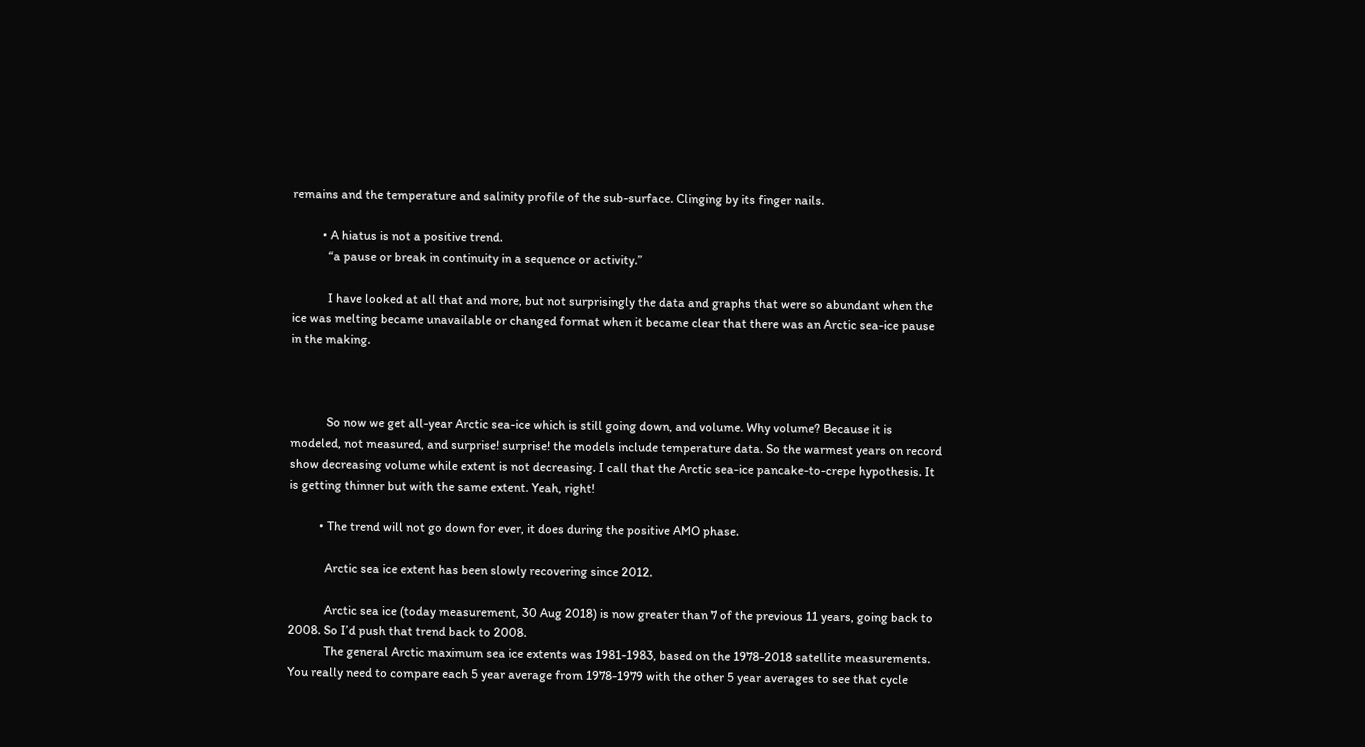remains and the temperature and salinity profile of the sub-surface. Clinging by its finger nails.

          • A hiatus is not a positive trend.
            “a pause or break in continuity in a sequence or activity.”

            I have looked at all that and more, but not surprisingly the data and graphs that were so abundant when the ice was melting became unavailable or changed format when it became clear that there was an Arctic sea-ice pause in the making.



            So now we get all-year Arctic sea-ice which is still going down, and volume. Why volume? Because it is modeled, not measured, and surprise! surprise! the models include temperature data. So the warmest years on record show decreasing volume while extent is not decreasing. I call that the Arctic sea-ice pancake-to-crepe hypothesis. It is getting thinner but with the same extent. Yeah, right!

          • The trend will not go down for ever, it does during the positive AMO phase.

            Arctic sea ice extent has been slowly recovering since 2012.

            Arctic sea ice (today measurement, 30 Aug 2018) is now greater than 7 of the previous 11 years, going back to 2008. So I’d push that trend back to 2008.
            The general Arctic maximum sea ice extents was 1981-1983, based on the 1978-2018 satellite measurements. You really need to compare each 5 year average from 1978-1979 with the other 5 year averages to see that cycle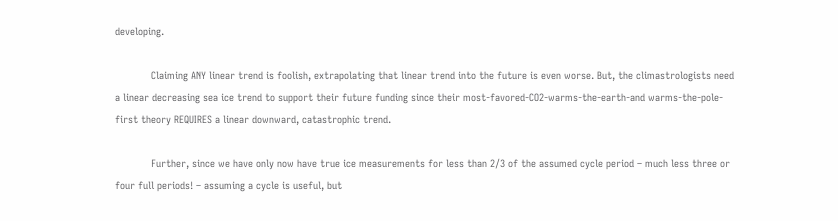developing.

            Claiming ANY linear trend is foolish, extrapolating that linear trend into the future is even worse. But, the climastrologists need a linear decreasing sea ice trend to support their future funding since their most-favored-CO2-warms-the-earth-and warms-the-pole-first theory REQUIRES a linear downward, catastrophic trend.

            Further, since we have only now have true ice measurements for less than 2/3 of the assumed cycle period – much less three or four full periods! – assuming a cycle is useful, but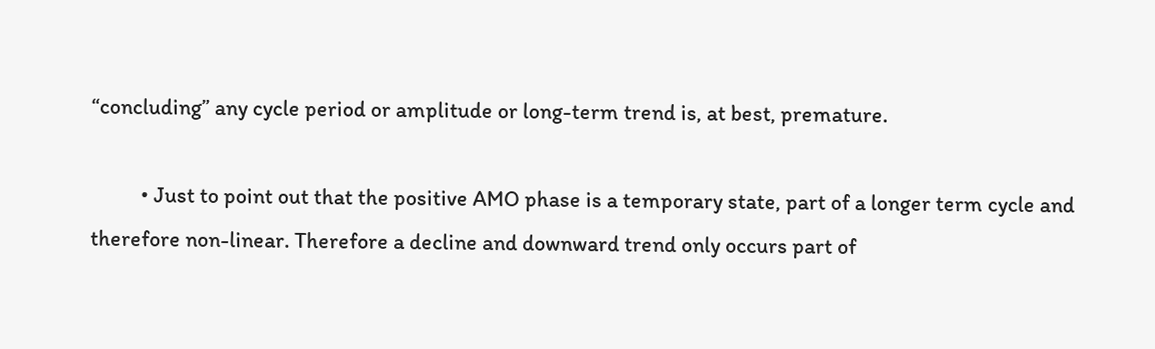“concluding” any cycle period or amplitude or long-term trend is, at best, premature.

          • Just to point out that the positive AMO phase is a temporary state, part of a longer term cycle and therefore non-linear. Therefore a decline and downward trend only occurs part of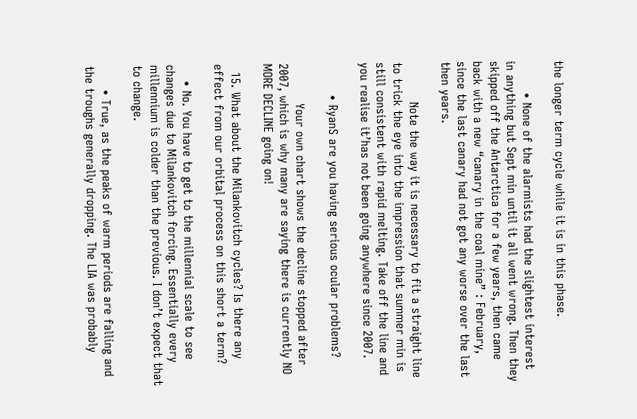the longer term cycle while it is in this phase.

        • None of the alarmists had the slightest interest in anything but Sept min until it all went wrong. Then they skipped off the Antarctica for a few years, then came back with a new “canary in the coal mine” : February, since the last canary had not got any worse over the last then years.

          Note the way it is necessary to fit a straight line to trick the eye into the impression that summer min is still consistent with rapid melting. Take off the line and you realise it’has not been going anywhere since 2007.

        • RyanS are you having serious ocular problems?

          Your own chart shows the decline stopped after 2007, which is why many are saying there is currently NO MORE DECLINE going on!

  15. What about the Milankovitch cycles? Is there any effect from our orbital process on this short a term?

    • No. You have to get to the millennial scale to see changes due to Milankovitch forcing. Essentially every millennium is colder than the previous. I don’t expect that to change.

      • True, as the peaks of warm periods are falling and the troughs generally dropping. The LIA was probably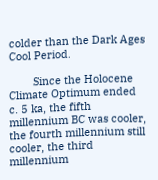colder than the Dark Ages Cool Period.

        Since the Holocene Climate Optimum ended c. 5 ka, the fifth millennium BC was cooler, the fourth millennium still cooler, the third millennium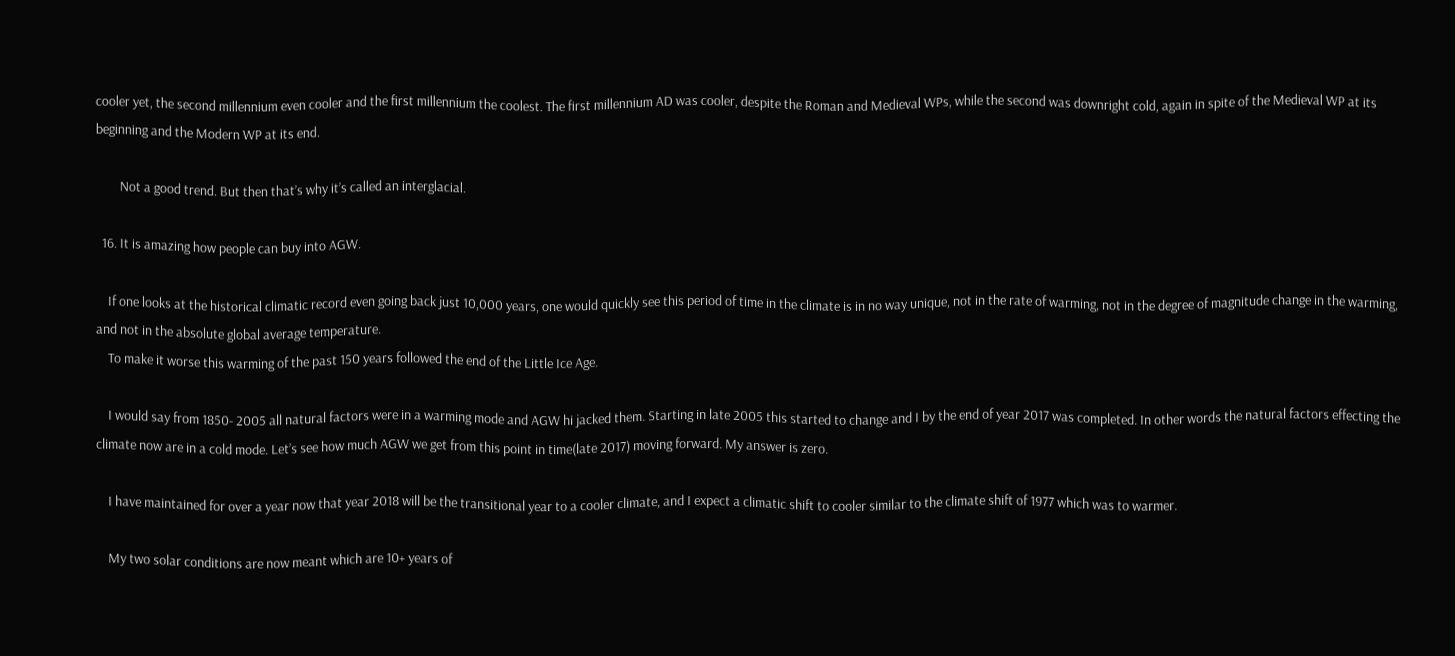cooler yet, the second millennium even cooler and the first millennium the coolest. The first millennium AD was cooler, despite the Roman and Medieval WPs, while the second was downright cold, again in spite of the Medieval WP at its beginning and the Modern WP at its end.

        Not a good trend. But then that’s why it’s called an interglacial.

  16. It is amazing how people can buy into AGW.

    If one looks at the historical climatic record even going back just 10,000 years, one would quickly see this period of time in the climate is in no way unique, not in the rate of warming, not in the degree of magnitude change in the warming, and not in the absolute global average temperature.
    To make it worse this warming of the past 150 years followed the end of the Little Ice Age.

    I would say from 1850- 2005 all natural factors were in a warming mode and AGW hi jacked them. Starting in late 2005 this started to change and I by the end of year 2017 was completed. In other words the natural factors effecting the climate now are in a cold mode. Let’s see how much AGW we get from this point in time(late 2017) moving forward. My answer is zero.

    I have maintained for over a year now that year 2018 will be the transitional year to a cooler climate, and I expect a climatic shift to cooler similar to the climate shift of 1977 which was to warmer.

    My two solar conditions are now meant which are 10+ years of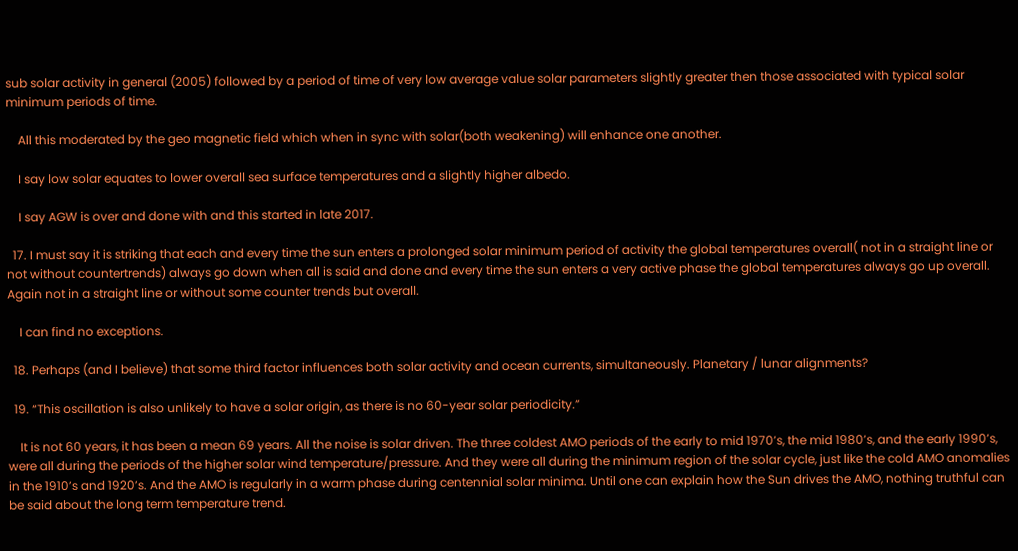sub solar activity in general (2005) followed by a period of time of very low average value solar parameters slightly greater then those associated with typical solar minimum periods of time.

    All this moderated by the geo magnetic field which when in sync with solar(both weakening) will enhance one another.

    I say low solar equates to lower overall sea surface temperatures and a slightly higher albedo.

    I say AGW is over and done with and this started in late 2017.

  17. I must say it is striking that each and every time the sun enters a prolonged solar minimum period of activity the global temperatures overall( not in a straight line or not without countertrends) always go down when all is said and done and every time the sun enters a very active phase the global temperatures always go up overall. Again not in a straight line or without some counter trends but overall.

    I can find no exceptions.

  18. Perhaps (and I believe) that some third factor influences both solar activity and ocean currents, simultaneously. Planetary / lunar alignments?

  19. “This oscillation is also unlikely to have a solar origin, as there is no 60-year solar periodicity.”

    It is not 60 years, it has been a mean 69 years. All the noise is solar driven. The three coldest AMO periods of the early to mid 1970’s, the mid 1980’s, and the early 1990’s, were all during the periods of the higher solar wind temperature/pressure. And they were all during the minimum region of the solar cycle, just like the cold AMO anomalies in the 1910’s and 1920’s. And the AMO is regularly in a warm phase during centennial solar minima. Until one can explain how the Sun drives the AMO, nothing truthful can be said about the long term temperature trend.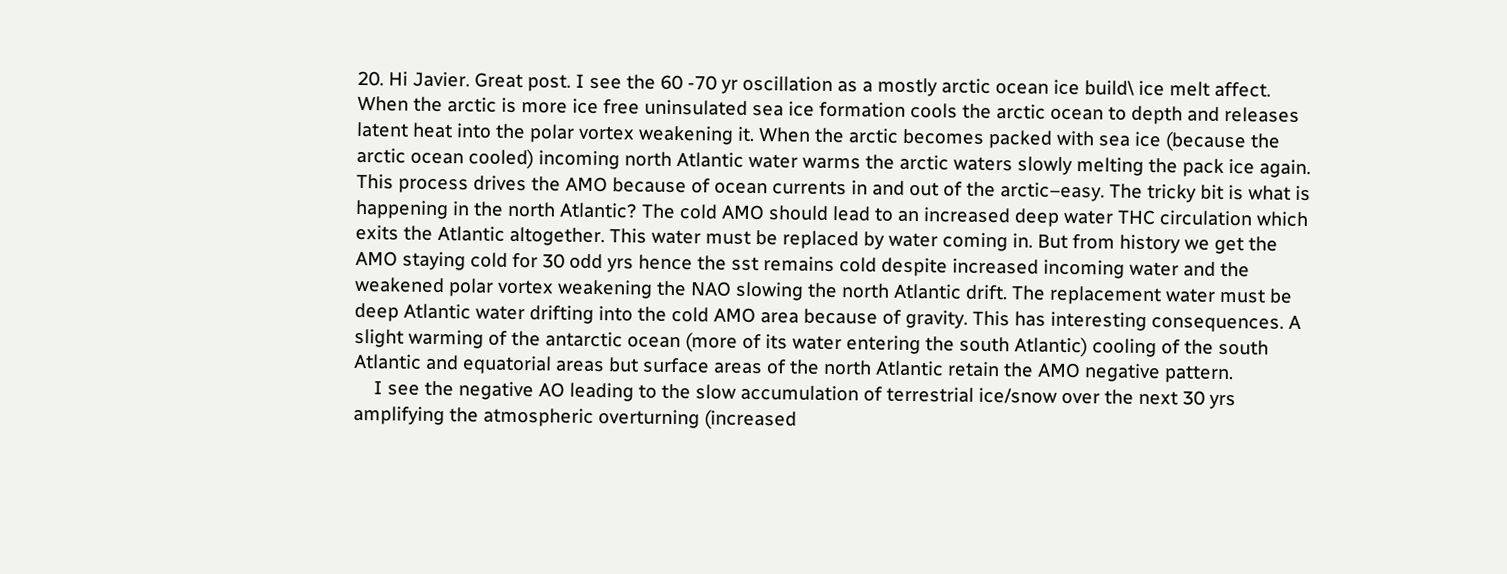20. Hi Javier. Great post. I see the 60 -70 yr oscillation as a mostly arctic ocean ice build\ ice melt affect. When the arctic is more ice free uninsulated sea ice formation cools the arctic ocean to depth and releases latent heat into the polar vortex weakening it. When the arctic becomes packed with sea ice (because the arctic ocean cooled) incoming north Atlantic water warms the arctic waters slowly melting the pack ice again. This process drives the AMO because of ocean currents in and out of the arctic–easy. The tricky bit is what is happening in the north Atlantic? The cold AMO should lead to an increased deep water THC circulation which exits the Atlantic altogether. This water must be replaced by water coming in. But from history we get the AMO staying cold for 30 odd yrs hence the sst remains cold despite increased incoming water and the weakened polar vortex weakening the NAO slowing the north Atlantic drift. The replacement water must be deep Atlantic water drifting into the cold AMO area because of gravity. This has interesting consequences. A slight warming of the antarctic ocean (more of its water entering the south Atlantic) cooling of the south Atlantic and equatorial areas but surface areas of the north Atlantic retain the AMO negative pattern.
    I see the negative AO leading to the slow accumulation of terrestrial ice/snow over the next 30 yrs amplifying the atmospheric overturning (increased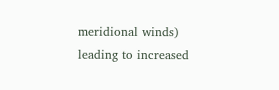meridional winds) leading to increased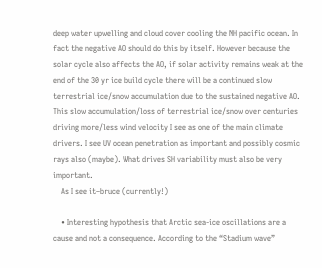deep water upwelling and cloud cover cooling the NH pacific ocean. In fact the negative AO should do this by itself. However because the solar cycle also affects the AO, if solar activity remains weak at the end of the 30 yr ice build cycle there will be a continued slow terrestrial ice/snow accumulation due to the sustained negative AO. This slow accumulation/loss of terrestrial ice/snow over centuries driving more/less wind velocity I see as one of the main climate drivers. I see UV ocean penetration as important and possibly cosmic rays also (maybe). What drives SH variability must also be very important.
    As I see it–bruce (currently!)

    • Interesting hypothesis that Arctic sea-ice oscillations are a cause and not a consequence. According to the “Stadium wave”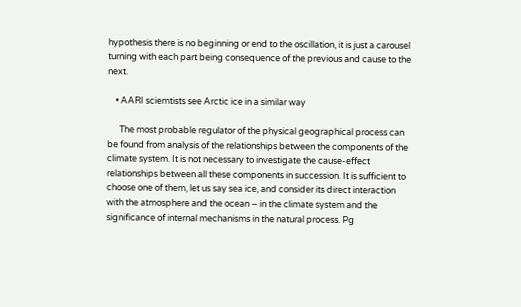hypothesis there is no beginning or end to the oscillation, it is just a carousel turning with each part being consequence of the previous and cause to the next.

    • AARI sciemtists see Arctic ice in a similar way

      The most probable regulator of the physical geographical process can be found from analysis of the relationships between the components of the climate system. It is not necessary to investigate the cause-effect relationships between all these components in succession. It is sufficient to choose one of them, let us say sea ice, and consider its direct interaction with the atmosphere and the ocean – in the climate system and the significance of internal mechanisms in the natural process. Pg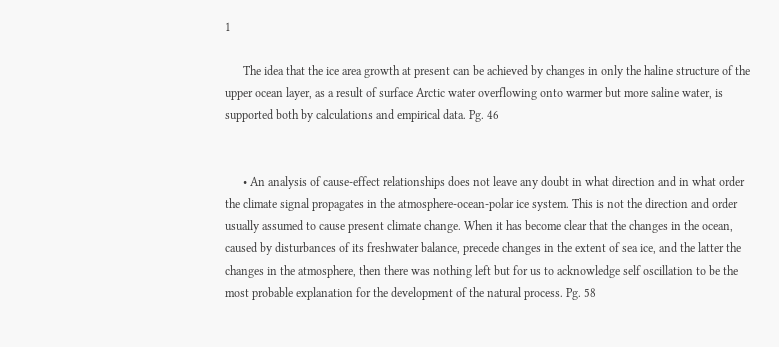1

      The idea that the ice area growth at present can be achieved by changes in only the haline structure of the upper ocean layer, as a result of surface Arctic water overflowing onto warmer but more saline water, is supported both by calculations and empirical data. Pg. 46


      • An analysis of cause-effect relationships does not leave any doubt in what direction and in what order the climate signal propagates in the atmosphere-ocean-polar ice system. This is not the direction and order usually assumed to cause present climate change. When it has become clear that the changes in the ocean, caused by disturbances of its freshwater balance, precede changes in the extent of sea ice, and the latter the changes in the atmosphere, then there was nothing left but for us to acknowledge self oscillation to be the most probable explanation for the development of the natural process. Pg. 58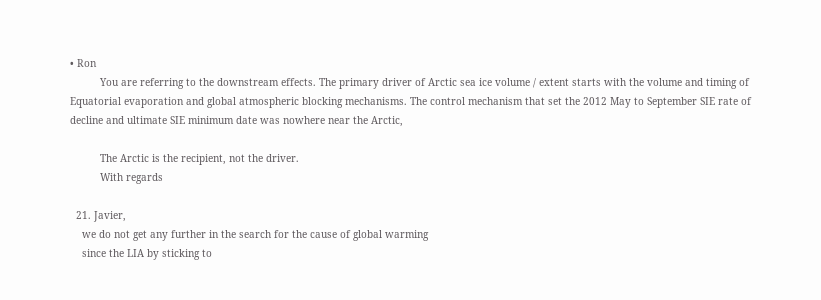• Ron
          You are referring to the downstream effects. The primary driver of Arctic sea ice volume / extent starts with the volume and timing of Equatorial evaporation and global atmospheric blocking mechanisms. The control mechanism that set the 2012 May to September SIE rate of decline and ultimate SIE minimum date was nowhere near the Arctic,

          The Arctic is the recipient, not the driver.
          With regards

  21. Javier,
    we do not get any further in the search for the cause of global warming
    since the LIA by sticking to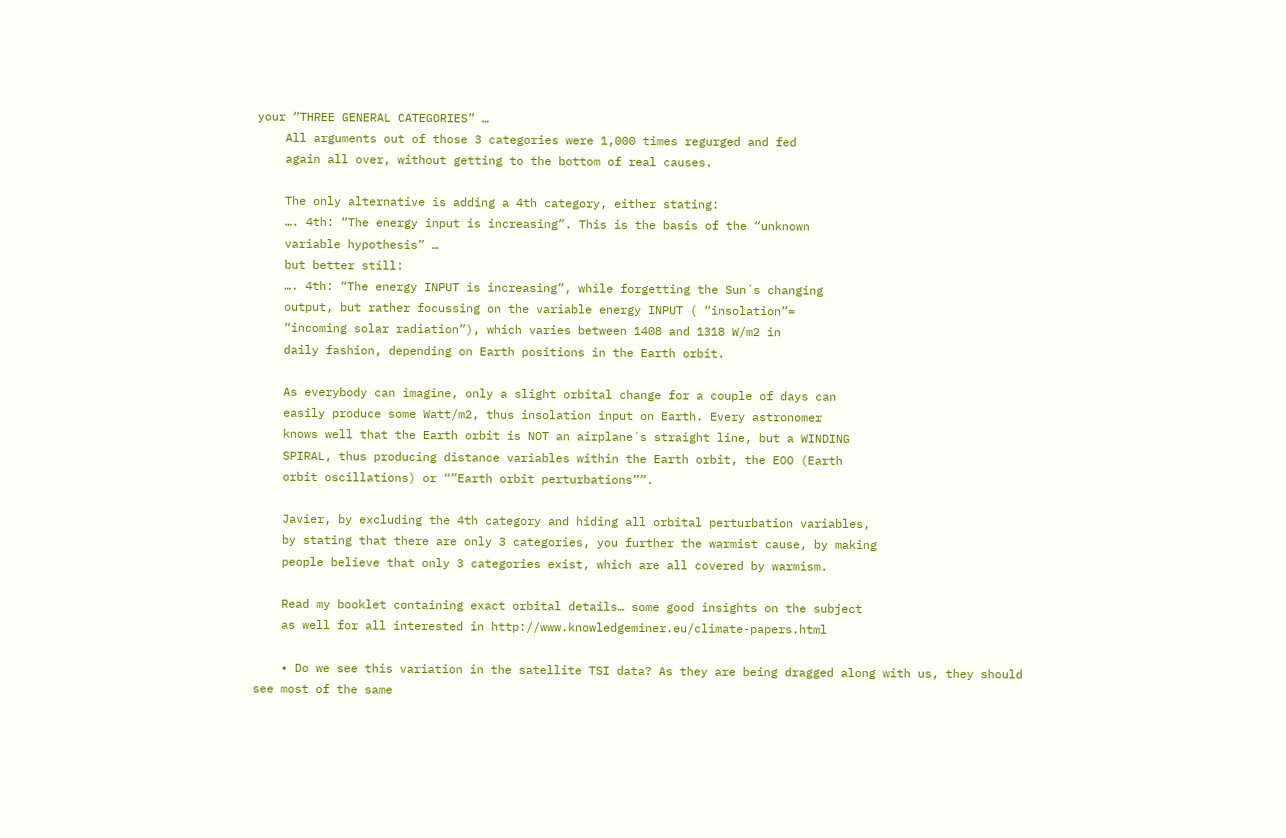your “THREE GENERAL CATEGORIES” …
    All arguments out of those 3 categories were 1,000 times regurged and fed
    again all over, without getting to the bottom of real causes.

    The only alternative is adding a 4th category, either stating:
    …. 4th: “The energy input is increasing”. This is the basis of the “unknown
    variable hypothesis” …
    but better still:
    …. 4th: “The energy INPUT is increasing”, while forgetting the Sun´s changing
    output, but rather focussing on the variable energy INPUT ( “insolation”=
    “incoming solar radiation”), which varies between 1408 and 1318 W/m2 in
    daily fashion, depending on Earth positions in the Earth orbit.

    As everybody can imagine, only a slight orbital change for a couple of days can
    easily produce some Watt/m2, thus insolation input on Earth. Every astronomer
    knows well that the Earth orbit is NOT an airplane´s straight line, but a WINDING
    SPIRAL, thus producing distance variables within the Earth orbit, the EOO (Earth
    orbit oscillations) or “”Earth orbit perturbations””.

    Javier, by excluding the 4th category and hiding all orbital perturbation variables,
    by stating that there are only 3 categories, you further the warmist cause, by making
    people believe that only 3 categories exist, which are all covered by warmism.

    Read my booklet containing exact orbital details… some good insights on the subject
    as well for all interested in http://www.knowledgeminer.eu/climate-papers.html

    • Do we see this variation in the satellite TSI data? As they are being dragged along with us, they should see most of the same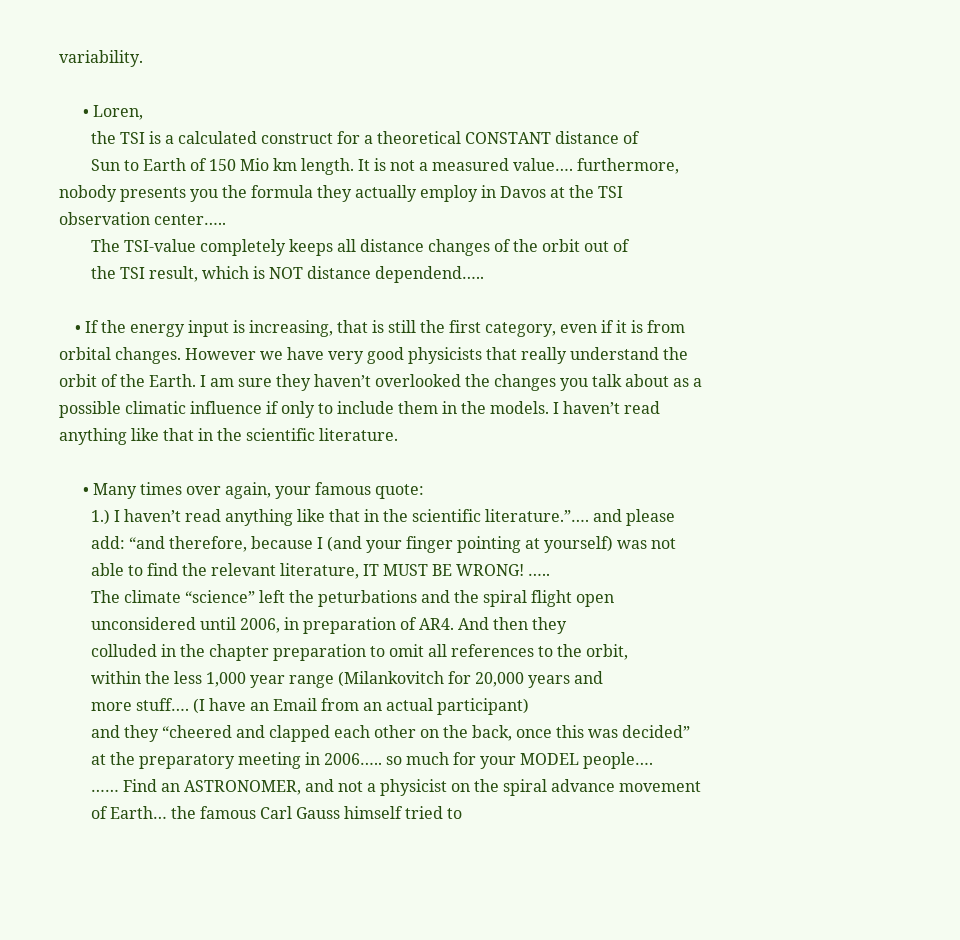variability.

      • Loren,
        the TSI is a calculated construct for a theoretical CONSTANT distance of
        Sun to Earth of 150 Mio km length. It is not a measured value…. furthermore, nobody presents you the formula they actually employ in Davos at the TSI observation center…..
        The TSI-value completely keeps all distance changes of the orbit out of
        the TSI result, which is NOT distance dependend…..

    • If the energy input is increasing, that is still the first category, even if it is from orbital changes. However we have very good physicists that really understand the orbit of the Earth. I am sure they haven’t overlooked the changes you talk about as a possible climatic influence if only to include them in the models. I haven’t read anything like that in the scientific literature.

      • Many times over again, your famous quote:
        1.) I haven’t read anything like that in the scientific literature.”…. and please
        add: “and therefore, because I (and your finger pointing at yourself) was not
        able to find the relevant literature, IT MUST BE WRONG! …..
        The climate “science” left the peturbations and the spiral flight open
        unconsidered until 2006, in preparation of AR4. And then they
        colluded in the chapter preparation to omit all references to the orbit,
        within the less 1,000 year range (Milankovitch for 20,000 years and
        more stuff…. (I have an Email from an actual participant)
        and they “cheered and clapped each other on the back, once this was decided”
        at the preparatory meeting in 2006….. so much for your MODEL people….
        …… Find an ASTRONOMER, and not a physicist on the spiral advance movement
        of Earth… the famous Carl Gauss himself tried to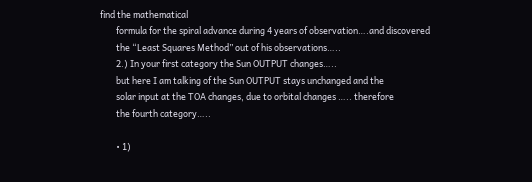find the mathematical
        formula for the spiral advance during 4 years of observation….and discovered
        the “Least Squares Method” out of his observations…..
        2.) In your first category the Sun OUTPUT changes…..
        but here I am talking of the Sun OUTPUT stays unchanged and the
        solar input at the TOA changes, due to orbital changes ….. therefore
        the fourth category…..

        • 1)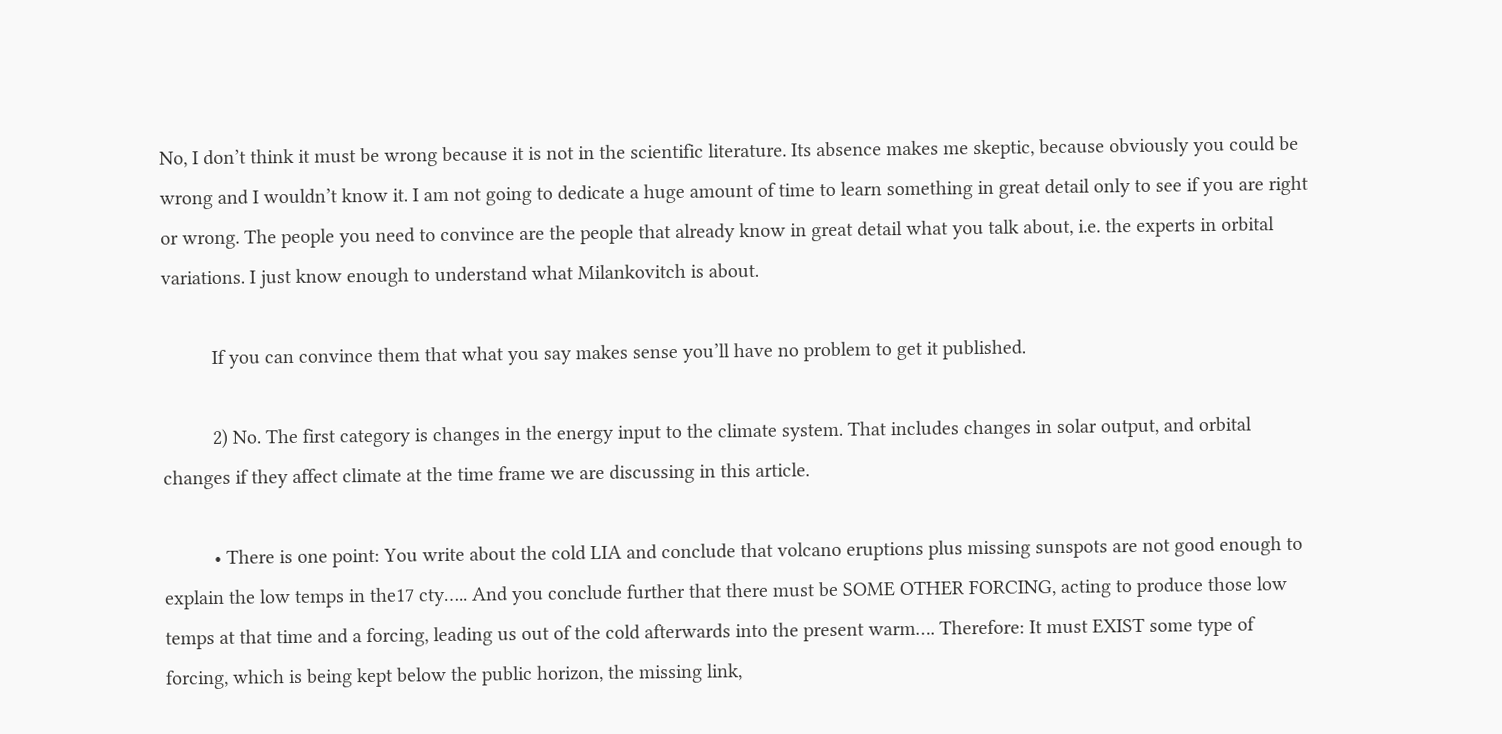No, I don’t think it must be wrong because it is not in the scientific literature. Its absence makes me skeptic, because obviously you could be wrong and I wouldn’t know it. I am not going to dedicate a huge amount of time to learn something in great detail only to see if you are right or wrong. The people you need to convince are the people that already know in great detail what you talk about, i.e. the experts in orbital variations. I just know enough to understand what Milankovitch is about.

          If you can convince them that what you say makes sense you’ll have no problem to get it published.

          2) No. The first category is changes in the energy input to the climate system. That includes changes in solar output, and orbital changes if they affect climate at the time frame we are discussing in this article.

          • There is one point: You write about the cold LIA and conclude that volcano eruptions plus missing sunspots are not good enough to explain the low temps in the17 cty….. And you conclude further that there must be SOME OTHER FORCING, acting to produce those low temps at that time and a forcing, leading us out of the cold afterwards into the present warm…. Therefore: It must EXIST some type of forcing, which is being kept below the public horizon, the missing link,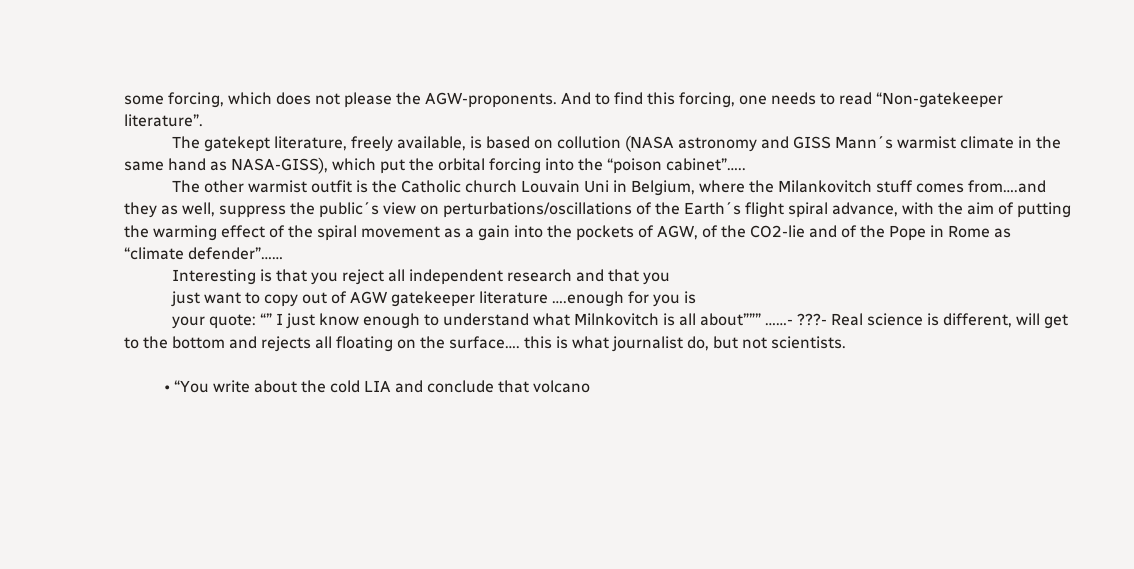some forcing, which does not please the AGW-proponents. And to find this forcing, one needs to read “Non-gatekeeper literature”.
            The gatekept literature, freely available, is based on collution (NASA astronomy and GISS Mann´s warmist climate in the same hand as NASA-GISS), which put the orbital forcing into the “poison cabinet”…..
            The other warmist outfit is the Catholic church Louvain Uni in Belgium, where the Milankovitch stuff comes from….and they as well, suppress the public´s view on perturbations/oscillations of the Earth´s flight spiral advance, with the aim of putting the warming effect of the spiral movement as a gain into the pockets of AGW, of the CO2-lie and of the Pope in Rome as “climate defender”……
            Interesting is that you reject all independent research and that you
            just want to copy out of AGW gatekeeper literature ….enough for you is
            your quote: “” I just know enough to understand what Milnkovitch is all about””” ……- ???- Real science is different, will get to the bottom and rejects all floating on the surface…. this is what journalist do, but not scientists.

          • “You write about the cold LIA and conclude that volcano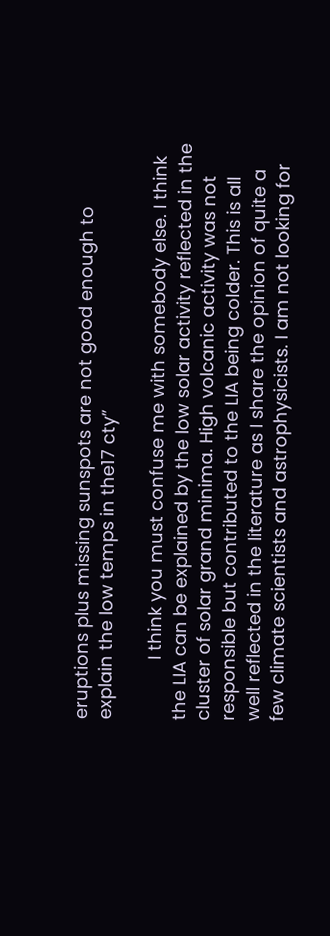eruptions plus missing sunspots are not good enough to explain the low temps in the17 cty”

            I think you must confuse me with somebody else. I think the LIA can be explained by the low solar activity reflected in the cluster of solar grand minima. High volcanic activity was not responsible but contributed to the LIA being colder. This is all well reflected in the literature as I share the opinion of quite a few climate scientists and astrophysicists. I am not looking for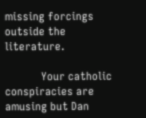missing forcings outside the literature.

            Your catholic conspiracies are amusing but Dan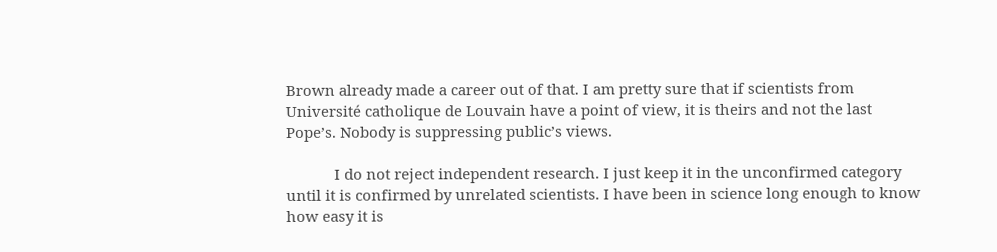Brown already made a career out of that. I am pretty sure that if scientists from Université catholique de Louvain have a point of view, it is theirs and not the last Pope’s. Nobody is suppressing public’s views.

            I do not reject independent research. I just keep it in the unconfirmed category until it is confirmed by unrelated scientists. I have been in science long enough to know how easy it is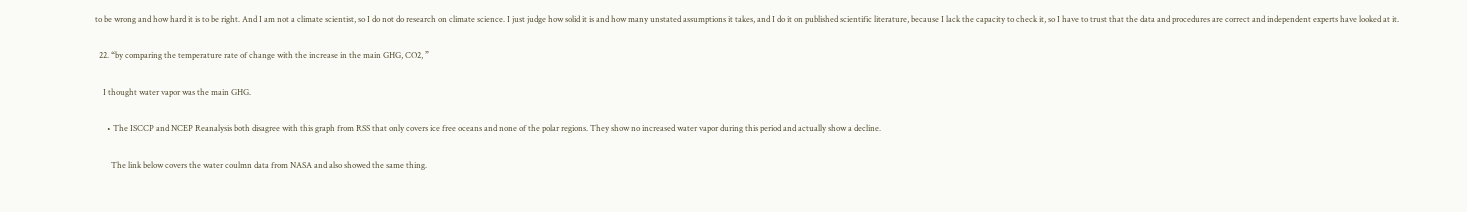to be wrong and how hard it is to be right. And I am not a climate scientist, so I do not do research on climate science. I just judge how solid it is and how many unstated assumptions it takes, and I do it on published scientific literature, because I lack the capacity to check it, so I have to trust that the data and procedures are correct and independent experts have looked at it.

  22. “by comparing the temperature rate of change with the increase in the main GHG, CO2, ”

    I thought water vapor was the main GHG.

      • The ISCCP and NCEP Reanalysis both disagree with this graph from RSS that only covers ice free oceans and none of the polar regions. They show no increased water vapor during this period and actually show a decline.

        The link below covers the water coulmn data from NASA and also showed the same thing.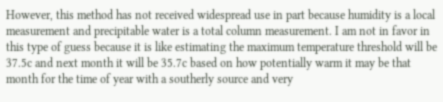However, this method has not received widespread use in part because humidity is a local measurement and precipitable water is a total column measurement. I am not in favor in this type of guess because it is like estimating the maximum temperature threshold will be 37.5c and next month it will be 35.7c based on how potentially warm it may be that month for the time of year with a southerly source and very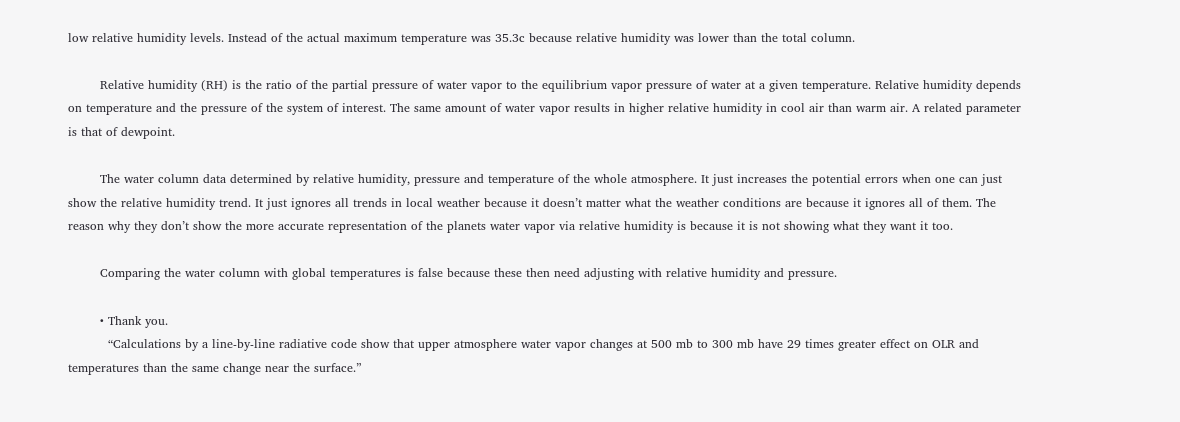low relative humidity levels. Instead of the actual maximum temperature was 35.3c because relative humidity was lower than the total column.

        Relative humidity (RH) is the ratio of the partial pressure of water vapor to the equilibrium vapor pressure of water at a given temperature. Relative humidity depends on temperature and the pressure of the system of interest. The same amount of water vapor results in higher relative humidity in cool air than warm air. A related parameter is that of dewpoint.

        The water column data determined by relative humidity, pressure and temperature of the whole atmosphere. It just increases the potential errors when one can just show the relative humidity trend. It just ignores all trends in local weather because it doesn’t matter what the weather conditions are because it ignores all of them. The reason why they don’t show the more accurate representation of the planets water vapor via relative humidity is because it is not showing what they want it too.

        Comparing the water column with global temperatures is false because these then need adjusting with relative humidity and pressure.

        • Thank you.
          “Calculations by a line-by-line radiative code show that upper atmosphere water vapor changes at 500 mb to 300 mb have 29 times greater effect on OLR and temperatures than the same change near the surface.”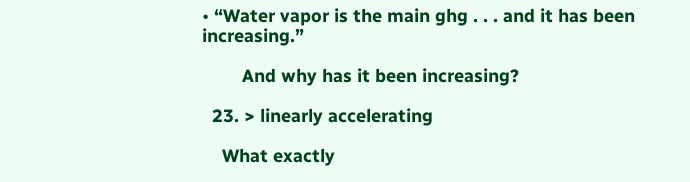• “Water vapor is the main ghg . . . and it has been increasing.”

        And why has it been increasing?

  23. > linearly accelerating

    What exactly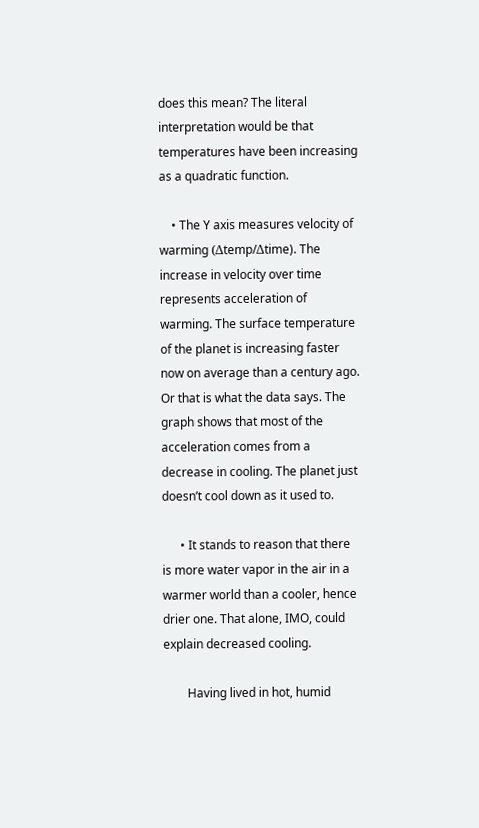does this mean? The literal interpretation would be that temperatures have been increasing as a quadratic function.

    • The Y axis measures velocity of warming (Δtemp/Δtime). The increase in velocity over time represents acceleration of warming. The surface temperature of the planet is increasing faster now on average than a century ago. Or that is what the data says. The graph shows that most of the acceleration comes from a decrease in cooling. The planet just doesn’t cool down as it used to.

      • It stands to reason that there is more water vapor in the air in a warmer world than a cooler, hence drier one. That alone, IMO, could explain decreased cooling.

        Having lived in hot, humid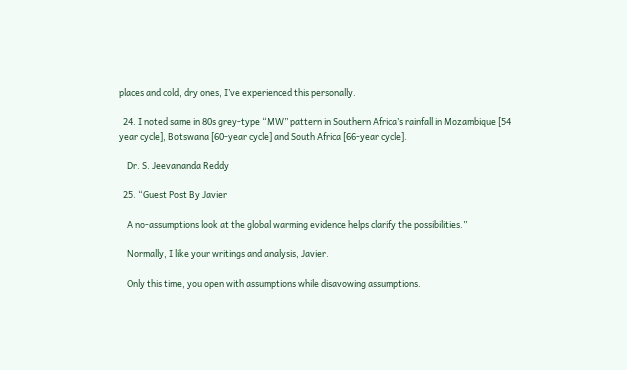places and cold, dry ones, I’ve experienced this personally.

  24. I noted same in 80s grey-type “MW” pattern in Southern Africa’s rainfall in Mozambique [54 year cycle], Botswana [60-year cycle] and South Africa [66-year cycle].

    Dr. S. Jeevananda Reddy

  25. “Guest Post By Javier

    A no-assumptions look at the global warming evidence helps clarify the possibilities.”

    Normally, I like your writings and analysis, Javier.

    Only this time, you open with assumptions while disavowing assumptions.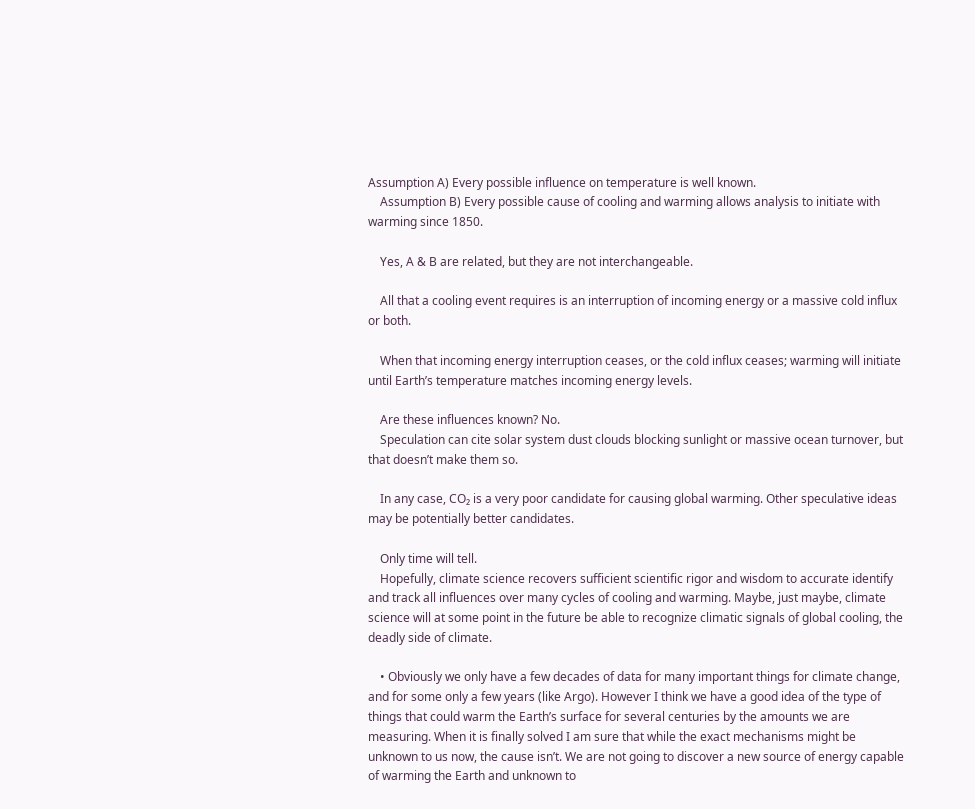Assumption A) Every possible influence on temperature is well known.
    Assumption B) Every possible cause of cooling and warming allows analysis to initiate with warming since 1850.

    Yes, A & B are related, but they are not interchangeable.

    All that a cooling event requires is an interruption of incoming energy or a massive cold influx or both.

    When that incoming energy interruption ceases, or the cold influx ceases; warming will initiate until Earth’s temperature matches incoming energy levels.

    Are these influences known? No.
    Speculation can cite solar system dust clouds blocking sunlight or massive ocean turnover, but that doesn’t make them so.

    In any case, CO₂ is a very poor candidate for causing global warming. Other speculative ideas may be potentially better candidates.

    Only time will tell.
    Hopefully, climate science recovers sufficient scientific rigor and wisdom to accurate identify and track all influences over many cycles of cooling and warming. Maybe, just maybe, climate science will at some point in the future be able to recognize climatic signals of global cooling, the deadly side of climate.

    • Obviously we only have a few decades of data for many important things for climate change, and for some only a few years (like Argo). However I think we have a good idea of the type of things that could warm the Earth’s surface for several centuries by the amounts we are measuring. When it is finally solved I am sure that while the exact mechanisms might be unknown to us now, the cause isn’t. We are not going to discover a new source of energy capable of warming the Earth and unknown to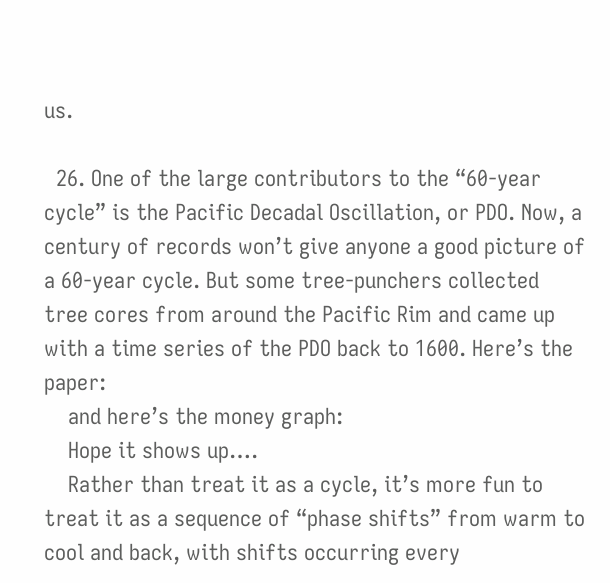us.

  26. One of the large contributors to the “60-year cycle” is the Pacific Decadal Oscillation, or PDO. Now, a century of records won’t give anyone a good picture of a 60-year cycle. But some tree-punchers collected tree cores from around the Pacific Rim and came up with a time series of the PDO back to 1600. Here’s the paper:
    and here’s the money graph:
    Hope it shows up….
    Rather than treat it as a cycle, it’s more fun to treat it as a sequence of “phase shifts” from warm to cool and back, with shifts occurring every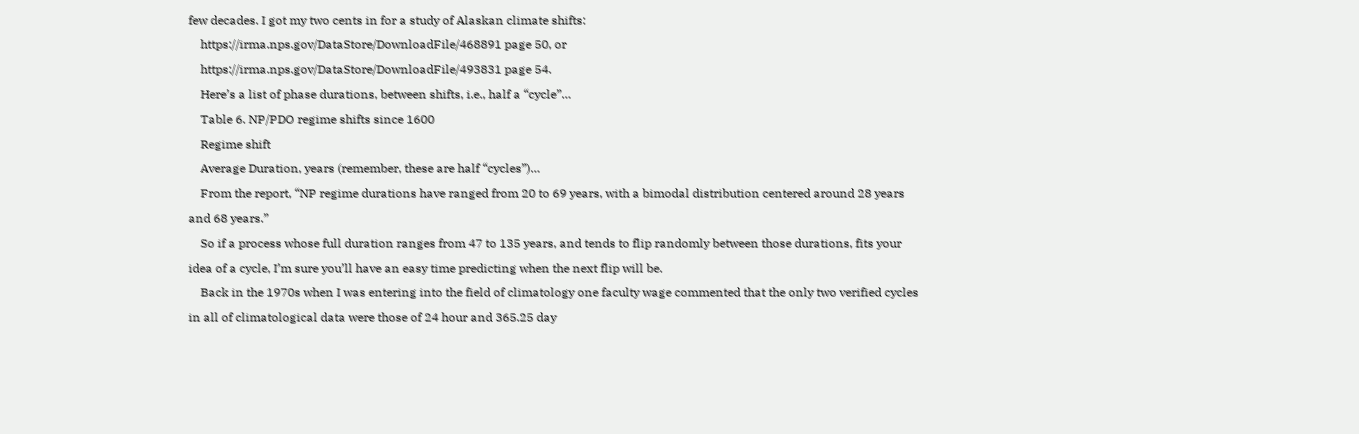few decades. I got my two cents in for a study of Alaskan climate shifts:
    https://irma.nps.gov/DataStore/DownloadFile/468891 page 50, or
    https://irma.nps.gov/DataStore/DownloadFile/493831 page 54.
    Here’s a list of phase durations, between shifts, i.e., half a “cycle”…
    Table 6. NP/PDO regime shifts since 1600
    Regime shift
    Average Duration, years (remember, these are half “cycles”)…
    From the report, “NP regime durations have ranged from 20 to 69 years, with a bimodal distribution centered around 28 years and 68 years.”
    So if a process whose full duration ranges from 47 to 135 years, and tends to flip randomly between those durations, fits your idea of a cycle, I’m sure you’ll have an easy time predicting when the next flip will be.
    Back in the 1970s when I was entering into the field of climatology one faculty wage commented that the only two verified cycles in all of climatological data were those of 24 hour and 365.25 day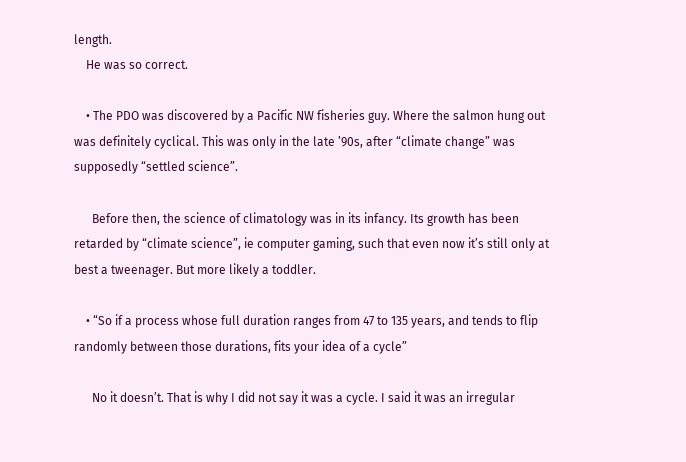length.
    He was so correct.

    • The PDO was discovered by a Pacific NW fisheries guy. Where the salmon hung out was definitely cyclical. This was only in the late ’90s, after “climate change” was supposedly “settled science”.

      Before then, the science of climatology was in its infancy. Its growth has been retarded by “climate science”, ie computer gaming, such that even now it’s still only at best a tweenager. But more likely a toddler.

    • “So if a process whose full duration ranges from 47 to 135 years, and tends to flip randomly between those durations, fits your idea of a cycle”

      No it doesn’t. That is why I did not say it was a cycle. I said it was an irregular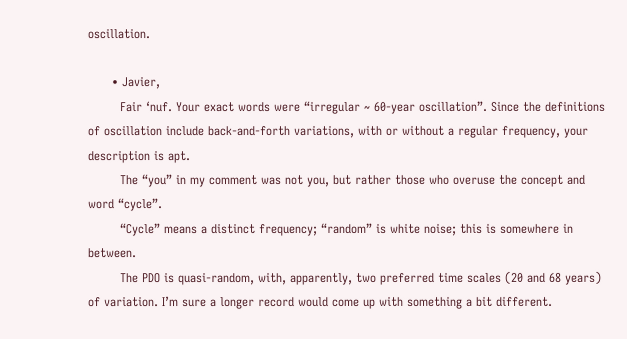oscillation.

      • Javier,
        Fair ‘nuf. Your exact words were “irregular ~ 60-year oscillation”. Since the definitions of oscillation include back-and-forth variations, with or without a regular frequency, your description is apt.
        The “you” in my comment was not you, but rather those who overuse the concept and word “cycle”.
        “Cycle” means a distinct frequency; “random” is white noise; this is somewhere in between.
        The PDO is quasi-random, with, apparently, two preferred time scales (20 and 68 years) of variation. I’m sure a longer record would come up with something a bit different.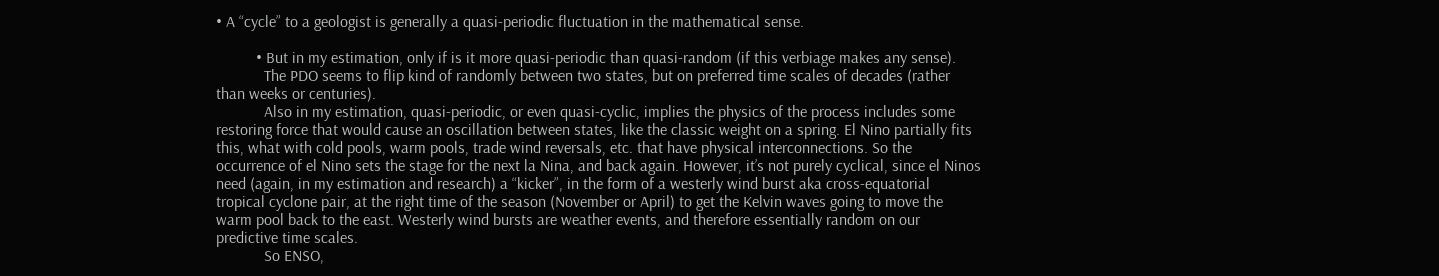• A “cycle” to a geologist is generally a quasi-periodic fluctuation in the mathematical sense.

          • But in my estimation, only if is it more quasi-periodic than quasi-random (if this verbiage makes any sense).
            The PDO seems to flip kind of randomly between two states, but on preferred time scales of decades (rather than weeks or centuries).
            Also in my estimation, quasi-periodic, or even quasi-cyclic, implies the physics of the process includes some restoring force that would cause an oscillation between states, like the classic weight on a spring. El Nino partially fits this, what with cold pools, warm pools, trade wind reversals, etc. that have physical interconnections. So the occurrence of el Nino sets the stage for the next la Nina, and back again. However, it’s not purely cyclical, since el Ninos need (again, in my estimation and research) a “kicker”, in the form of a westerly wind burst aka cross-equatorial tropical cyclone pair, at the right time of the season (November or April) to get the Kelvin waves going to move the warm pool back to the east. Westerly wind bursts are weather events, and therefore essentially random on our predictive time scales.
            So ENSO,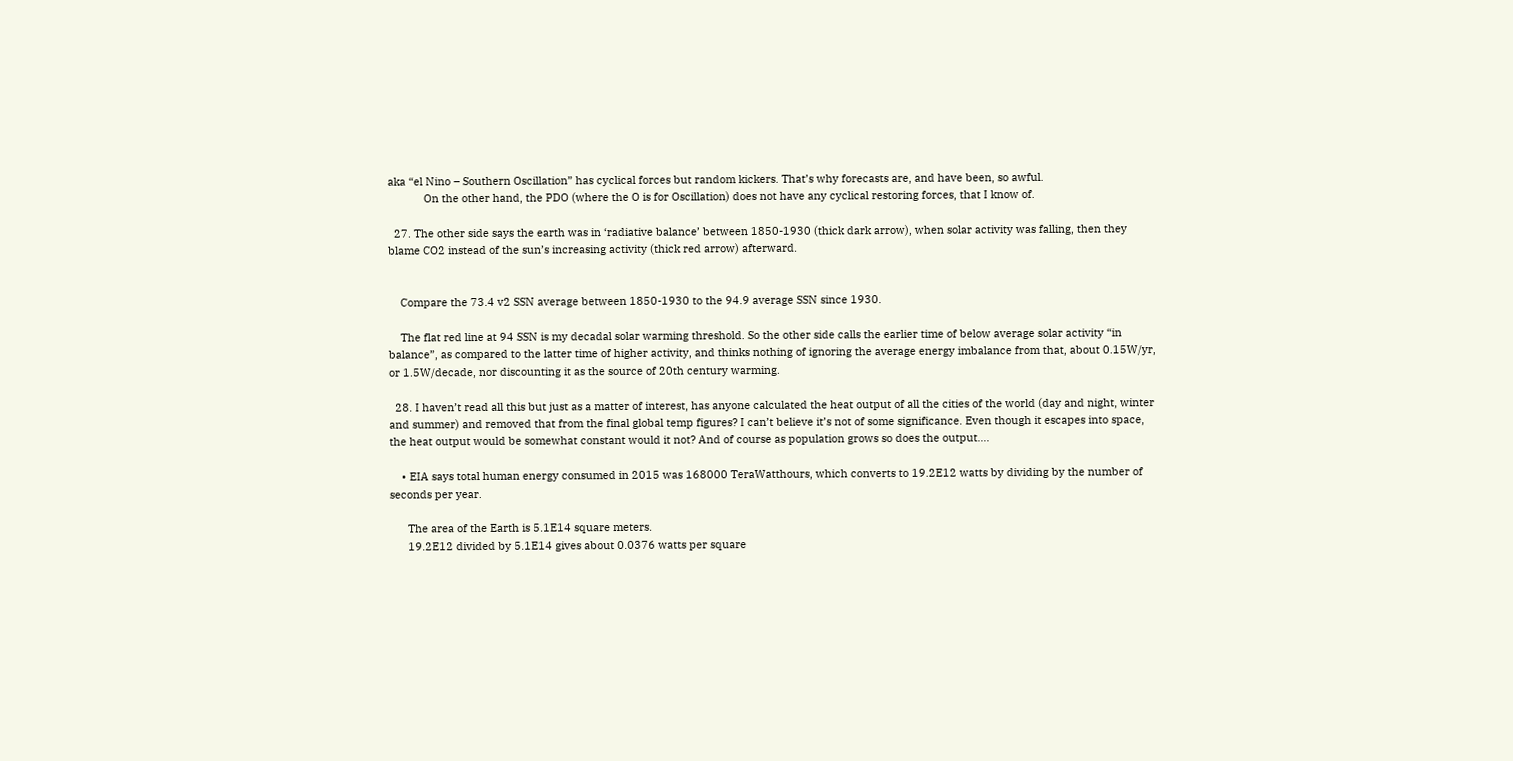aka “el Nino – Southern Oscillation” has cyclical forces but random kickers. That’s why forecasts are, and have been, so awful.
            On the other hand, the PDO (where the O is for Oscillation) does not have any cyclical restoring forces, that I know of.

  27. The other side says the earth was in ‘radiative balance’ between 1850-1930 (thick dark arrow), when solar activity was falling, then they blame CO2 instead of the sun’s increasing activity (thick red arrow) afterward.


    Compare the 73.4 v2 SSN average between 1850-1930 to the 94.9 average SSN since 1930.

    The flat red line at 94 SSN is my decadal solar warming threshold. So the other side calls the earlier time of below average solar activity “in balance”, as compared to the latter time of higher activity, and thinks nothing of ignoring the average energy imbalance from that, about 0.15W/yr, or 1.5W/decade, nor discounting it as the source of 20th century warming.

  28. I haven’t read all this but just as a matter of interest, has anyone calculated the heat output of all the cities of the world (day and night, winter and summer) and removed that from the final global temp figures? I can’t believe it’s not of some significance. Even though it escapes into space, the heat output would be somewhat constant would it not? And of course as population grows so does the output….

    • EIA says total human energy consumed in 2015 was 168000 TeraWatthours, which converts to 19.2E12 watts by dividing by the number of seconds per year.

      The area of the Earth is 5.1E14 square meters.
      19.2E12 divided by 5.1E14 gives about 0.0376 watts per square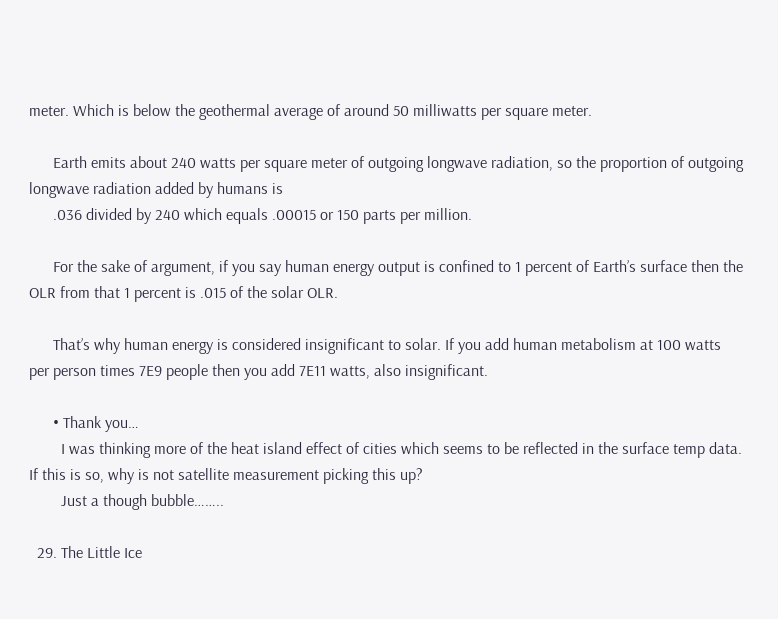meter. Which is below the geothermal average of around 50 milliwatts per square meter.

      Earth emits about 240 watts per square meter of outgoing longwave radiation, so the proportion of outgoing longwave radiation added by humans is
      .036 divided by 240 which equals .00015 or 150 parts per million.

      For the sake of argument, if you say human energy output is confined to 1 percent of Earth’s surface then the OLR from that 1 percent is .015 of the solar OLR.

      That’s why human energy is considered insignificant to solar. If you add human metabolism at 100 watts per person times 7E9 people then you add 7E11 watts, also insignificant.

      • Thank you…
        I was thinking more of the heat island effect of cities which seems to be reflected in the surface temp data. If this is so, why is not satellite measurement picking this up?
        Just a though bubble……..

  29. The Little Ice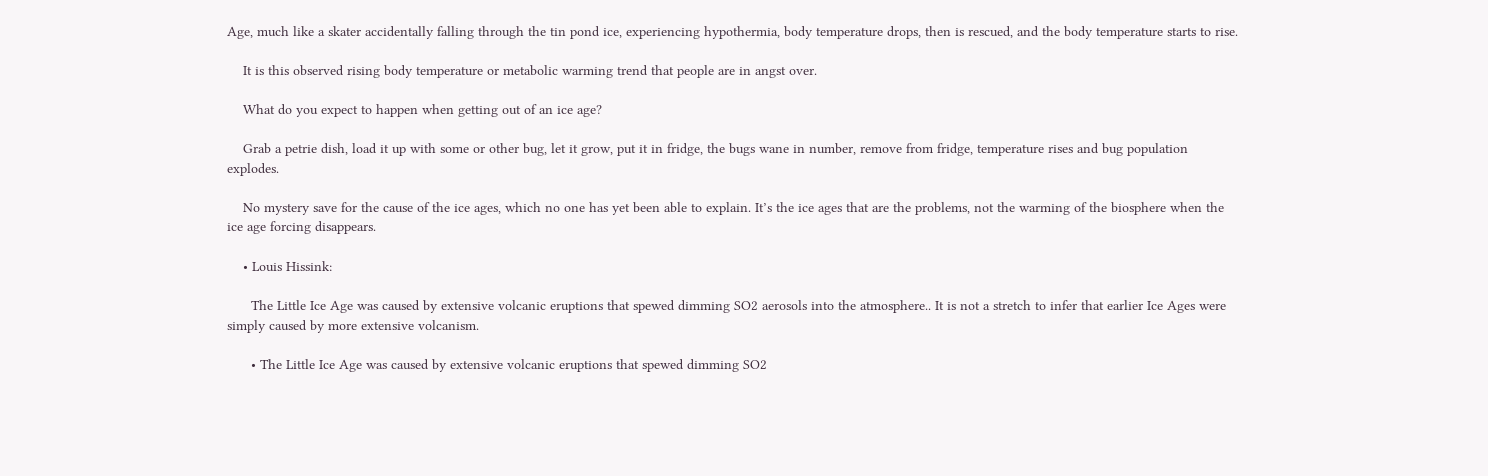Age, much like a skater accidentally falling through the tin pond ice, experiencing hypothermia, body temperature drops, then is rescued, and the body temperature starts to rise.

    It is this observed rising body temperature or metabolic warming trend that people are in angst over.

    What do you expect to happen when getting out of an ice age?

    Grab a petrie dish, load it up with some or other bug, let it grow, put it in fridge, the bugs wane in number, remove from fridge, temperature rises and bug population explodes.

    No mystery save for the cause of the ice ages, which no one has yet been able to explain. It’s the ice ages that are the problems, not the warming of the biosphere when the ice age forcing disappears.

    • Louis Hissink:

      The Little Ice Age was caused by extensive volcanic eruptions that spewed dimming SO2 aerosols into the atmosphere.. It is not a stretch to infer that earlier Ice Ages were simply caused by more extensive volcanism.

      • The Little Ice Age was caused by extensive volcanic eruptions that spewed dimming SO2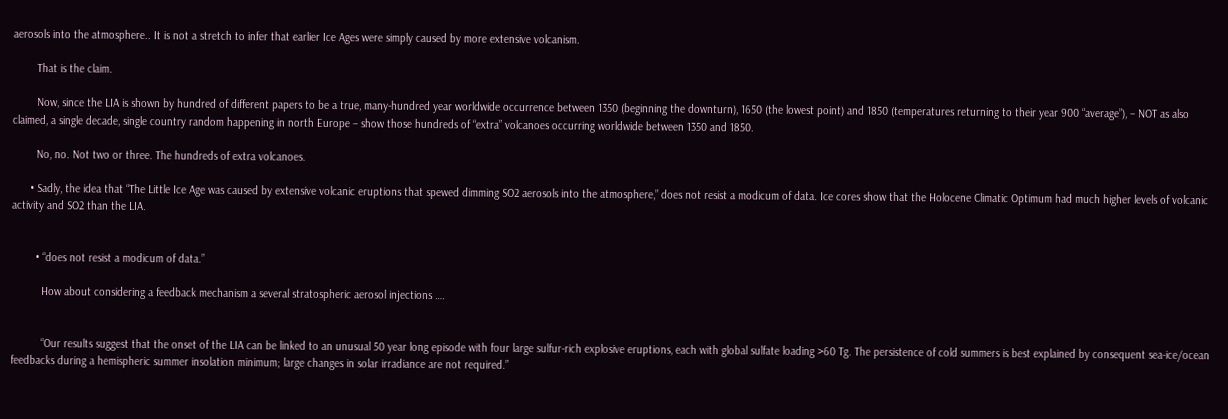aerosols into the atmosphere.. It is not a stretch to infer that earlier Ice Ages were simply caused by more extensive volcanism.

        That is the claim.

        Now, since the LIA is shown by hundred of different papers to be a true, many-hundred year worldwide occurrence between 1350 (beginning the downturn), 1650 (the lowest point) and 1850 (temperatures returning to their year 900 “average”), – NOT as also claimed, a single decade, single country random happening in north Europe – show those hundreds of “extra” volcanoes occurring worldwide between 1350 and 1850.

        No, no. Not two or three. The hundreds of extra volcanoes.

      • Sadly, the idea that “The Little Ice Age was caused by extensive volcanic eruptions that spewed dimming SO2 aerosols into the atmosphere,” does not resist a modicum of data. Ice cores show that the Holocene Climatic Optimum had much higher levels of volcanic activity and SO2 than the LIA.


        • “does not resist a modicum of data.”

          How about considering a feedback mechanism a several stratospheric aerosol injections ….


          “Our results suggest that the onset of the LIA can be linked to an unusual 50 year long episode with four large sulfur-rich explosive eruptions, each with global sulfate loading >60 Tg. The persistence of cold summers is best explained by consequent sea-ice/ocean feedbacks during a hemispheric summer insolation minimum; large changes in solar irradiance are not required.”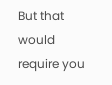But that would require you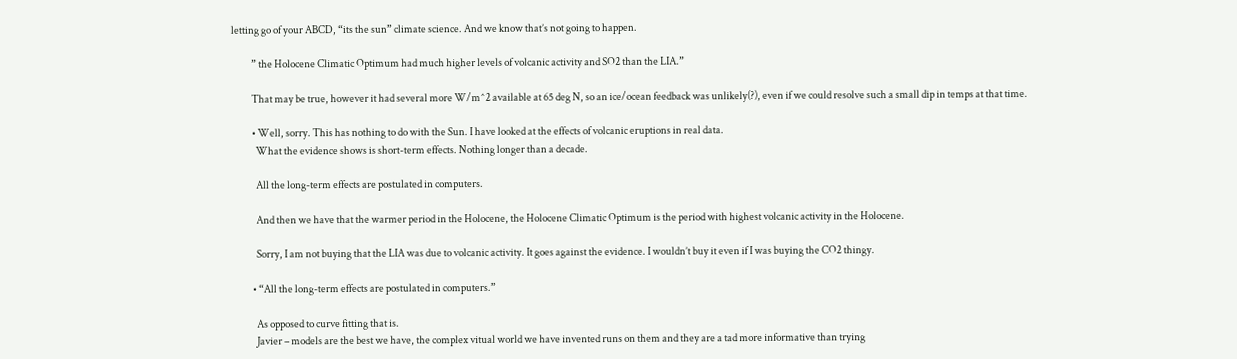letting go of your ABCD, “its the sun” climate science. And we know that’s not going to happen.

          ” the Holocene Climatic Optimum had much higher levels of volcanic activity and SO2 than the LIA.”

          That may be true, however it had several more W/m^2 available at 65 deg N, so an ice/ocean feedback was unlikely(?), even if we could resolve such a small dip in temps at that time.

          • Well, sorry. This has nothing to do with the Sun. I have looked at the effects of volcanic eruptions in real data.
            What the evidence shows is short-term effects. Nothing longer than a decade.

            All the long-term effects are postulated in computers.

            And then we have that the warmer period in the Holocene, the Holocene Climatic Optimum is the period with highest volcanic activity in the Holocene.

            Sorry, I am not buying that the LIA was due to volcanic activity. It goes against the evidence. I wouldn’t buy it even if I was buying the CO2 thingy.

          • “All the long-term effects are postulated in computers.”

            As opposed to curve fitting that is.
            Javier – models are the best we have, the complex vitual world we have invented runs on them and they are a tad more informative than trying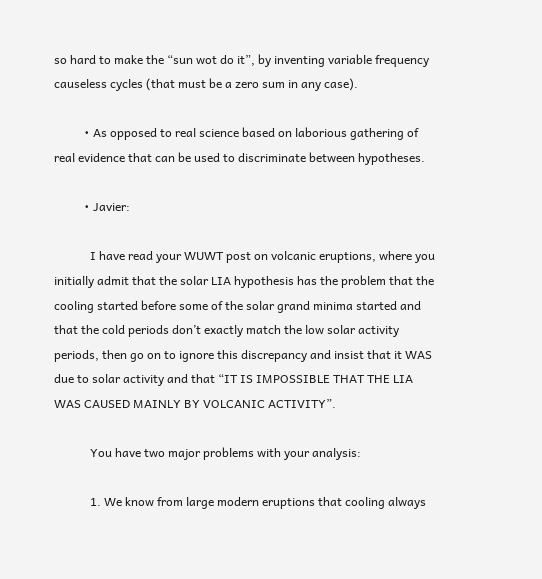so hard to make the “sun wot do it”, by inventing variable frequency causeless cycles (that must be a zero sum in any case).

          • As opposed to real science based on laborious gathering of real evidence that can be used to discriminate between hypotheses.

          • Javier:

            I have read your WUWT post on volcanic eruptions, where you initially admit that the solar LIA hypothesis has the problem that the cooling started before some of the solar grand minima started and that the cold periods don’t exactly match the low solar activity periods, then go on to ignore this discrepancy and insist that it WAS due to solar activity and that “IT IS IMPOSSIBLE THAT THE LIA WAS CAUSED MAINLY BY VOLCANIC ACTIVITY”.

            You have two major problems with your analysis:

            1. We know from large modern eruptions that cooling always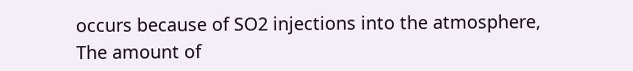occurs because of SO2 injections into the atmosphere, The amount of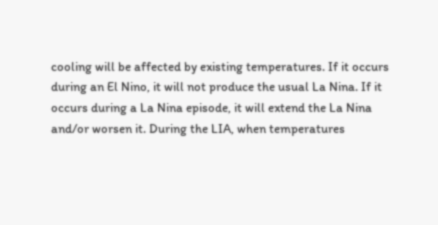cooling will be affected by existing temperatures. If it occurs during an El Nino, it will not produce the usual La Nina. If it occurs during a La Nina episode, it will extend the La Nina and/or worsen it. During the LIA, when temperatures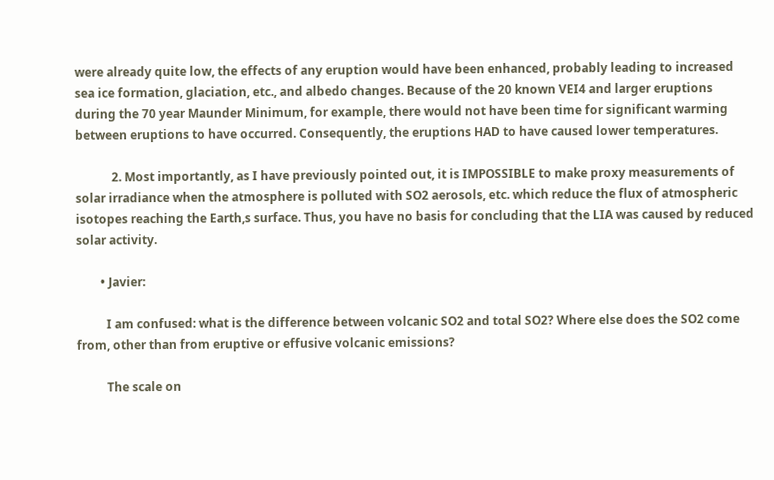were already quite low, the effects of any eruption would have been enhanced, probably leading to increased sea ice formation, glaciation, etc., and albedo changes. Because of the 20 known VEI4 and larger eruptions during the 70 year Maunder Minimum, for example, there would not have been time for significant warming between eruptions to have occurred. Consequently, the eruptions HAD to have caused lower temperatures.

            2. Most importantly, as I have previously pointed out, it is IMPOSSIBLE to make proxy measurements of solar irradiance when the atmosphere is polluted with SO2 aerosols, etc. which reduce the flux of atmospheric isotopes reaching the Earth,s surface. Thus, you have no basis for concluding that the LIA was caused by reduced solar activity.

        • Javier:

          I am confused: what is the difference between volcanic SO2 and total SO2? Where else does the SO2 come from, other than from eruptive or effusive volcanic emissions?

          The scale on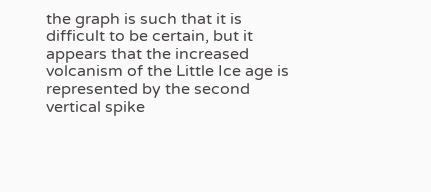the graph is such that it is difficult to be certain, but it appears that the increased volcanism of the Little Ice age is represented by the second vertical spike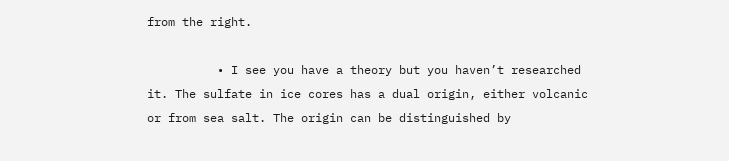from the right.

          • I see you have a theory but you haven’t researched it. The sulfate in ice cores has a dual origin, either volcanic or from sea salt. The origin can be distinguished by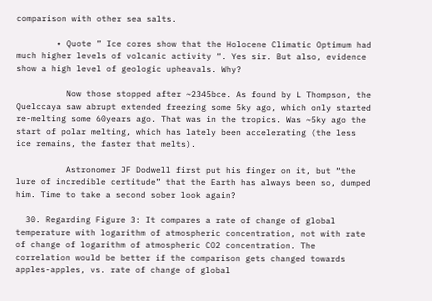comparison with other sea salts.

        • Quote ” Ice cores show that the Holocene Climatic Optimum had much higher levels of volcanic activity “. Yes sir. But also, evidence show a high level of geologic upheavals. Why?

          Now those stopped after ~2345bce. As found by L Thompson, the Quelccaya saw abrupt extended freezing some 5ky ago, which only started re-melting some 60years ago. That was in the tropics. Was ~5ky ago the start of polar melting, which has lately been accelerating (the less ice remains, the faster that melts).

          Astronomer JF Dodwell first put his finger on it, but “the lure of incredible certitude” that the Earth has always been so, dumped him. Time to take a second sober look again?

  30. Regarding Figure 3: It compares a rate of change of global temperature with logarithm of atmospheric concentration, not with rate of change of logarithm of atmospheric CO2 concentration. The correlation would be better if the comparison gets changed towards apples-apples, vs. rate of change of global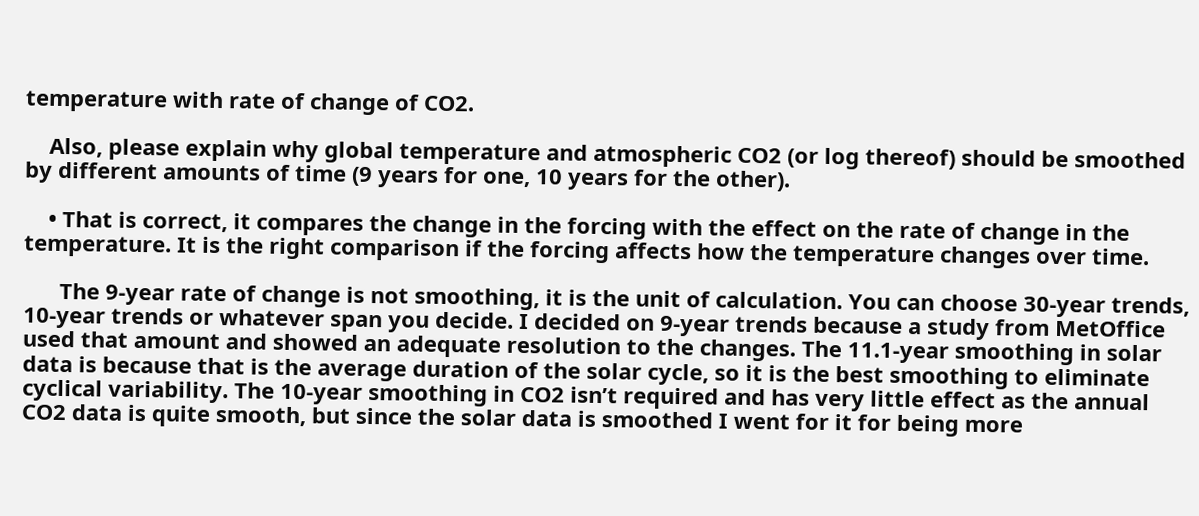temperature with rate of change of CO2.

    Also, please explain why global temperature and atmospheric CO2 (or log thereof) should be smoothed by different amounts of time (9 years for one, 10 years for the other).

    • That is correct, it compares the change in the forcing with the effect on the rate of change in the temperature. It is the right comparison if the forcing affects how the temperature changes over time.

      The 9-year rate of change is not smoothing, it is the unit of calculation. You can choose 30-year trends, 10-year trends or whatever span you decide. I decided on 9-year trends because a study from MetOffice used that amount and showed an adequate resolution to the changes. The 11.1-year smoothing in solar data is because that is the average duration of the solar cycle, so it is the best smoothing to eliminate cyclical variability. The 10-year smoothing in CO2 isn’t required and has very little effect as the annual CO2 data is quite smooth, but since the solar data is smoothed I went for it for being more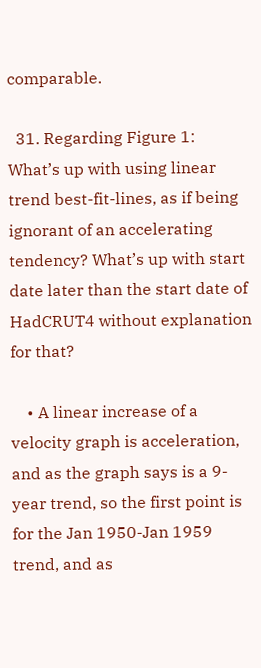comparable.

  31. Regarding Figure 1: What’s up with using linear trend best-fit-lines, as if being ignorant of an accelerating tendency? What’s up with start date later than the start date of HadCRUT4 without explanation for that?

    • A linear increase of a velocity graph is acceleration, and as the graph says is a 9-year trend, so the first point is for the Jan 1950-Jan 1959 trend, and as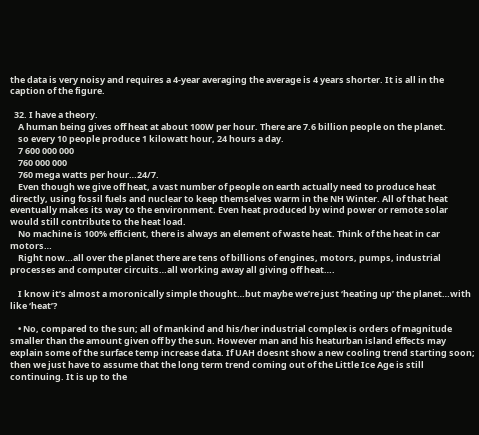the data is very noisy and requires a 4-year averaging the average is 4 years shorter. It is all in the caption of the figure.

  32. I have a theory.
    A human being gives off heat at about 100W per hour. There are 7.6 billion people on the planet.
    so every 10 people produce 1 kilowatt hour, 24 hours a day.
    7 600 000 000
    760 000 000
    760 mega watts per hour…24/7.
    Even though we give off heat, a vast number of people on earth actually need to produce heat directly, using fossil fuels and nuclear to keep themselves warm in the NH Winter. All of that heat eventually makes its way to the environment. Even heat produced by wind power or remote solar would still contribute to the heat load.
    No machine is 100% efficient, there is always an element of waste heat. Think of the heat in car motors…
    Right now…all over the planet there are tens of billions of engines, motors, pumps, industrial processes and computer circuits…all working away all giving off heat….

    I know it’s almost a moronically simple thought…but maybe we’re just ‘heating up’ the planet…with like ‘heat’?

    • No, compared to the sun; all of mankind and his/her industrial complex is orders of magnitude smaller than the amount given off by the sun. However man and his heaturban island effects may explain some of the surface temp increase data. If UAH doesnt show a new cooling trend starting soon; then we just have to assume that the long term trend coming out of the Little Ice Age is still continuing. It is up to the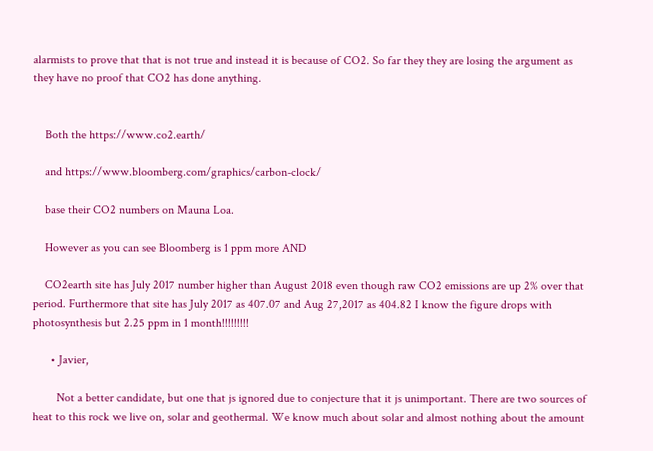alarmists to prove that that is not true and instead it is because of CO2. So far they they are losing the argument as they have no proof that CO2 has done anything.


    Both the https://www.co2.earth/

    and https://www.bloomberg.com/graphics/carbon-clock/

    base their CO2 numbers on Mauna Loa.

    However as you can see Bloomberg is 1 ppm more AND

    CO2earth site has July 2017 number higher than August 2018 even though raw CO2 emissions are up 2% over that period. Furthermore that site has July 2017 as 407.07 and Aug 27,2017 as 404.82 I know the figure drops with photosynthesis but 2.25 ppm in 1 month!!!!!!!!!

      • Javier,

        Not a better candidate, but one that js ignored due to conjecture that it js unimportant. There are two sources of heat to this rock we live on, solar and geothermal. We know much about solar and almost nothing about the amount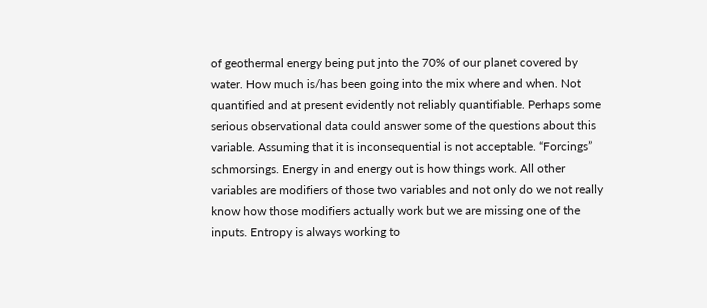of geothermal energy being put jnto the 70% of our planet covered by water. How much is/has been going into the mix where and when. Not quantified and at present evidently not reliably quantifiable. Perhaps some serious observational data could answer some of the questions about this variable. Assuming that it is inconsequential is not acceptable. “Forcings” schmorsings. Energy in and energy out is how things work. All other variables are modifiers of those two variables and not only do we not really know how those modifiers actually work but we are missing one of the inputs. Entropy is always working to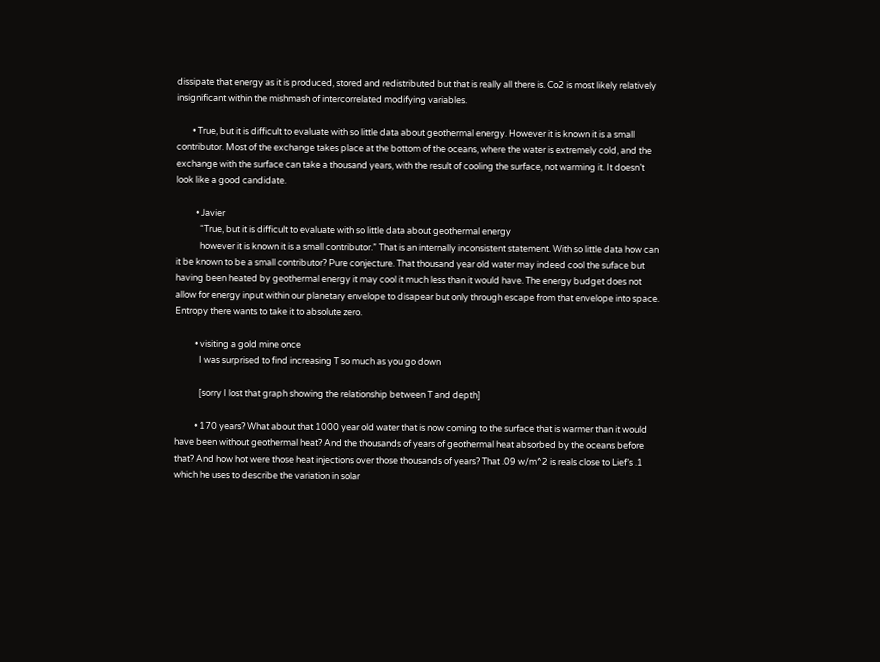dissipate that energy as it is produced, stored and redistributed but that is really all there is. Co2 is most likely relatively insignificant within the mishmash of intercorrelated modifying variables.

        • True, but it is difficult to evaluate with so little data about geothermal energy. However it is known it is a small contributor. Most of the exchange takes place at the bottom of the oceans, where the water is extremely cold, and the exchange with the surface can take a thousand years, with the result of cooling the surface, not warming it. It doesn’t look like a good candidate.

          • Javier
            “True, but it is difficult to evaluate with so little data about geothermal energy
            however it is known it is a small contributor.” That is an internally inconsistent statement. With so little data how can it be known to be a small contributor? Pure conjecture. That thousand year old water may indeed cool the suface but having been heated by geothermal energy it may cool it much less than it would have. The energy budget does not allow for energy input within our planetary envelope to disapear but only through escape from that envelope into space. Entropy there wants to take it to absolute zero.

          • visiting a gold mine once
            I was surprised to find increasing T so much as you go down

            [sorry I lost that graph showing the relationship between T and depth]

          • 170 years? What about that 1000 year old water that is now coming to the surface that is warmer than it would have been without geothermal heat? And the thousands of years of geothermal heat absorbed by the oceans before that? And how hot were those heat injections over those thousands of years? That .09 w/m^2 is reals close to Lief’s .1 which he uses to describe the variation in solar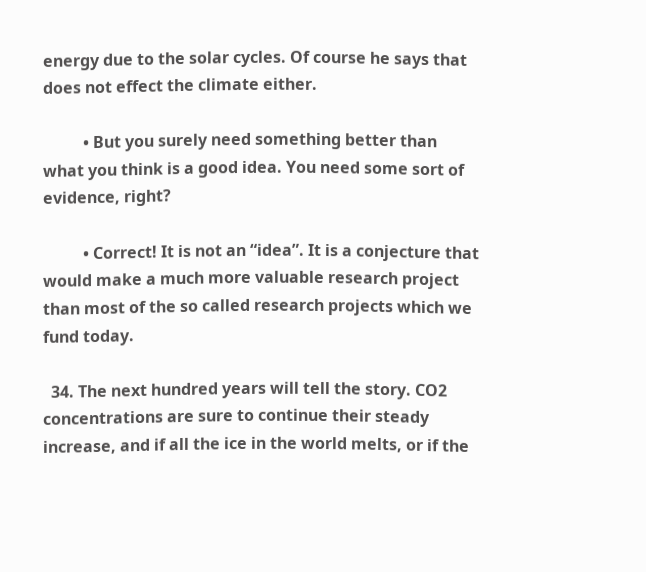energy due to the solar cycles. Of course he says that does not effect the climate either.

          • But you surely need something better than what you think is a good idea. You need some sort of evidence, right?

          • Correct! It is not an “idea”. It is a conjecture that would make a much more valuable research project than most of the so called research projects which we fund today.

  34. The next hundred years will tell the story. CO2 concentrations are sure to continue their steady increase, and if all the ice in the world melts, or if the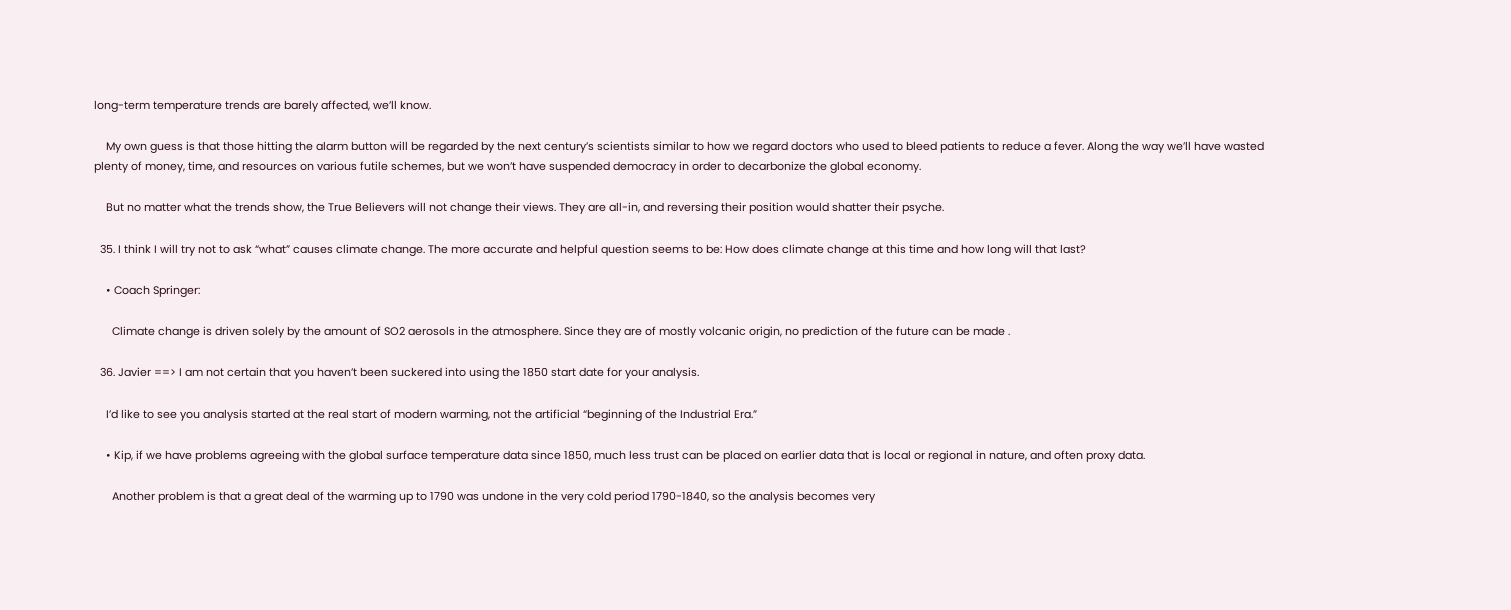long-term temperature trends are barely affected, we’ll know.

    My own guess is that those hitting the alarm button will be regarded by the next century’s scientists similar to how we regard doctors who used to bleed patients to reduce a fever. Along the way we’ll have wasted plenty of money, time, and resources on various futile schemes, but we won’t have suspended democracy in order to decarbonize the global economy.

    But no matter what the trends show, the True Believers will not change their views. They are all-in, and reversing their position would shatter their psyche.

  35. I think I will try not to ask “what” causes climate change. The more accurate and helpful question seems to be: How does climate change at this time and how long will that last?

    • Coach Springer:

      Climate change is driven solely by the amount of SO2 aerosols in the atmosphere. Since they are of mostly volcanic origin, no prediction of the future can be made .

  36. Javier ==> I am not certain that you haven’t been suckered into using the 1850 start date for your analysis.

    I’d like to see you analysis started at the real start of modern warming, not the artificial “beginning of the Industrial Era.”

    • Kip, if we have problems agreeing with the global surface temperature data since 1850, much less trust can be placed on earlier data that is local or regional in nature, and often proxy data.

      Another problem is that a great deal of the warming up to 1790 was undone in the very cold period 1790-1840, so the analysis becomes very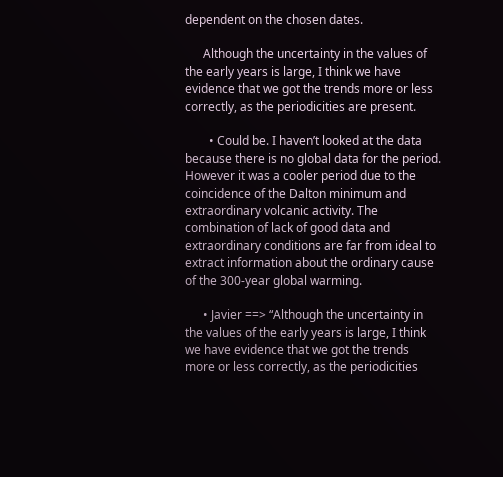dependent on the chosen dates.

      Although the uncertainty in the values of the early years is large, I think we have evidence that we got the trends more or less correctly, as the periodicities are present.

        • Could be. I haven’t looked at the data because there is no global data for the period. However it was a cooler period due to the coincidence of the Dalton minimum and extraordinary volcanic activity. The combination of lack of good data and extraordinary conditions are far from ideal to extract information about the ordinary cause of the 300-year global warming.

      • Javier ==> “Although the uncertainty in the values of the early years is large, I think we have evidence that we got the trends more or less correctly, as the periodicities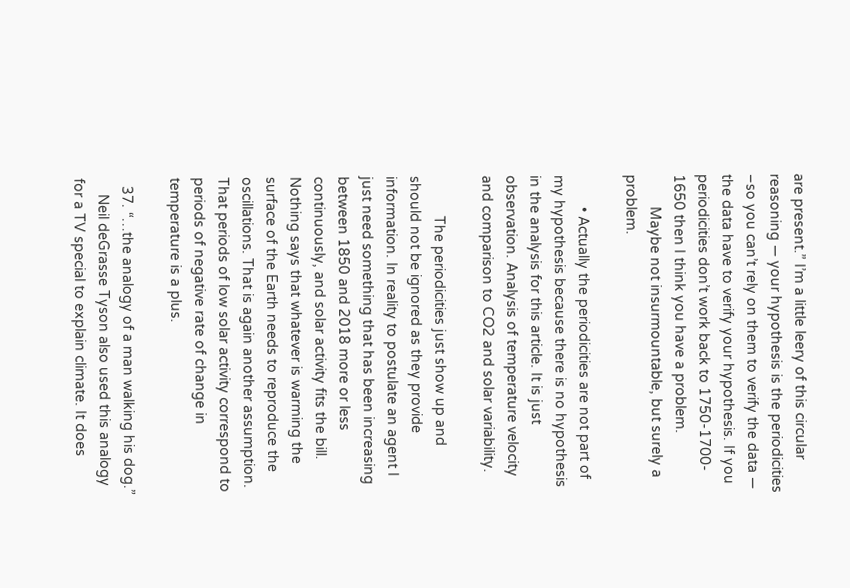are present.” I’m a little leery of this circular reasoning — your hypothesis is the periodicities –so you can’t rely on them to verify the data — the data have to verify your hypothesis. If you periodicities don’t work back to 1750-1700- 1650 then I think you have a problem.
        Maybe not insurmountable, but surely a problem.

        • Actually the periodicities are not part of my hypothesis because there is no hypothesis in the analysis for this article. It is just observation. Analysis of temperature velocity and comparison to CO2 and solar variability.

          The periodicities just show up and should not be ignored as they provide information. In reality to postulate an agent I just need something that has been increasing between 1850 and 2018 more or less continuously, and solar activity fits the bill. Nothing says that whatever is warming the surface of the Earth needs to reproduce the oscillations. That is again another assumption. That periods of low solar activity correspond to periods of negative rate of change in temperature is a plus.

  37. “…the analogy of a man walking his dog.”
    Neil deGrasse Tyson also used this analogy for a TV special to explain climate. It does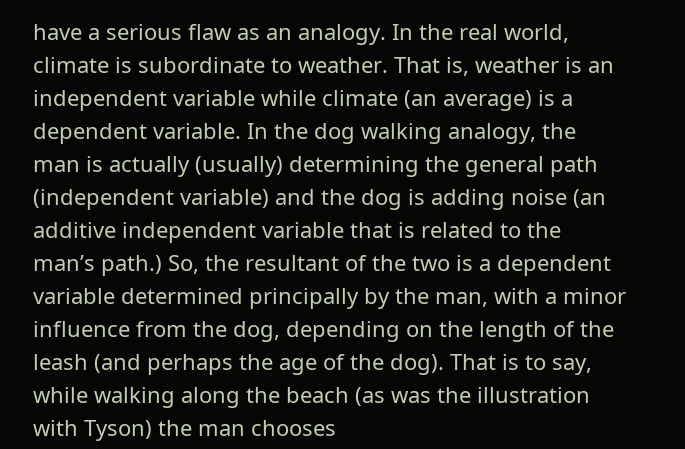have a serious flaw as an analogy. In the real world, climate is subordinate to weather. That is, weather is an independent variable while climate (an average) is a dependent variable. In the dog walking analogy, the man is actually (usually) determining the general path (independent variable) and the dog is adding noise (an additive independent variable that is related to the man’s path.) So, the resultant of the two is a dependent variable determined principally by the man, with a minor influence from the dog, depending on the length of the leash (and perhaps the age of the dog). That is to say, while walking along the beach (as was the illustration with Tyson) the man chooses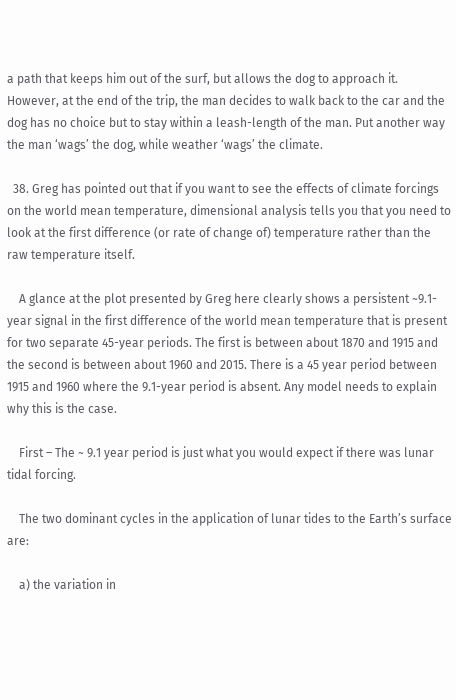a path that keeps him out of the surf, but allows the dog to approach it. However, at the end of the trip, the man decides to walk back to the car and the dog has no choice but to stay within a leash-length of the man. Put another way the man ‘wags’ the dog, while weather ‘wags’ the climate.

  38. Greg has pointed out that if you want to see the effects of climate forcings on the world mean temperature, dimensional analysis tells you that you need to look at the first difference (or rate of change of) temperature rather than the raw temperature itself.

    A glance at the plot presented by Greg here clearly shows a persistent ~9.1-year signal in the first difference of the world mean temperature that is present for two separate 45-year periods. The first is between about 1870 and 1915 and the second is between about 1960 and 2015. There is a 45 year period between 1915 and 1960 where the 9.1-year period is absent. Any model needs to explain why this is the case.

    First – The ~ 9.1 year period is just what you would expect if there was lunar tidal forcing.

    The two dominant cycles in the application of lunar tides to the Earth’s surface are:

    a) the variation in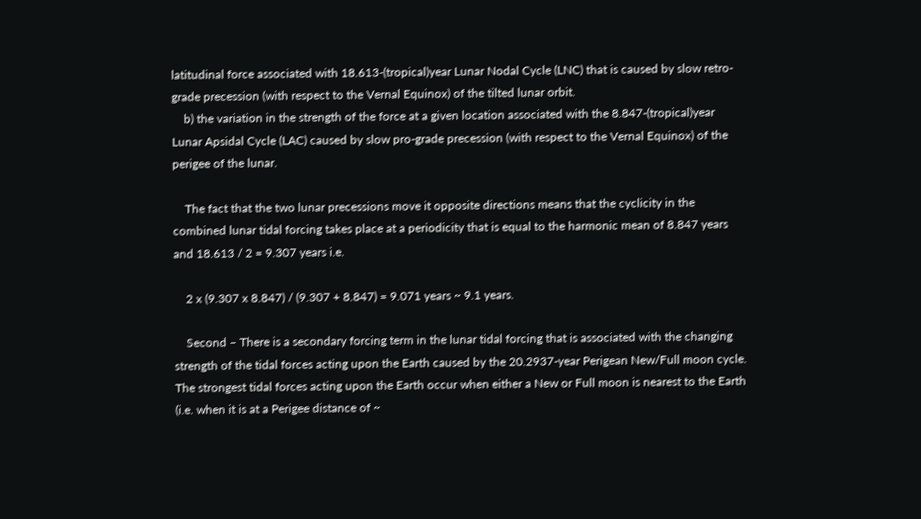latitudinal force associated with 18.613-(tropical)year Lunar Nodal Cycle (LNC) that is caused by slow retro-grade precession (with respect to the Vernal Equinox) of the tilted lunar orbit.
    b) the variation in the strength of the force at a given location associated with the 8.847-(tropical)year Lunar Apsidal Cycle (LAC) caused by slow pro-grade precession (with respect to the Vernal Equinox) of the perigee of the lunar.

    The fact that the two lunar precessions move it opposite directions means that the cyclicity in the combined lunar tidal forcing takes place at a periodicity that is equal to the harmonic mean of 8.847 years and 18.613 / 2 = 9.307 years i.e.

    2 x (9.307 x 8.847) / (9.307 + 8.847) = 9.071 years ~ 9.1 years.

    Second – There is a secondary forcing term in the lunar tidal forcing that is associated with the changing strength of the tidal forces acting upon the Earth caused by the 20.2937-year Perigean New/Full moon cycle. The strongest tidal forces acting upon the Earth occur when either a New or Full moon is nearest to the Earth (i.e. when it is at a Perigee distance of ~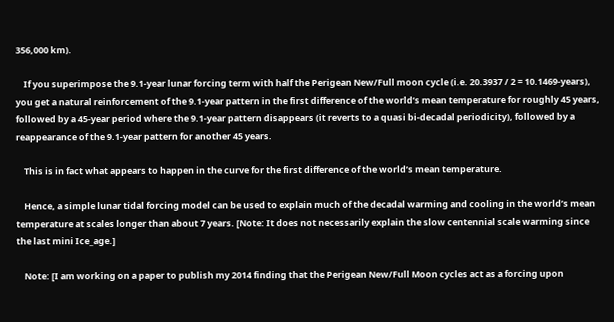356,000 km).

    If you superimpose the 9.1-year lunar forcing term with half the Perigean New/Full moon cycle (i.e. 20.3937 / 2 = 10.1469-years), you get a natural reinforcement of the 9.1-year pattern in the first difference of the world’s mean temperature for roughly 45 years, followed by a 45-year period where the 9.1-year pattern disappears (it reverts to a quasi bi-decadal periodicity), followed by a reappearance of the 9.1-year pattern for another 45 years.

    This is in fact what appears to happen in the curve for the first difference of the world’s mean temperature.

    Hence, a simple lunar tidal forcing model can be used to explain much of the decadal warming and cooling in the world’s mean temperature at scales longer than about 7 years. [Note: It does not necessarily explain the slow centennial scale warming since the last mini Ice_age.]

    Note: [I am working on a paper to publish my 2014 finding that the Perigean New/Full Moon cycles act as a forcing upon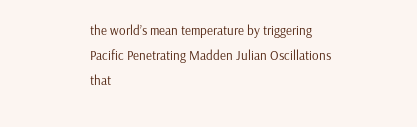the world’s mean temperature by triggering Pacific Penetrating Madden Julian Oscillations that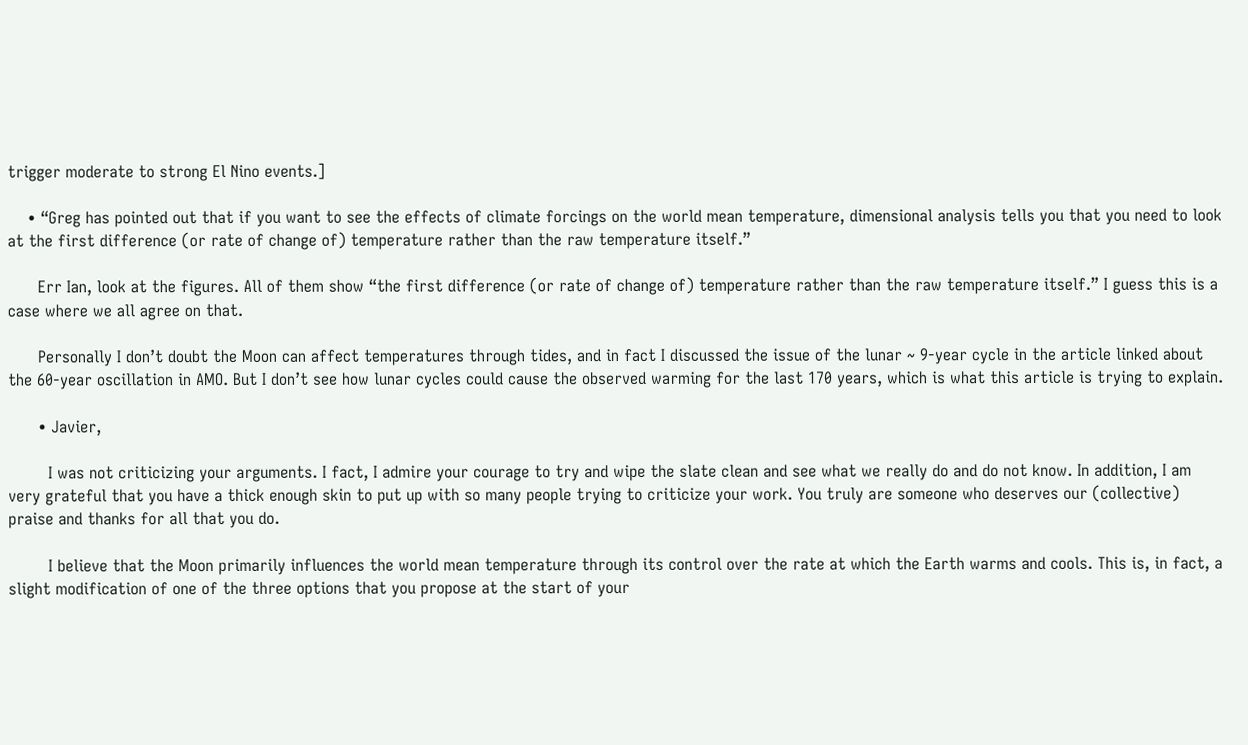trigger moderate to strong El Nino events.]

    • “Greg has pointed out that if you want to see the effects of climate forcings on the world mean temperature, dimensional analysis tells you that you need to look at the first difference (or rate of change of) temperature rather than the raw temperature itself.”

      Err Ian, look at the figures. All of them show “the first difference (or rate of change of) temperature rather than the raw temperature itself.” I guess this is a case where we all agree on that.

      Personally I don’t doubt the Moon can affect temperatures through tides, and in fact I discussed the issue of the lunar ~ 9-year cycle in the article linked about the 60-year oscillation in AMO. But I don’t see how lunar cycles could cause the observed warming for the last 170 years, which is what this article is trying to explain.

      • Javier,

        I was not criticizing your arguments. I fact, I admire your courage to try and wipe the slate clean and see what we really do and do not know. In addition, I am very grateful that you have a thick enough skin to put up with so many people trying to criticize your work. You truly are someone who deserves our (collective) praise and thanks for all that you do.

        I believe that the Moon primarily influences the world mean temperature through its control over the rate at which the Earth warms and cools. This is, in fact, a slight modification of one of the three options that you propose at the start of your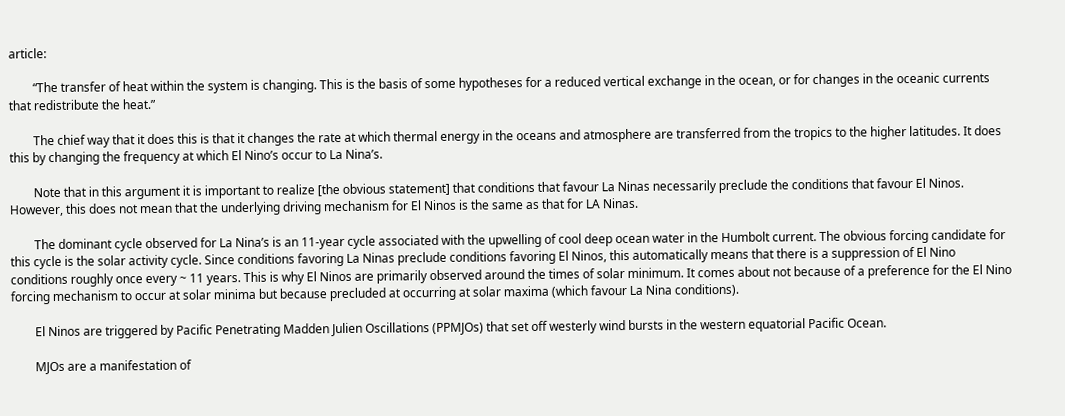article:

        “The transfer of heat within the system is changing. This is the basis of some hypotheses for a reduced vertical exchange in the ocean, or for changes in the oceanic currents that redistribute the heat.”

        The chief way that it does this is that it changes the rate at which thermal energy in the oceans and atmosphere are transferred from the tropics to the higher latitudes. It does this by changing the frequency at which El Nino’s occur to La Nina’s.

        Note that in this argument it is important to realize [the obvious statement] that conditions that favour La Ninas necessarily preclude the conditions that favour El Ninos. However, this does not mean that the underlying driving mechanism for El Ninos is the same as that for LA Ninas.

        The dominant cycle observed for La Nina’s is an 11-year cycle associated with the upwelling of cool deep ocean water in the Humbolt current. The obvious forcing candidate for this cycle is the solar activity cycle. Since conditions favoring La Ninas preclude conditions favoring El Ninos, this automatically means that there is a suppression of El Nino conditions roughly once every ~ 11 years. This is why El Ninos are primarily observed around the times of solar minimum. It comes about not because of a preference for the El Nino forcing mechanism to occur at solar minima but because precluded at occurring at solar maxima (which favour La Nina conditions).

        El Ninos are triggered by Pacific Penetrating Madden Julien Oscillations (PPMJOs) that set off westerly wind bursts in the western equatorial Pacific Ocean.

        MJOs are a manifestation of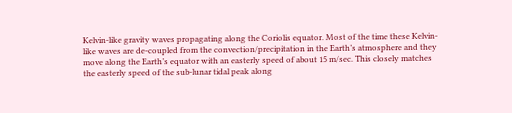Kelvin-like gravity waves propagating along the Coriolis equator. Most of the time these Kelvin-like waves are de-coupled from the convection/precipitation in the Earth’s atmosphere and they move along the Earth’s equator with an easterly speed of about 15 m/sec. This closely matches the easterly speed of the sub-lunar tidal peak along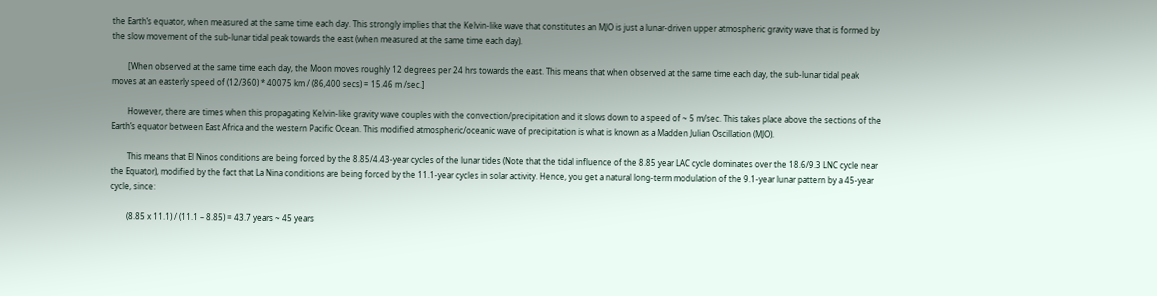the Earth’s equator, when measured at the same time each day. This strongly implies that the Kelvin-like wave that constitutes an MJO is just a lunar-driven upper atmospheric gravity wave that is formed by the slow movement of the sub-lunar tidal peak towards the east (when measured at the same time each day).

        [When observed at the same time each day, the Moon moves roughly 12 degrees per 24 hrs towards the east. This means that when observed at the same time each day, the sub-lunar tidal peak moves at an easterly speed of (12/360) * 40075 km / (86,400 secs) = 15.46 m /sec.]

        However, there are times when this propagating Kelvin-like gravity wave couples with the convection/precipitation and it slows down to a speed of ~ 5 m/sec. This takes place above the sections of the Earth’s equator between East Africa and the western Pacific Ocean. This modified atmospheric/oceanic wave of precipitation is what is known as a Madden Julian Oscillation (MJO).

        This means that El Ninos conditions are being forced by the 8.85/4.43-year cycles of the lunar tides (Note that the tidal influence of the 8.85 year LAC cycle dominates over the 18.6/9.3 LNC cycle near the Equator), modified by the fact that La Nina conditions are being forced by the 11.1-year cycles in solar activity. Hence, you get a natural long-term modulation of the 9.1-year lunar pattern by a 45-year cycle, since:

        (8.85 x 11.1) / (11.1 – 8.85) = 43.7 years ~ 45 years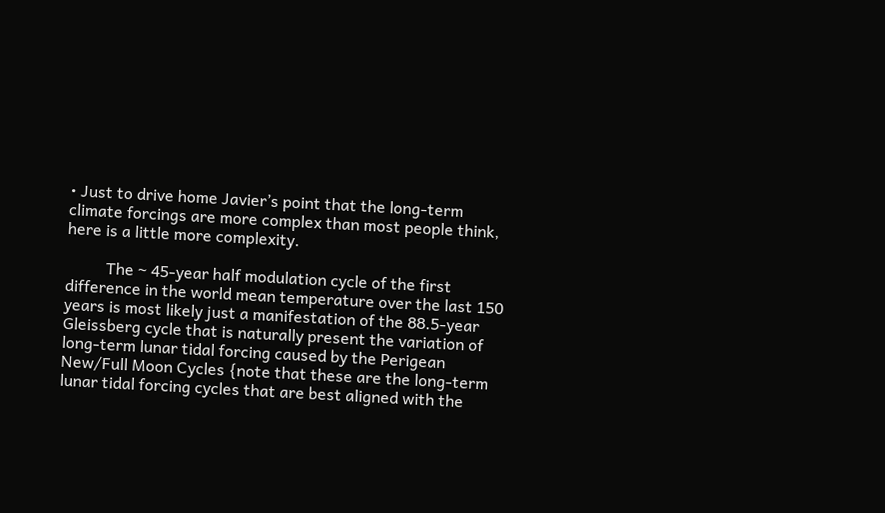• Just to drive home Javier’s point that the long-term climate forcings are more complex than most people think, here is a little more complexity.

          The ~ 45-year half modulation cycle of the first difference in the world mean temperature over the last 150 years is most likely just a manifestation of the 88.5-year Gleissberg cycle that is naturally present the variation of long-term lunar tidal forcing caused by the Perigean New/Full Moon Cycles {note that these are the long-term lunar tidal forcing cycles that are best aligned with the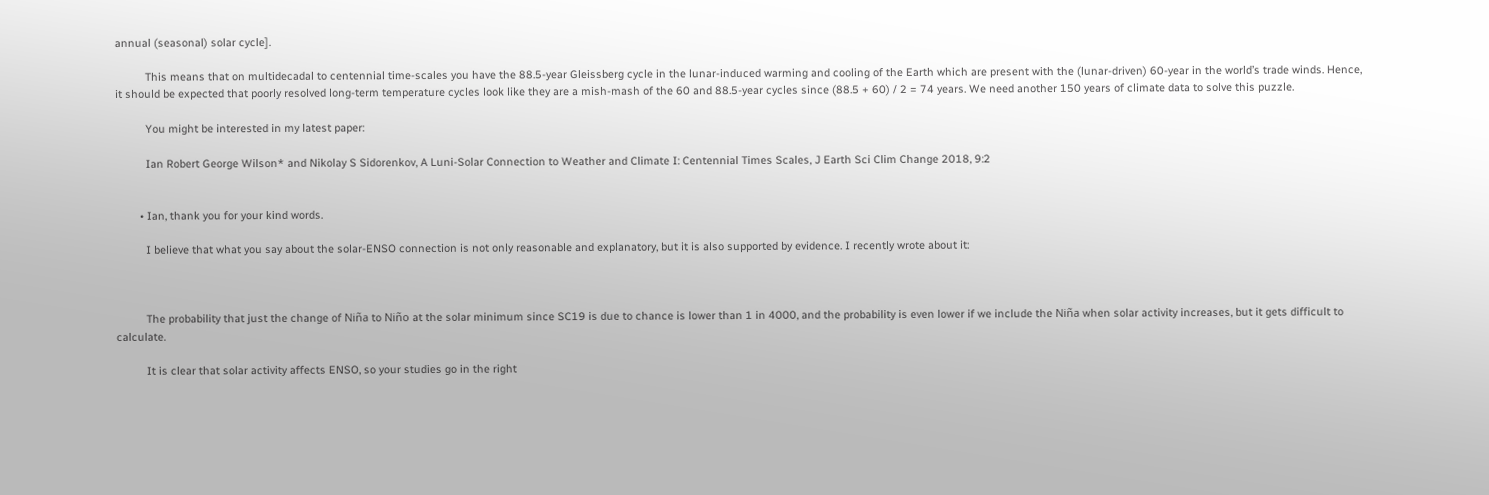annual (seasonal) solar cycle].

          This means that on multidecadal to centennial time-scales you have the 88.5-year Gleissberg cycle in the lunar-induced warming and cooling of the Earth which are present with the (lunar-driven) 60-year in the world’s trade winds. Hence, it should be expected that poorly resolved long-term temperature cycles look like they are a mish-mash of the 60 and 88.5-year cycles since (88.5 + 60) / 2 = 74 years. We need another 150 years of climate data to solve this puzzle.

          You might be interested in my latest paper:

          Ian Robert George Wilson* and Nikolay S Sidorenkov, A Luni-Solar Connection to Weather and Climate I: Centennial Times Scales, J Earth Sci Clim Change 2018, 9:2


        • Ian, thank you for your kind words.

          I believe that what you say about the solar-ENSO connection is not only reasonable and explanatory, but it is also supported by evidence. I recently wrote about it:



          The probability that just the change of Niña to Niño at the solar minimum since SC19 is due to chance is lower than 1 in 4000, and the probability is even lower if we include the Niña when solar activity increases, but it gets difficult to calculate.

          It is clear that solar activity affects ENSO, so your studies go in the right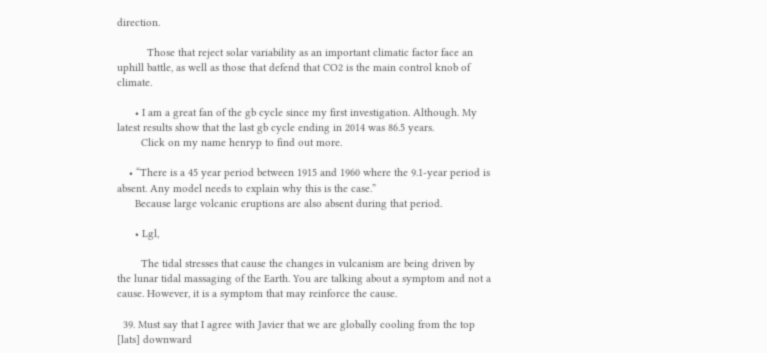direction.

          Those that reject solar variability as an important climatic factor face an uphill battle, as well as those that defend that CO2 is the main control knob of climate.

      • I am a great fan of the gb cycle since my first investigation. Although. My latest results show that the last gb cycle ending in 2014 was 86.5 years.
        Click on my name henryp to find out more.

    • “There is a 45 year period between 1915 and 1960 where the 9.1-year period is absent. Any model needs to explain why this is the case.”
      Because large volcanic eruptions are also absent during that period.

      • Lgl,

        The tidal stresses that cause the changes in vulcanism are being driven by the lunar tidal massaging of the Earth. You are talking about a symptom and not a cause. However, it is a symptom that may reinforce the cause.

  39. Must say that I agree with Javier that we are globally cooling from the top [lats] downward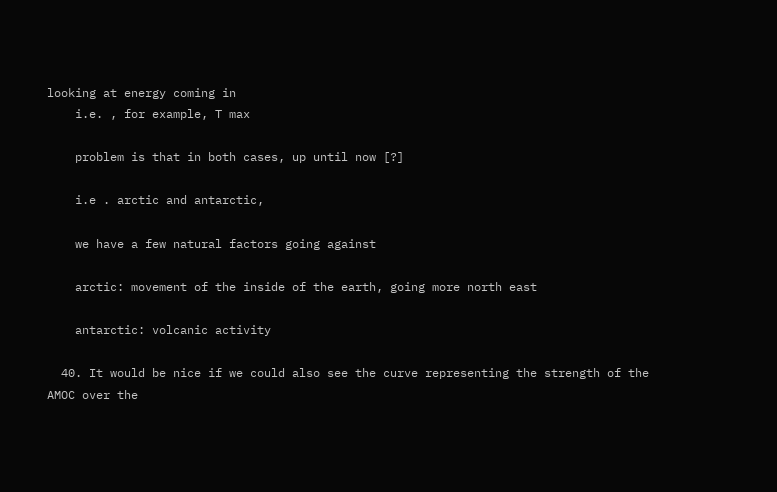looking at energy coming in
    i.e. , for example, T max

    problem is that in both cases, up until now [?]

    i.e . arctic and antarctic,

    we have a few natural factors going against

    arctic: movement of the inside of the earth, going more north east

    antarctic: volcanic activity

  40. It would be nice if we could also see the curve representing the strength of the AMOC over the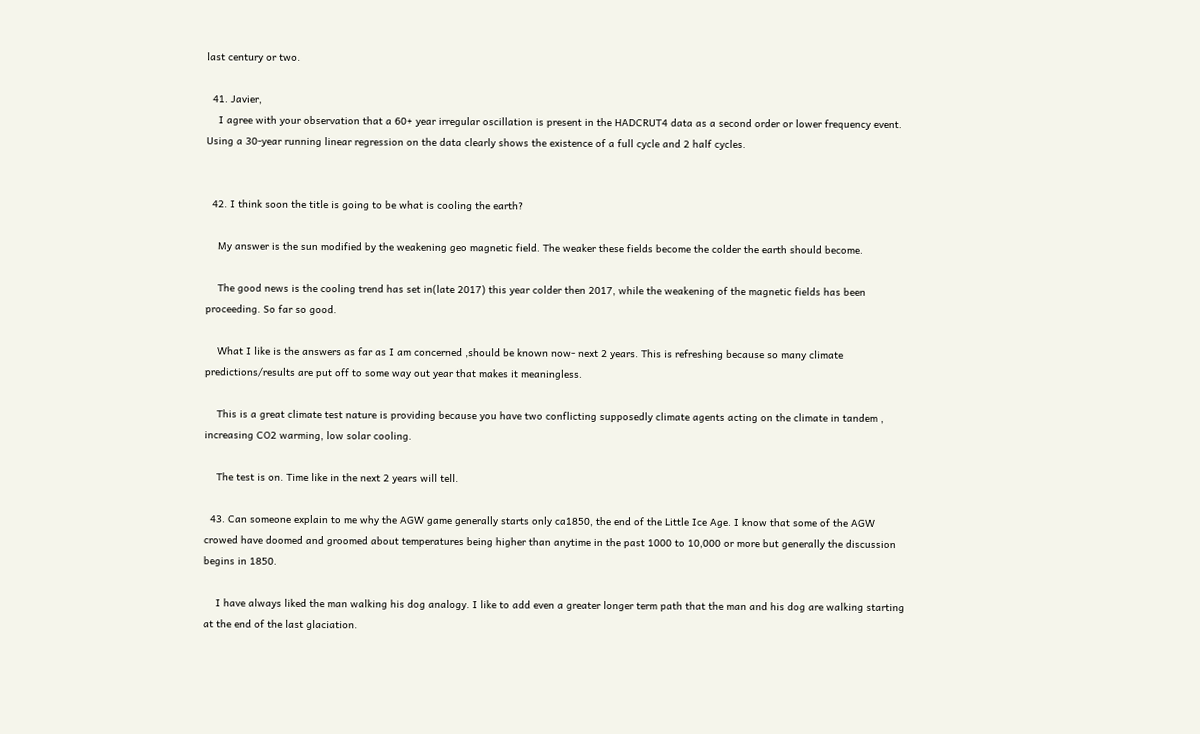last century or two.

  41. Javier,
    I agree with your observation that a 60+ year irregular oscillation is present in the HADCRUT4 data as a second order or lower frequency event. Using a 30-year running linear regression on the data clearly shows the existence of a full cycle and 2 half cycles.


  42. I think soon the title is going to be what is cooling the earth?

    My answer is the sun modified by the weakening geo magnetic field. The weaker these fields become the colder the earth should become.

    The good news is the cooling trend has set in(late 2017) this year colder then 2017, while the weakening of the magnetic fields has been proceeding. So far so good.

    What I like is the answers as far as I am concerned ,should be known now- next 2 years. This is refreshing because so many climate predictions/results are put off to some way out year that makes it meaningless.

    This is a great climate test nature is providing because you have two conflicting supposedly climate agents acting on the climate in tandem , increasing CO2 warming, low solar cooling.

    The test is on. Time like in the next 2 years will tell.

  43. Can someone explain to me why the AGW game generally starts only ca1850, the end of the Little Ice Age. I know that some of the AGW crowed have doomed and groomed about temperatures being higher than anytime in the past 1000 to 10,000 or more but generally the discussion begins in 1850.

    I have always liked the man walking his dog analogy. I like to add even a greater longer term path that the man and his dog are walking starting at the end of the last glaciation.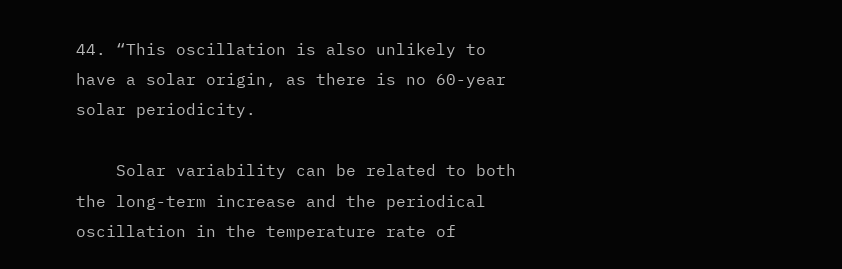44. “This oscillation is also unlikely to have a solar origin, as there is no 60-year solar periodicity.

    Solar variability can be related to both the long-term increase and the periodical oscillation in the temperature rate of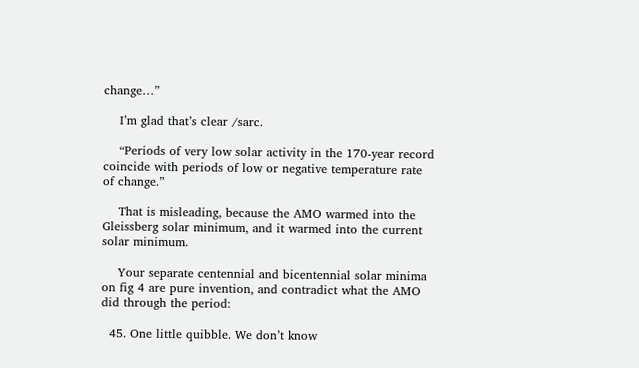change…”

    I’m glad that’s clear /sarc.

    “Periods of very low solar activity in the 170-year record coincide with periods of low or negative temperature rate of change.”

    That is misleading, because the AMO warmed into the Gleissberg solar minimum, and it warmed into the current solar minimum.

    Your separate centennial and bicentennial solar minima on fig 4 are pure invention, and contradict what the AMO did through the period:

  45. One little quibble. We don’t know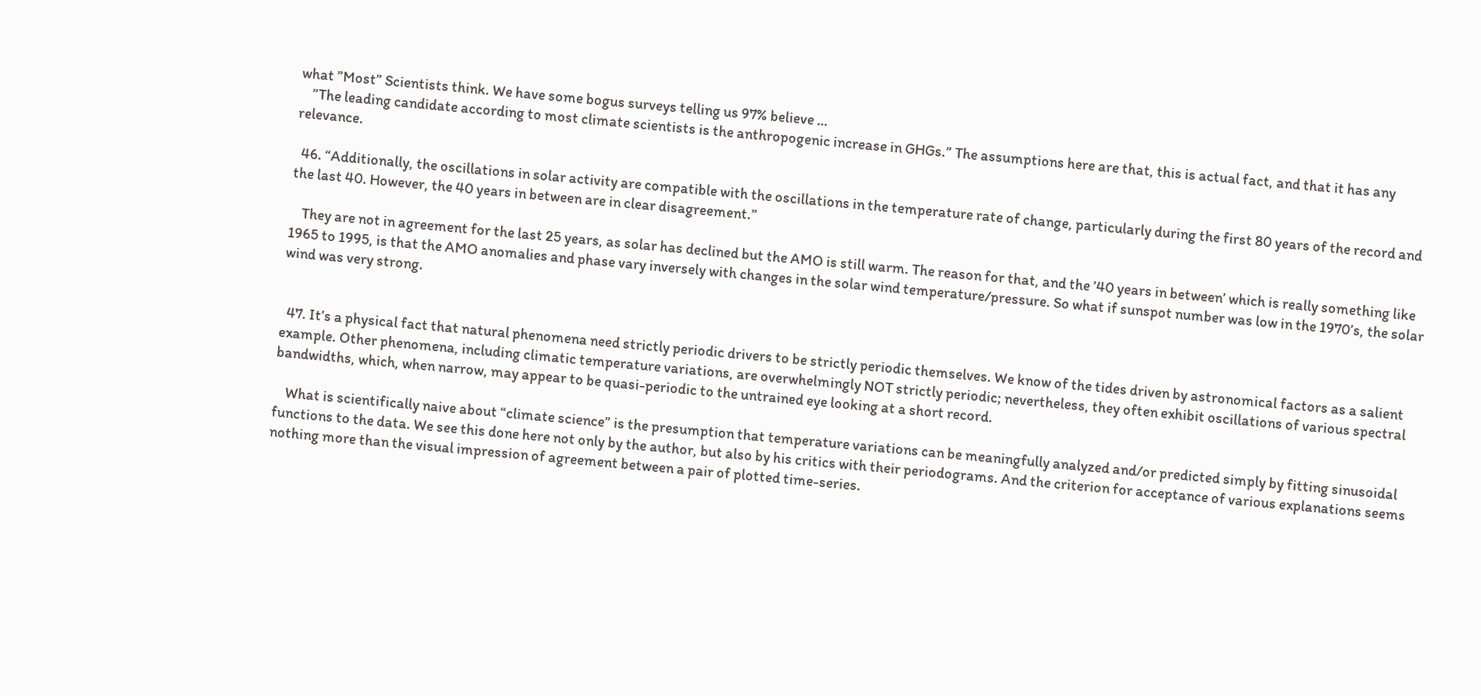what ”Most” Scientists think. We have some bogus surveys telling us 97% believe …
    ”The leading candidate according to most climate scientists is the anthropogenic increase in GHGs.” The assumptions here are that, this is actual fact, and that it has any relevance.

  46. “Additionally, the oscillations in solar activity are compatible with the oscillations in the temperature rate of change, particularly during the first 80 years of the record and the last 40. However, the 40 years in between are in clear disagreement.”

    They are not in agreement for the last 25 years, as solar has declined but the AMO is still warm. The reason for that, and the ’40 years in between’ which is really something like 1965 to 1995, is that the AMO anomalies and phase vary inversely with changes in the solar wind temperature/pressure. So what if sunspot number was low in the 1970’s, the solar wind was very strong.


  47. It’s a physical fact that natural phenomena need strictly periodic drivers to be strictly periodic themselves. We know of the tides driven by astronomical factors as a salient example. Other phenomena, including climatic temperature variations, are overwhelmingly NOT strictly periodic; nevertheless, they often exhibit oscillations of various spectral bandwidths, which, when narrow, may appear to be quasi-periodic to the untrained eye looking at a short record.

    What is scientifically naive about “climate science” is the presumption that temperature variations can be meaningfully analyzed and/or predicted simply by fitting sinusoidal functions to the data. We see this done here not only by the author, but also by his critics with their periodograms. And the criterion for acceptance of various explanations seems nothing more than the visual impression of agreement between a pair of plotted time-series.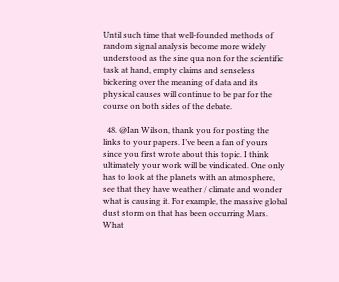Until such time that well-founded methods of random signal analysis become more widely understood as the sine qua non for the scientific task at hand, empty claims and senseless bickering over the meaning of data and its physical causes will continue to be par for the course on both sides of the debate.

  48. @Ian Wilson, thank you for posting the links to your papers. I’ve been a fan of yours since you first wrote about this topic. I think ultimately your work will be vindicated. One only has to look at the planets with an atmosphere, see that they have weather / climate and wonder what is causing it. For example, the massive global dust storm on that has been occurring Mars. What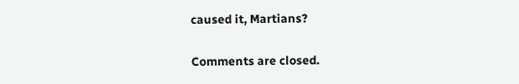caused it, Martians?

Comments are closed.